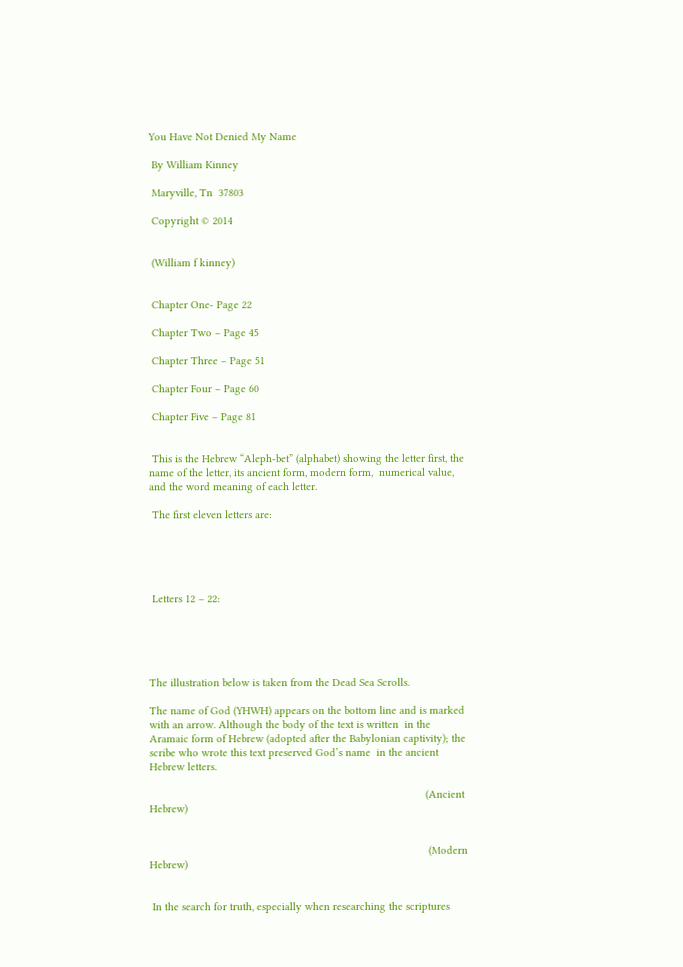You Have Not Denied My Name

 By William Kinney

 Maryville, Tn  37803

 Copyright © 2014


 (William f kinney)


 Chapter One- Page 22

 Chapter Two – Page 45

 Chapter Three – Page 51

 Chapter Four – Page 60

 Chapter Five – Page 81


 This is the Hebrew “Aleph-bet” (alphabet) showing the letter first, the name of the letter, its ancient form, modern form,  numerical value, and the word meaning of each letter.

 The first eleven letters are:





 Letters 12 – 22:





The illustration below is taken from the Dead Sea Scrolls.

The name of God (YHWH) appears on the bottom line and is marked with an arrow. Although the body of the text is written  in the Aramaic form of Hebrew (adopted after the Babylonian captivity); the scribe who wrote this text preserved God’s name  in the ancient Hebrew letters.

                                                                                            (Ancient Hebrew)


                                                                                             (Modern Hebrew)


 In the search for truth, especially when researching the scriptures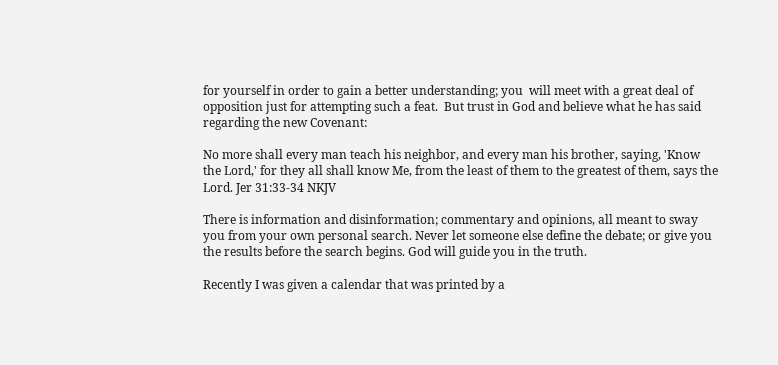for yourself in order to gain a better understanding; you  will meet with a great deal of opposition just for attempting such a feat.  But trust in God and believe what he has said  regarding the new Covenant:

No more shall every man teach his neighbor, and every man his brother, saying, 'Know the Lord,' for they all shall know Me, from the least of them to the greatest of them, says the Lord. Jer 31:33-34 NKJV

There is information and disinformation; commentary and opinions, all meant to sway you from your own personal search. Never let someone else define the debate; or give you the results before the search begins. God will guide you in the truth.

Recently I was given a calendar that was printed by a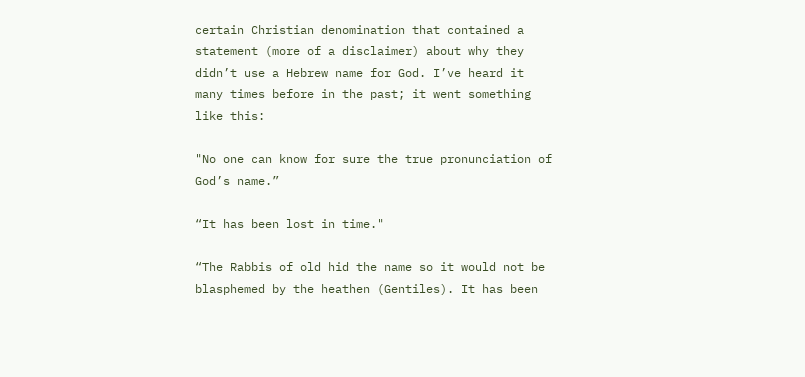certain Christian denomination that contained a statement (more of a disclaimer) about why they didn’t use a Hebrew name for God. I’ve heard it many times before in the past; it went something like this:

"No one can know for sure the true pronunciation of God’s name.”

“It has been lost in time."

“The Rabbis of old hid the name so it would not be blasphemed by the heathen (Gentiles). It has been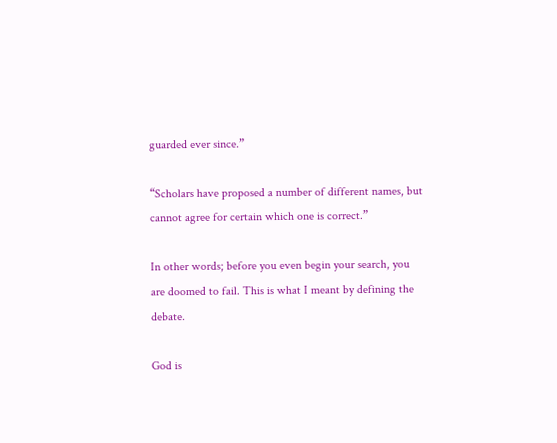guarded ever since.”

“Scholars have proposed a number of different names, but cannot agree for certain which one is correct.”

In other words; before you even begin your search, you are doomed to fail. This is what I meant by defining the debate.

God is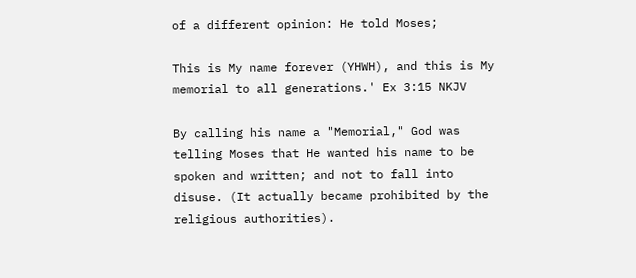of a different opinion: He told Moses;

This is My name forever (YHWH), and this is My memorial to all generations.' Ex 3:15 NKJV

By calling his name a "Memorial," God was telling Moses that He wanted his name to be spoken and written; and not to fall into disuse. (It actually became prohibited by the religious authorities).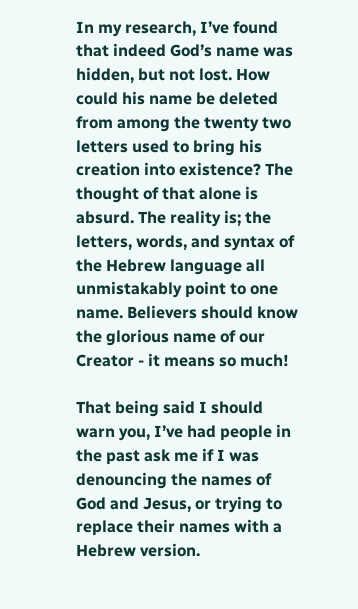In my research, I’ve found that indeed God’s name was hidden, but not lost. How could his name be deleted from among the twenty two letters used to bring his creation into existence? The thought of that alone is absurd. The reality is; the letters, words, and syntax of the Hebrew language all unmistakably point to one name. Believers should know the glorious name of our Creator - it means so much!

That being said I should warn you, I’ve had people in the past ask me if I was denouncing the names of God and Jesus, or trying to replace their names with a Hebrew version.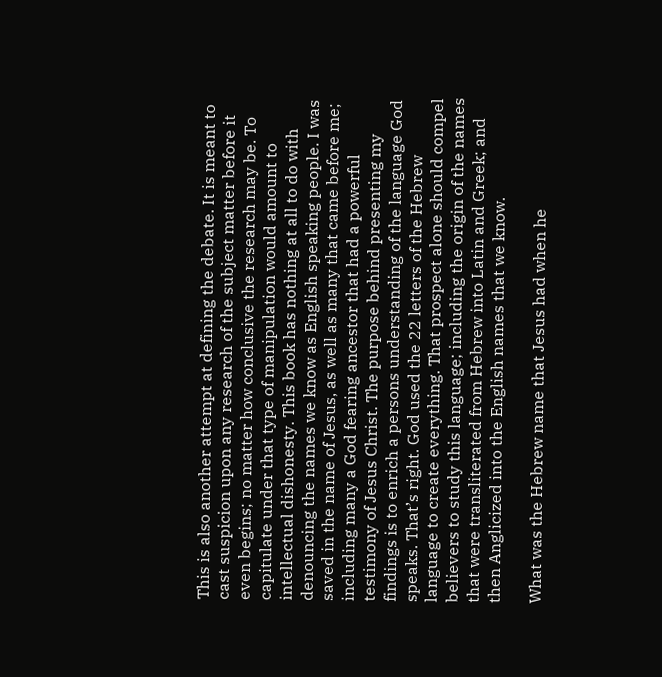This is also another attempt at defining the debate. It is meant to cast suspicion upon any research of the subject matter before it even begins; no matter how conclusive the research may be. To capitulate under that type of manipulation would amount to intellectual dishonesty. This book has nothing at all to do with denouncing the names we know as English speaking people. I was saved in the name of Jesus, as well as many that came before me; including many a God fearing ancestor that had a powerful testimony of Jesus Christ. The purpose behind presenting my findings is to enrich a persons understanding of the language God speaks. That’s right. God used the 22 letters of the Hebrew language to create everything. That prospect alone should compel believers to study this language; including the origin of the names that were transliterated from Hebrew into Latin and Greek; and then Anglicized into the English names that we know.

What was the Hebrew name that Jesus had when he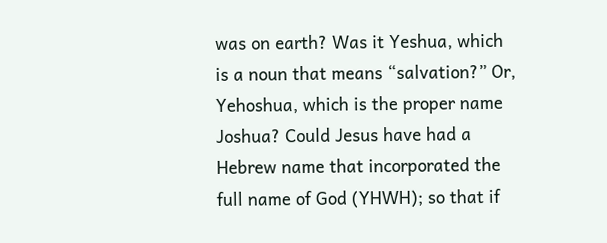was on earth? Was it Yeshua, which is a noun that means “salvation?” Or, Yehoshua, which is the proper name Joshua? Could Jesus have had a Hebrew name that incorporated the full name of God (YHWH); so that if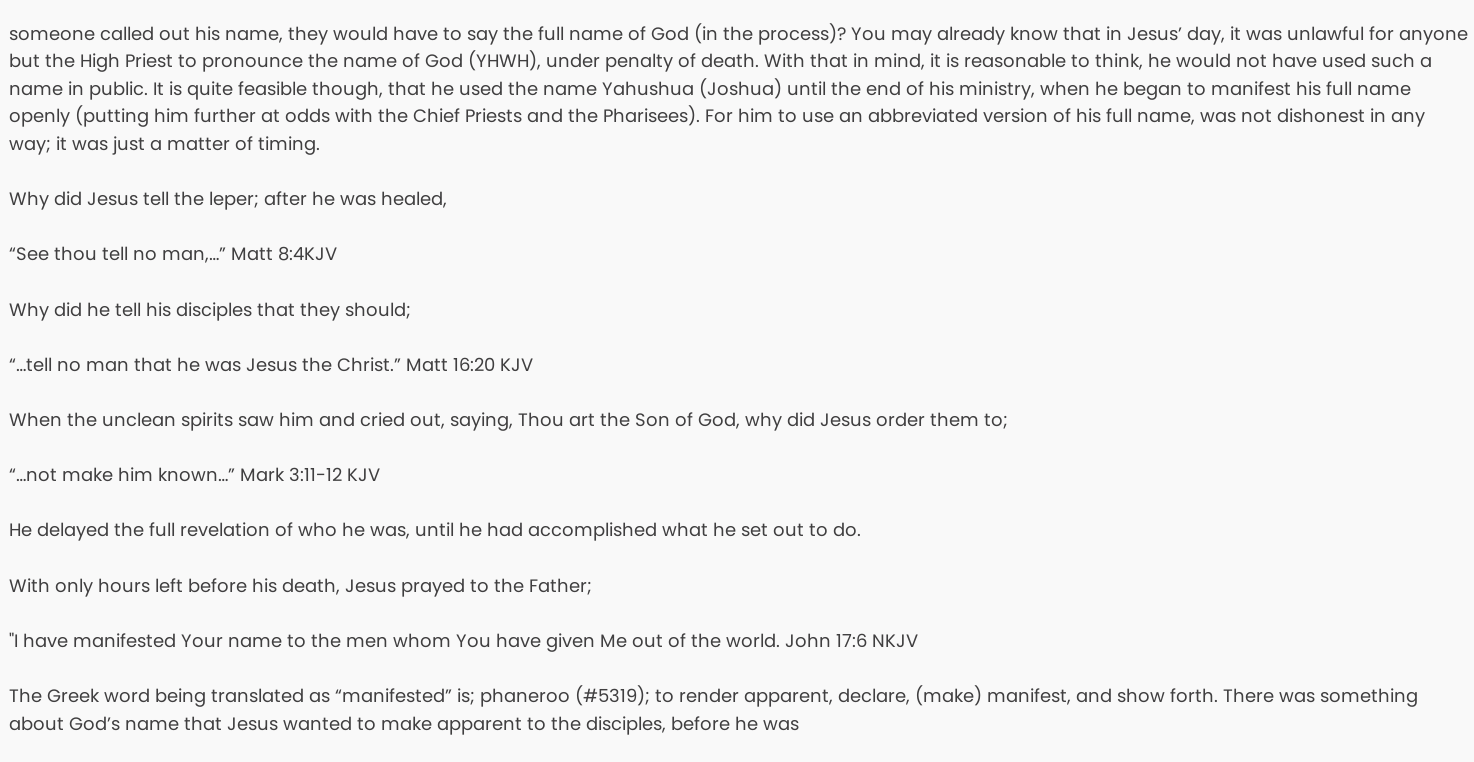someone called out his name, they would have to say the full name of God (in the process)? You may already know that in Jesus’ day, it was unlawful for anyone but the High Priest to pronounce the name of God (YHWH), under penalty of death. With that in mind, it is reasonable to think, he would not have used such a name in public. It is quite feasible though, that he used the name Yahushua (Joshua) until the end of his ministry, when he began to manifest his full name openly (putting him further at odds with the Chief Priests and the Pharisees). For him to use an abbreviated version of his full name, was not dishonest in any way; it was just a matter of timing.

Why did Jesus tell the leper; after he was healed,

“See thou tell no man,…” Matt 8:4KJV

Why did he tell his disciples that they should;

“…tell no man that he was Jesus the Christ.” Matt 16:20 KJV

When the unclean spirits saw him and cried out, saying, Thou art the Son of God, why did Jesus order them to;

“…not make him known…” Mark 3:11-12 KJV

He delayed the full revelation of who he was, until he had accomplished what he set out to do.

With only hours left before his death, Jesus prayed to the Father;

"I have manifested Your name to the men whom You have given Me out of the world. John 17:6 NKJV

The Greek word being translated as “manifested” is; phaneroo (#5319); to render apparent, declare, (make) manifest, and show forth. There was something about God’s name that Jesus wanted to make apparent to the disciples, before he was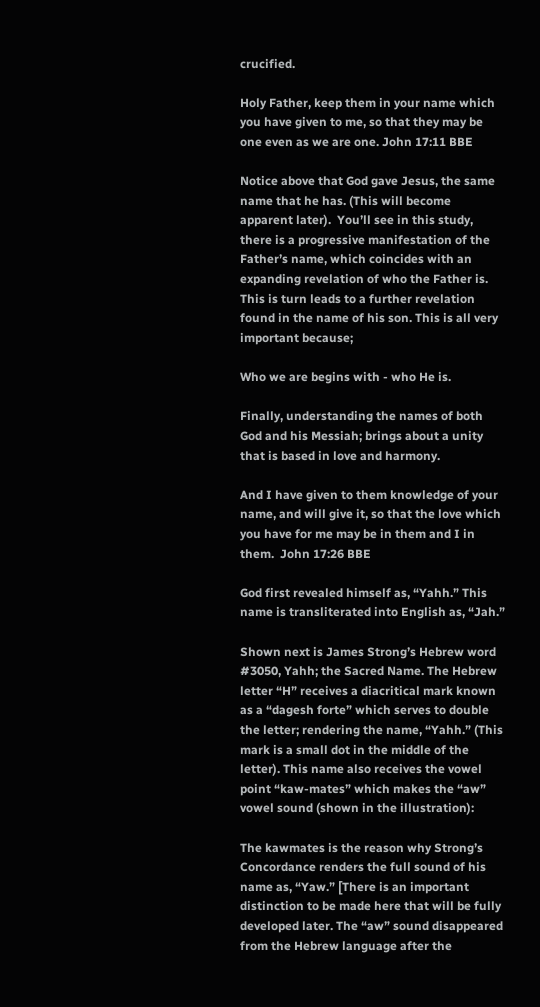crucified.

Holy Father, keep them in your name which you have given to me, so that they may be one even as we are one. John 17:11 BBE

Notice above that God gave Jesus, the same name that he has. (This will become apparent later).  You’ll see in this study, there is a progressive manifestation of the Father’s name, which coincides with an expanding revelation of who the Father is. This is turn leads to a further revelation found in the name of his son. This is all very important because;

Who we are begins with - who He is.

Finally, understanding the names of both God and his Messiah; brings about a unity that is based in love and harmony.

And I have given to them knowledge of your name, and will give it, so that the love which you have for me may be in them and I in them.  John 17:26 BBE

God first revealed himself as, “Yahh.” This name is transliterated into English as, “Jah.”

Shown next is James Strong’s Hebrew word #3050, Yahh; the Sacred Name. The Hebrew letter “H” receives a diacritical mark known as a “dagesh forte” which serves to double the letter; rendering the name, “Yahh.” (This mark is a small dot in the middle of the letter). This name also receives the vowel point “kaw-mates” which makes the “aw” vowel sound (shown in the illustration):

The kawmates is the reason why Strong’s Concordance renders the full sound of his name as, “Yaw.” [There is an important distinction to be made here that will be fully developed later. The “aw” sound disappeared from the Hebrew language after the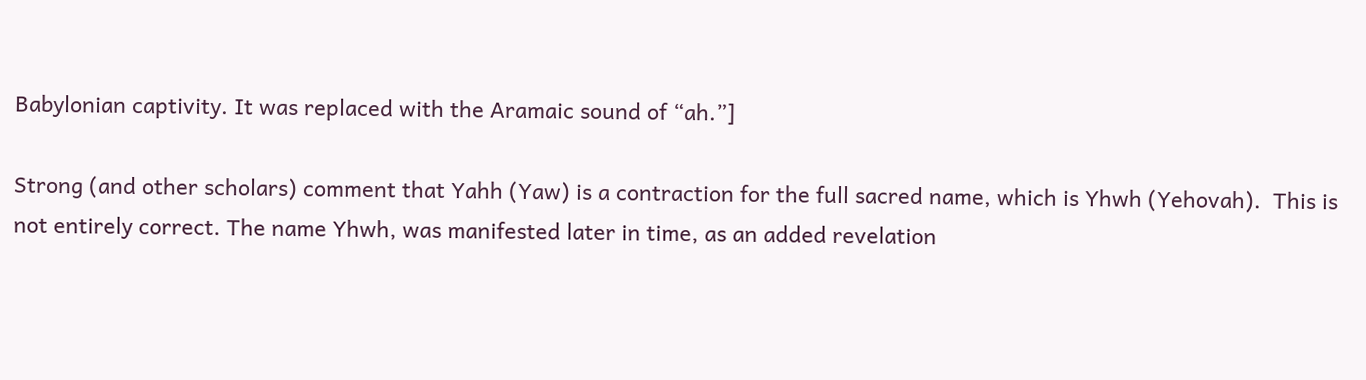Babylonian captivity. It was replaced with the Aramaic sound of “ah.”]

Strong (and other scholars) comment that Yahh (Yaw) is a contraction for the full sacred name, which is Yhwh (Yehovah).  This is not entirely correct. The name Yhwh, was manifested later in time, as an added revelation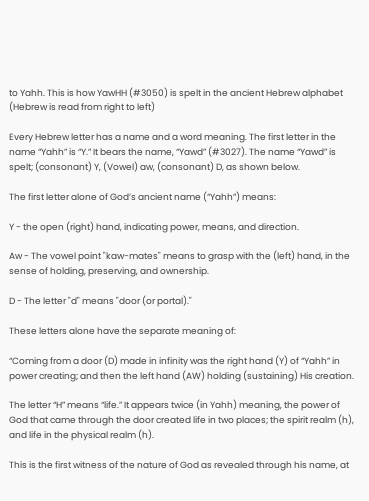to Yahh. This is how YawHH (#3050) is spelt in the ancient Hebrew alphabet (Hebrew is read from right to left)

Every Hebrew letter has a name and a word meaning. The first letter in the name “Yahh” is “Y.” It bears the name, “Yawd” (#3027). The name “Yawd” is spelt; (consonant) Y, (Vowel) aw, (consonant) D, as shown below.

The first letter alone of God’s ancient name (“Yahh”) means:

Y - the open (right) hand, indicating power, means, and direction.

Aw - The vowel point "kaw-mates" means to grasp with the (left) hand, in the sense of holding, preserving, and ownership.

D - The letter "d" means "door (or portal)."

These letters alone have the separate meaning of:

“Coming from a door (D) made in infinity was the right hand (Y) of “Yahh” in power creating; and then the left hand (AW) holding (sustaining) His creation.

The letter “H” means “life.” It appears twice (in Yahh) meaning, the power of God that came through the door created life in two places; the spirit realm (h), and life in the physical realm (h).

This is the first witness of the nature of God as revealed through his name, at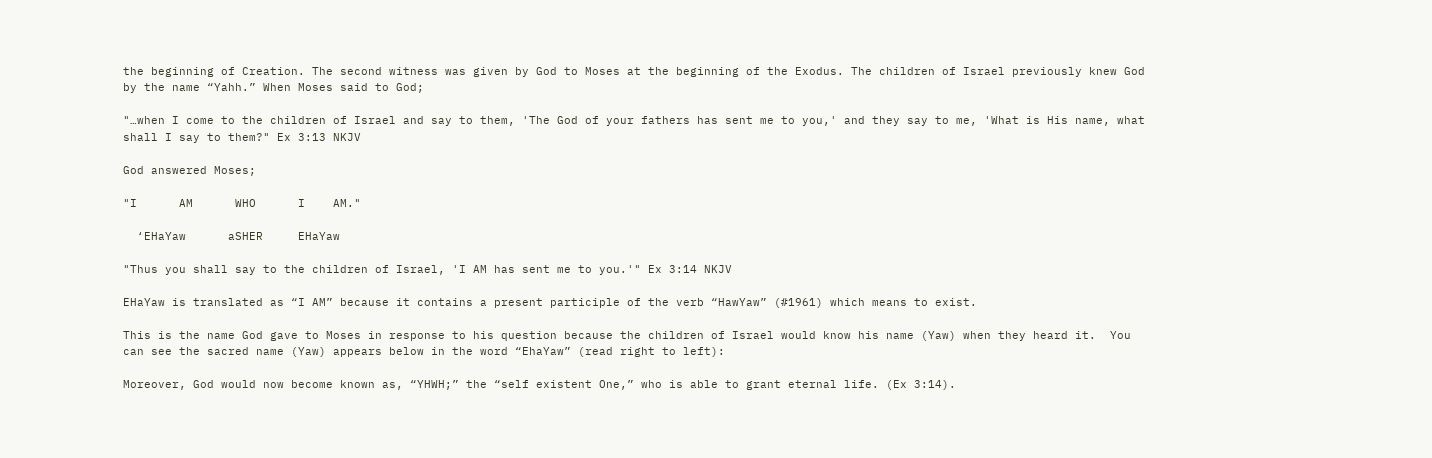the beginning of Creation. The second witness was given by God to Moses at the beginning of the Exodus. The children of Israel previously knew God by the name “Yahh.” When Moses said to God;

"…when I come to the children of Israel and say to them, 'The God of your fathers has sent me to you,' and they say to me, 'What is His name, what shall I say to them?" Ex 3:13 NKJV

God answered Moses;

"I      AM      WHO      I    AM."

  ‘EHaYaw      aSHER     EHaYaw

"Thus you shall say to the children of Israel, 'I AM has sent me to you.'" Ex 3:14 NKJV

EHaYaw is translated as “I AM” because it contains a present participle of the verb “HawYaw” (#1961) which means to exist.

This is the name God gave to Moses in response to his question because the children of Israel would know his name (Yaw) when they heard it.  You can see the sacred name (Yaw) appears below in the word “EhaYaw” (read right to left):

Moreover, God would now become known as, “YHWH;” the “self existent One,” who is able to grant eternal life. (Ex 3:14).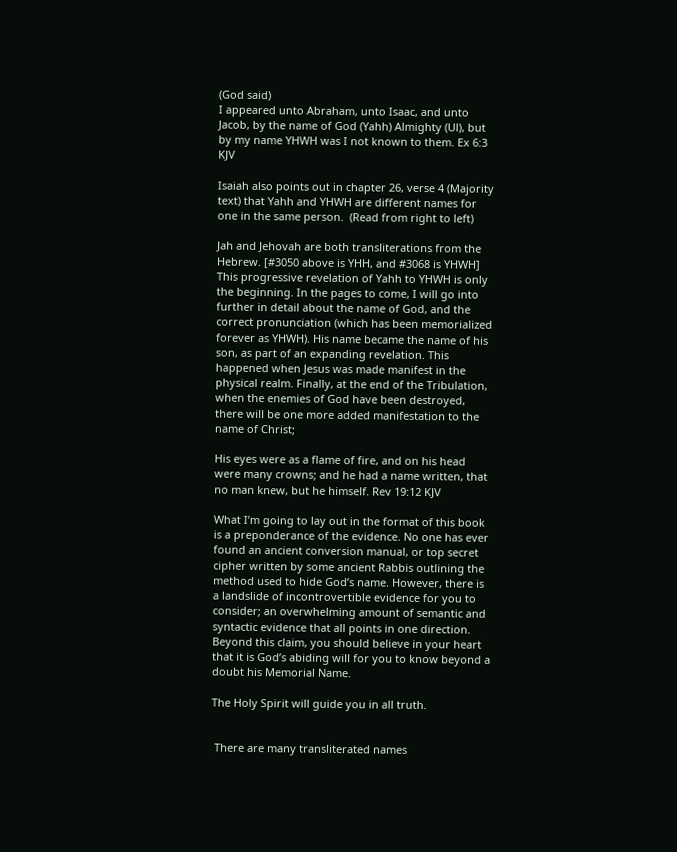(God said)
I appeared unto Abraham, unto Isaac, and unto Jacob, by the name of God (Yahh) Almighty (Ul), but by my name YHWH was I not known to them. Ex 6:3 KJV

Isaiah also points out in chapter 26, verse 4 (Majority text) that Yahh and YHWH are different names for one in the same person.  (Read from right to left)

Jah and Jehovah are both transliterations from the Hebrew. [#3050 above is YHH, and #3068 is YHWH]  This progressive revelation of Yahh to YHWH is only the beginning. In the pages to come, I will go into further in detail about the name of God, and the correct pronunciation (which has been memorialized forever as YHWH). His name became the name of his son, as part of an expanding revelation. This happened when Jesus was made manifest in the physical realm. Finally, at the end of the Tribulation, when the enemies of God have been destroyed, there will be one more added manifestation to the name of Christ;

His eyes were as a flame of fire, and on his head were many crowns; and he had a name written, that no man knew, but he himself. Rev 19:12 KJV

What I’m going to lay out in the format of this book is a preponderance of the evidence. No one has ever found an ancient conversion manual, or top secret cipher written by some ancient Rabbis outlining the method used to hide God’s name. However, there is a landslide of incontrovertible evidence for you to consider; an overwhelming amount of semantic and syntactic evidence that all points in one direction. Beyond this claim, you should believe in your heart that it is God’s abiding will for you to know beyond a doubt his Memorial Name.

The Holy Spirit will guide you in all truth.


 There are many transliterated names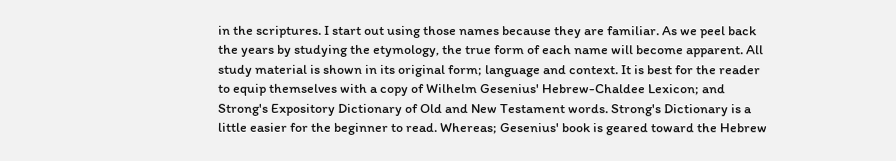in the scriptures. I start out using those names because they are familiar. As we peel back the years by studying the etymology, the true form of each name will become apparent. All study material is shown in its original form; language and context. It is best for the reader to equip themselves with a copy of Wilhelm Gesenius' Hebrew-Chaldee Lexicon; and Strong's Expository Dictionary of Old and New Testament words. Strong's Dictionary is a little easier for the beginner to read. Whereas; Gesenius' book is geared toward the Hebrew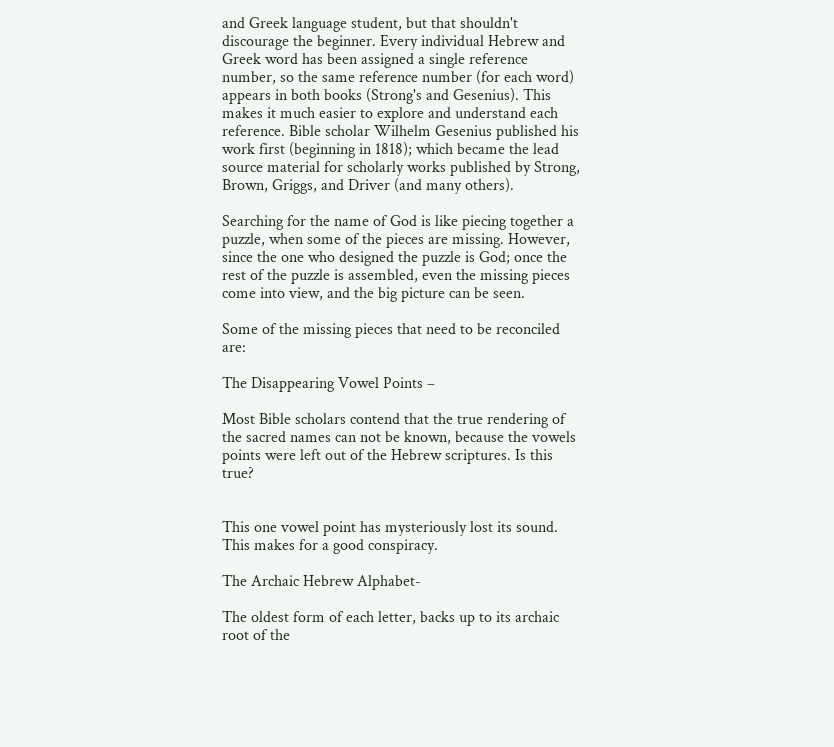and Greek language student, but that shouldn't discourage the beginner. Every individual Hebrew and Greek word has been assigned a single reference number, so the same reference number (for each word) appears in both books (Strong's and Gesenius). This makes it much easier to explore and understand each reference. Bible scholar Wilhelm Gesenius published his work first (beginning in 1818); which became the lead source material for scholarly works published by Strong, Brown, Griggs, and Driver (and many others).

Searching for the name of God is like piecing together a puzzle, when some of the pieces are missing. However, since the one who designed the puzzle is God; once the rest of the puzzle is assembled, even the missing pieces come into view, and the big picture can be seen.

Some of the missing pieces that need to be reconciled are:

The Disappearing Vowel Points –

Most Bible scholars contend that the true rendering of the sacred names can not be known, because the vowels points were left out of the Hebrew scriptures. Is this true?


This one vowel point has mysteriously lost its sound. This makes for a good conspiracy.

The Archaic Hebrew Alphabet-

The oldest form of each letter, backs up to its archaic root of the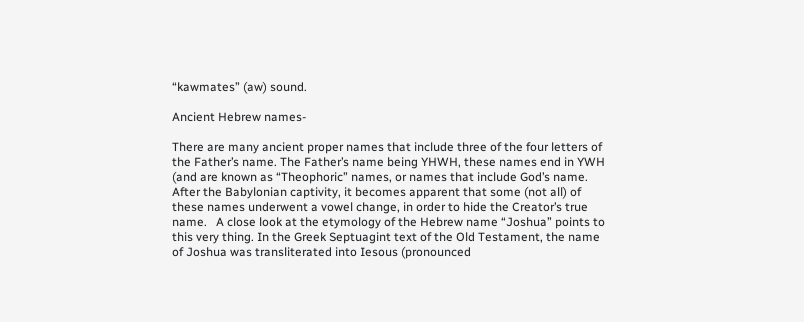“kawmates” (aw) sound.

Ancient Hebrew names-

There are many ancient proper names that include three of the four letters of the Father’s name. The Father’s name being YHWH, these names end in YWH (and are known as “Theophoric” names, or names that include God’s name. After the Babylonian captivity, it becomes apparent that some (not all) of these names underwent a vowel change, in order to hide the Creator’s true name.   A close look at the etymology of the Hebrew name “Joshua” points to this very thing. In the Greek Septuagint text of the Old Testament, the name of Joshua was transliterated into Iesous (pronounced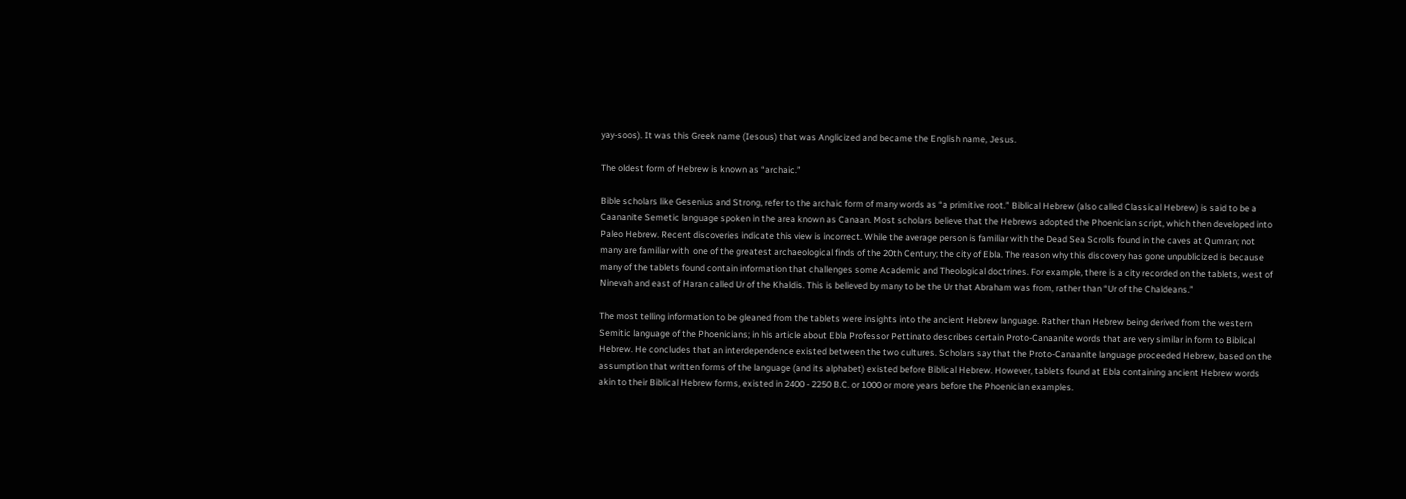yay-soos). It was this Greek name (Iesous) that was Anglicized and became the English name, Jesus.

The oldest form of Hebrew is known as “archaic.”

Bible scholars like Gesenius and Strong, refer to the archaic form of many words as “a primitive root.” Biblical Hebrew (also called Classical Hebrew) is said to be a Caananite Semetic language spoken in the area known as Canaan. Most scholars believe that the Hebrews adopted the Phoenician script, which then developed into Paleo Hebrew. Recent discoveries indicate this view is incorrect. While the average person is familiar with the Dead Sea Scrolls found in the caves at Qumran; not many are familiar with  one of the greatest archaeological finds of the 20th Century; the city of Ebla. The reason why this discovery has gone unpublicized is because many of the tablets found contain information that challenges some Academic and Theological doctrines. For example, there is a city recorded on the tablets, west of Ninevah and east of Haran called Ur of the Khaldis. This is believed by many to be the Ur that Abraham was from, rather than “Ur of the Chaldeans.”

The most telling information to be gleaned from the tablets were insights into the ancient Hebrew language. Rather than Hebrew being derived from the western Semitic language of the Phoenicians; in his article about Ebla Professor Pettinato describes certain Proto-Canaanite words that are very similar in form to Biblical Hebrew. He concludes that an interdependence existed between the two cultures. Scholars say that the Proto-Canaanite language proceeded Hebrew, based on the assumption that written forms of the language (and its alphabet) existed before Biblical Hebrew. However, tablets found at Ebla containing ancient Hebrew words akin to their Biblical Hebrew forms, existed in 2400 - 2250 B.C. or 1000 or more years before the Phoenician examples.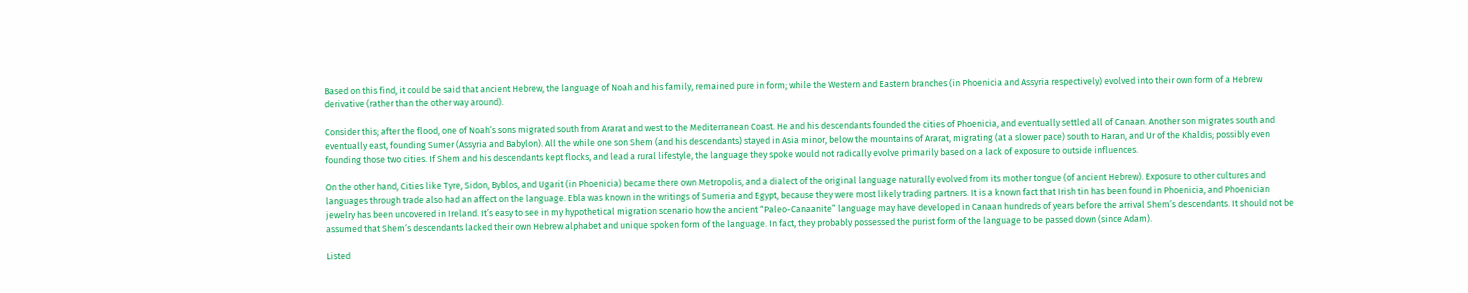Based on this find, it could be said that ancient Hebrew, the language of Noah and his family, remained pure in form; while the Western and Eastern branches (in Phoenicia and Assyria respectively) evolved into their own form of a Hebrew derivative (rather than the other way around).

Consider this; after the flood, one of Noah’s sons migrated south from Ararat and west to the Mediterranean Coast. He and his descendants founded the cities of Phoenicia, and eventually settled all of Canaan. Another son migrates south and eventually east, founding Sumer (Assyria and Babylon). All the while one son Shem (and his descendants) stayed in Asia minor, below the mountains of Ararat, migrating (at a slower pace) south to Haran, and Ur of the Khaldis; possibly even founding those two cities. If Shem and his descendants kept flocks, and lead a rural lifestyle, the language they spoke would not radically evolve primarily based on a lack of exposure to outside influences.

On the other hand, Cities like Tyre, Sidon, Byblos, and Ugarit (in Phoenicia) became there own Metropolis, and a dialect of the original language naturally evolved from its mother tongue (of ancient Hebrew). Exposure to other cultures and languages through trade also had an affect on the language. Ebla was known in the writings of Sumeria and Egypt, because they were most likely trading partners. It is a known fact that Irish tin has been found in Phoenicia, and Phoenician jewelry has been uncovered in Ireland. It’s easy to see in my hypothetical migration scenario how the ancient “Paleo-Canaanite” language may have developed in Canaan hundreds of years before the arrival Shem’s descendants. It should not be assumed that Shem’s descendants lacked their own Hebrew alphabet and unique spoken form of the language. In fact, they probably possessed the purist form of the language to be passed down (since Adam).

Listed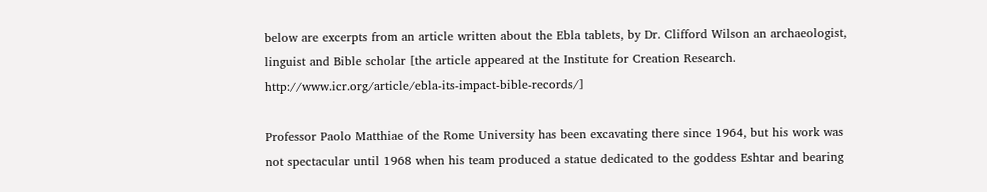below are excerpts from an article written about the Ebla tablets, by Dr. Clifford Wilson an archaeologist, linguist and Bible scholar [the article appeared at the Institute for Creation Research. http://www.icr.org/article/ebla-its-impact-bible-records/]

Professor Paolo Matthiae of the Rome University has been excavating there since 1964, but his work was not spectacular until 1968 when his team produced a statue dedicated to the goddess Eshtar and bearing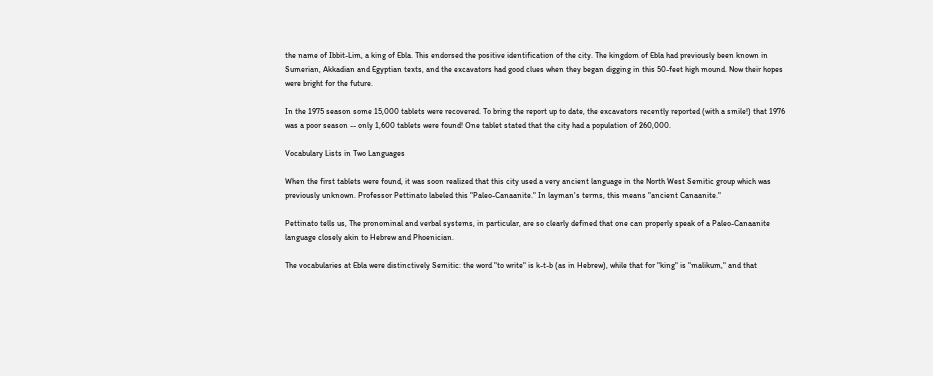the name of Ibbit-Lim, a king of Ebla. This endorsed the positive identification of the city. The kingdom of Ebla had previously been known in Sumerian, Akkadian and Egyptian texts, and the excavators had good clues when they began digging in this 50-feet high mound. Now their hopes were bright for the future.

In the 1975 season some 15,000 tablets were recovered. To bring the report up to date, the excavators recently reported (with a smile!) that 1976 was a poor season -- only 1,600 tablets were found! One tablet stated that the city had a population of 260,000.

Vocabulary Lists in Two Languages

When the first tablets were found, it was soon realized that this city used a very ancient language in the North West Semitic group which was previously unknown. Professor Pettinato labeled this "Paleo-Canaanite." In layman's terms, this means "ancient Canaanite."

Pettinato tells us, The pronominal and verbal systems, in particular, are so clearly defined that one can properly speak of a Paleo-Canaanite language closely akin to Hebrew and Phoenician.

The vocabularies at Ebla were distinctively Semitic: the word "to write" is k-t-b (as in Hebrew), while that for "king" is "malikum," and that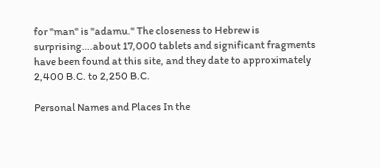for "man" is "adamu." The closeness to Hebrew is surprising….about 17,000 tablets and significant fragments have been found at this site, and they date to approximately 2,400 B.C. to 2,250 B.C.

Personal Names and Places In the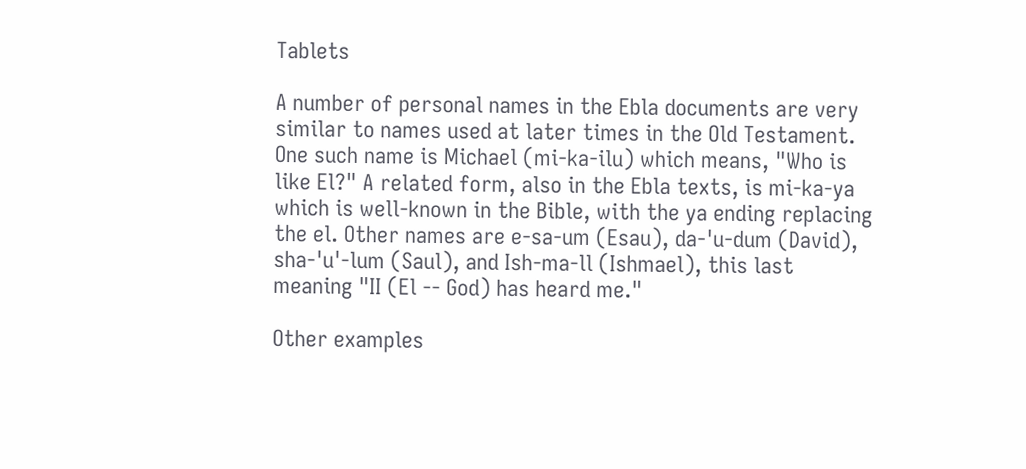Tablets

A number of personal names in the Ebla documents are very similar to names used at later times in the Old Testament. One such name is Michael (mi-ka-ilu) which means, "Who is like El?" A related form, also in the Ebla texts, is mi-ka-ya which is well-known in the Bible, with the ya ending replacing the el. Other names are e-sa-um (Esau), da-'u-dum (David), sha-'u'-lum (Saul), and Ish-ma-ll (Ishmael), this last meaning "II (El -- God) has heard me."

Other examples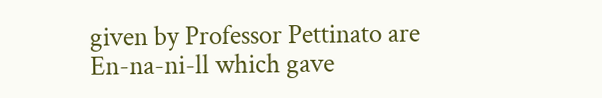given by Professor Pettinato are En-na-ni-ll which gave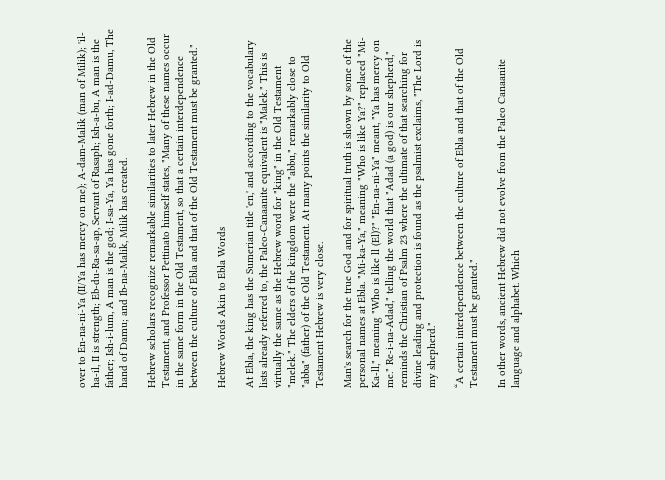over to En-na-ni-Ya (II/Ya has mercy on me); A-dam-Malik (man of Milik); 'il-ha-il, II is strength; Eb-du-Ra-sa-ap, Servant of Rasaph; Ish-a-bu, A man is the father; Ish-i-lum, A man is the god; I-sa-Ya, Ya has gone forth; I-ad-Damu, The hand of Damu; and Ib-na-Malik, Milik has created.

Hebrew scholars recognize remarkable similarities to later Hebrew in the Old Testament, and Professor Pettinato himself states, "Many of these names occur in the same form in the Old Testament, so that a certain interdependence between the culture of Ebla and that of the Old Testament must be granted."

Hebrew Words Akin to Ebla Words

At Ebla, the king has the Sumerian title 'en,' and according to the vocabulary lists already referred to, the Paleo-Canaanite equivalent is "Malek." This is virtually the same as the Hebrew word for "king" in the Old Testament "melek." The elders of the kingdom were the "abbu," remarkably close to "abba" (father) of the Old Testament. At many points the similarity to Old Testament Hebrew is very close.

Man's search for the true God and for spiritual truth is shown by some of the personal names at Ebla. "Mi-ka-Ya," meaning "Who is like Ya?" replaced "Mi-Ka-ll," meaning "Who is like ll (El)?" "En-na-ni-Ya" meant, "Ya has mercy on me." Re-i-na-Adad," telling the world that "Adad (a god) is our shepherd," reminds the Christian of Psalm 23 where the ultimate of that searching for divine leading and protection is found as the psalmist exclaims, "The Lord is my shepherd."

“A certain interdependence between the culture of Ebla and that of the Old Testament must be granted."

In other words, ancient Hebrew did not evolve from the Paleo Canaanite language and alphabet. Which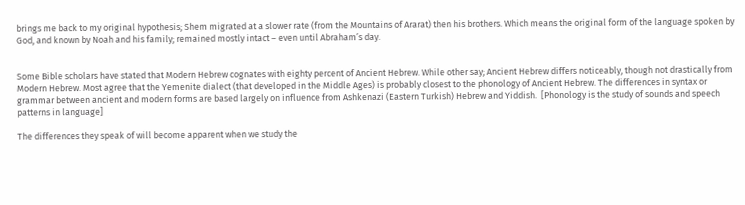brings me back to my original hypothesis; Shem migrated at a slower rate (from the Mountains of Ararat) then his brothers. Which means the original form of the language spoken by God, and known by Noah and his family; remained mostly intact – even until Abraham’s day.


Some Bible scholars have stated that Modern Hebrew cognates with eighty percent of Ancient Hebrew. While other say; Ancient Hebrew differs noticeably, though not drastically from Modern Hebrew. Most agree that the Yemenite dialect (that developed in the Middle Ages) is probably closest to the phonology of Ancient Hebrew. The differences in syntax or grammar between ancient and modern forms are based largely on influence from Ashkenazi (Eastern Turkish) Hebrew and Yiddish.  [Phonology is the study of sounds and speech patterns in language]

The differences they speak of will become apparent when we study the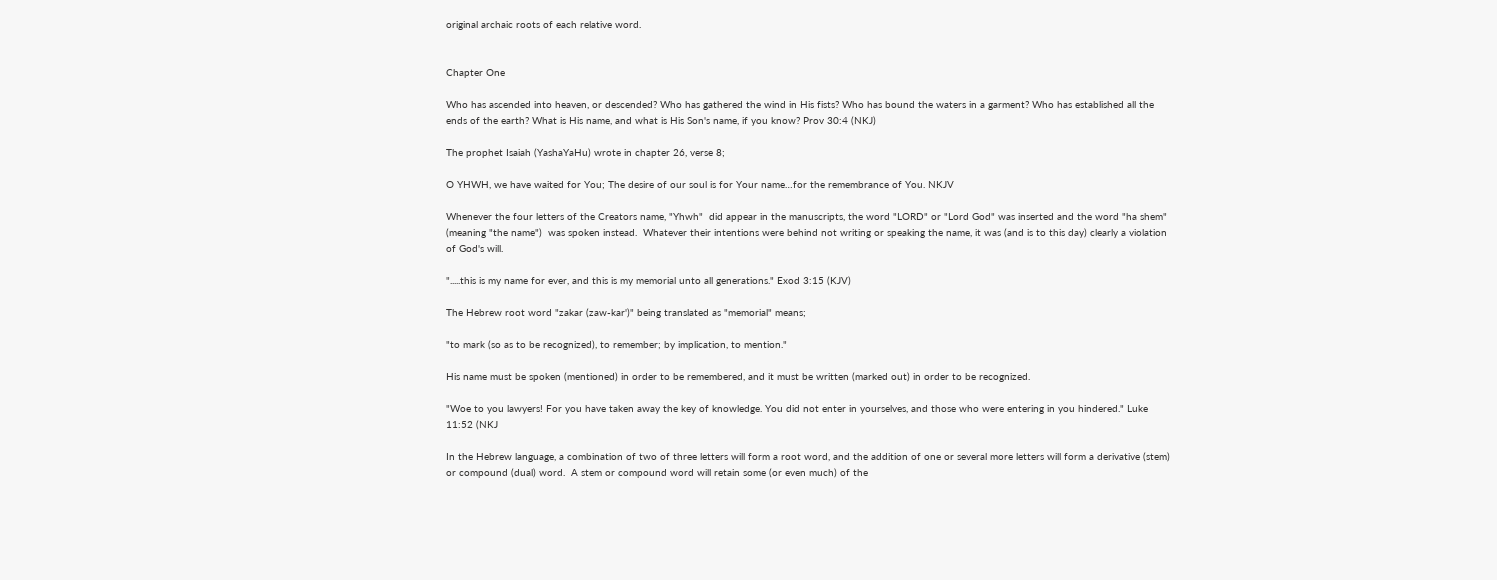original archaic roots of each relative word.


Chapter One

Who has ascended into heaven, or descended? Who has gathered the wind in His fists? Who has bound the waters in a garment? Who has established all the ends of the earth? What is His name, and what is His Son's name, if you know? Prov 30:4 (NKJ)

The prophet Isaiah (YashaYaHu) wrote in chapter 26, verse 8;

O YHWH, we have waited for You; The desire of our soul is for Your name…for the remembrance of You. NKJV

Whenever the four letters of the Creators name, "Yhwh"  did appear in the manuscripts, the word "LORD" or "Lord God" was inserted and the word "ha shem"  (meaning "the name")  was spoken instead.  Whatever their intentions were behind not writing or speaking the name, it was (and is to this day) clearly a violation of God's will.

".....this is my name for ever, and this is my memorial unto all generations." Exod 3:15 (KJV)

The Hebrew root word "zakar (zaw-kar')" being translated as "memorial" means;

"to mark (so as to be recognized), to remember; by implication, to mention."

His name must be spoken (mentioned) in order to be remembered, and it must be written (marked out) in order to be recognized.

"Woe to you lawyers! For you have taken away the key of knowledge. You did not enter in yourselves, and those who were entering in you hindered." Luke 11:52 (NKJ

In the Hebrew language, a combination of two of three letters will form a root word, and the addition of one or several more letters will form a derivative (stem) or compound (dual) word.  A stem or compound word will retain some (or even much) of the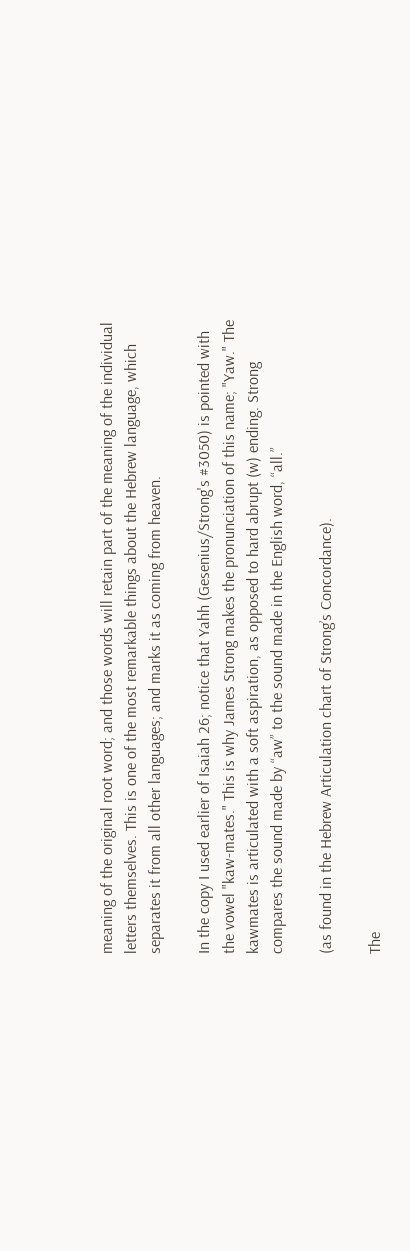meaning of the original root word; and those words will retain part of the meaning of the individual letters themselves. This is one of the most remarkable things about the Hebrew language, which separates it from all other languages; and marks it as coming from heaven.

In the copy I used earlier of Isaiah 26; notice that Yahh (Gesenius/Strong's #3050) is pointed with the vowel "kaw-mates." This is why James Strong makes the pronunciation of this name; "Yaw." The kawmates is articulated with a soft aspiration, as opposed to hard abrupt (w) ending. Strong compares the sound made by “aw” to the sound made in the English word, “all.”

(as found in the Hebrew Articulation chart of Strong’s Concordance).

The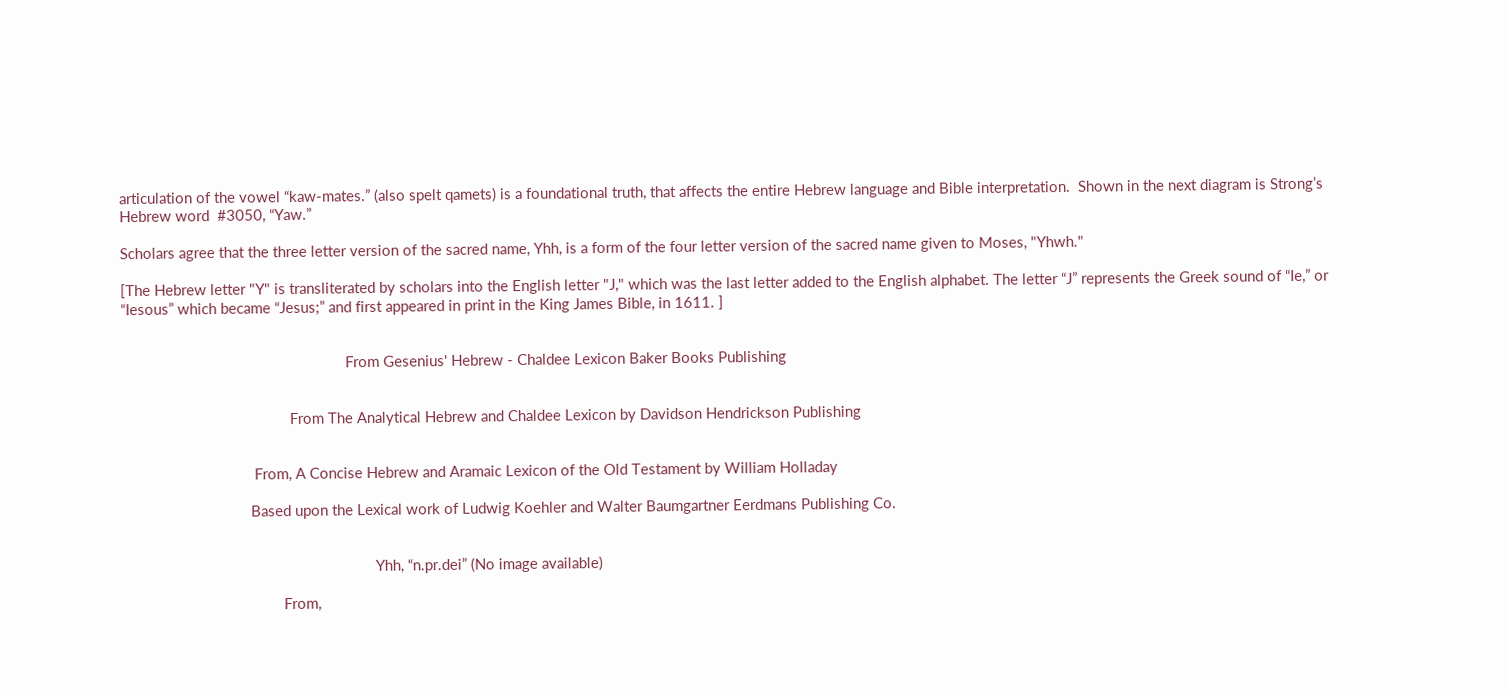articulation of the vowel “kaw-mates.” (also spelt qamets) is a foundational truth, that affects the entire Hebrew language and Bible interpretation.  Shown in the next diagram is Strong’s Hebrew word  #3050, “Yaw.”

Scholars agree that the three letter version of the sacred name, Yhh, is a form of the four letter version of the sacred name given to Moses, "Yhwh."

[The Hebrew letter "Y" is transliterated by scholars into the English letter "J," which was the last letter added to the English alphabet. The letter “J” represents the Greek sound of “Ie,” or “Iesous” which became “Jesus;” and first appeared in print in the King James Bible, in 1611. ]


                                                        From Gesenius' Hebrew - Chaldee Lexicon Baker Books Publishing


                                          From The Analytical Hebrew and Chaldee Lexicon by Davidson Hendrickson Publishing


                                 From, A Concise Hebrew and Aramaic Lexicon of the Old Testament by William Holladay

                                Based upon the Lexical work of Ludwig Koehler and Walter Baumgartner Eerdmans Publishing Co.


                                                               Yhh, “n.pr.dei” (No image available)

                                        From,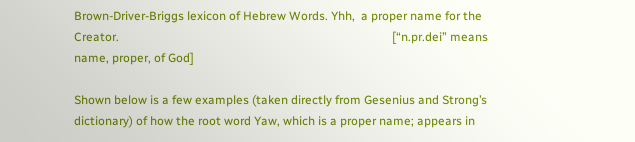Brown-Driver-Briggs lexicon of Hebrew Words. Yhh,  a proper name for the Creator.                                                                                           [“n.pr.dei” means name, proper, of God]

Shown below is a few examples (taken directly from Gesenius and Strong’s dictionary) of how the root word Yaw, which is a proper name; appears in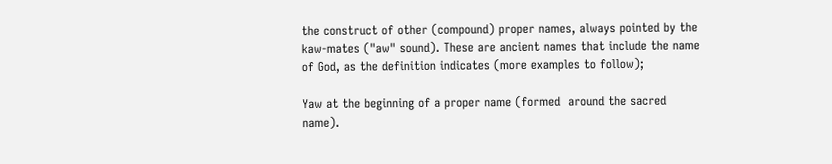the construct of other (compound) proper names, always pointed by the kaw-mates ("aw" sound). These are ancient names that include the name of God, as the definition indicates (more examples to follow);

Yaw at the beginning of a proper name (formed  around the sacred name).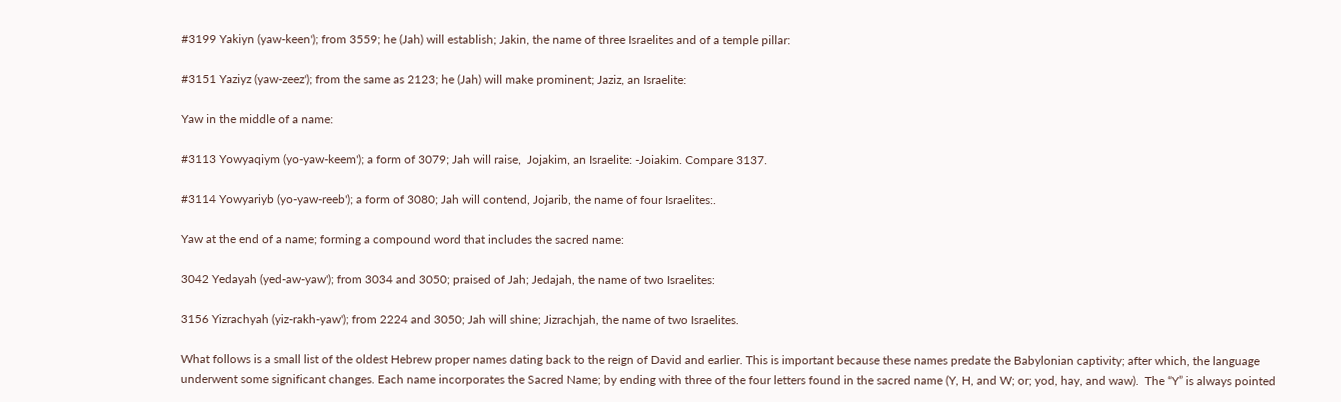#3199 Yakiyn (yaw-keen'); from 3559; he (Jah) will establish; Jakin, the name of three Israelites and of a temple pillar:

#3151 Yaziyz (yaw-zeez'); from the same as 2123; he (Jah) will make prominent; Jaziz, an Israelite:

Yaw in the middle of a name:

#3113 Yowyaqiym (yo-yaw-keem'); a form of 3079; Jah will raise,  Jojakim, an Israelite: -Joiakim. Compare 3137.

#3114 Yowyariyb (yo-yaw-reeb'); a form of 3080; Jah will contend, Jojarib, the name of four Israelites:.

Yaw at the end of a name; forming a compound word that includes the sacred name:

3042 Yedayah (yed-aw-yaw'); from 3034 and 3050; praised of Jah; Jedajah, the name of two Israelites:

3156 Yizrachyah (yiz-rakh-yaw'); from 2224 and 3050; Jah will shine; Jizrachjah, the name of two Israelites.

What follows is a small list of the oldest Hebrew proper names dating back to the reign of David and earlier. This is important because these names predate the Babylonian captivity; after which, the language underwent some significant changes. Each name incorporates the Sacred Name; by ending with three of the four letters found in the sacred name (Y, H, and W; or; yod, hay, and waw).  The “Y” is always pointed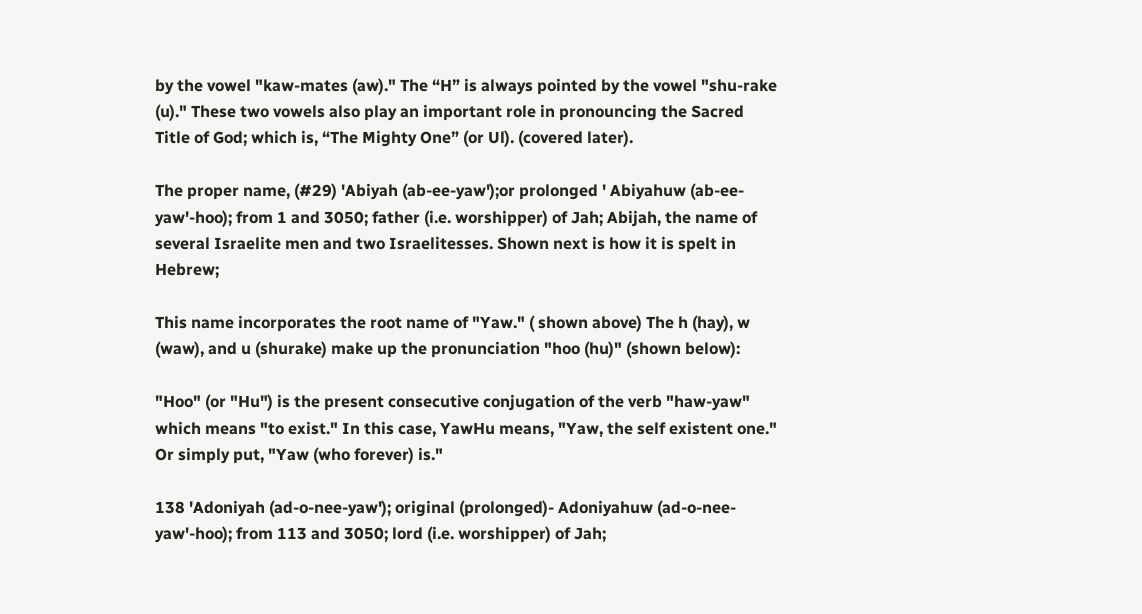by the vowel "kaw-mates (aw)." The “H” is always pointed by the vowel "shu-rake (u)." These two vowels also play an important role in pronouncing the Sacred Title of God; which is, “The Mighty One” (or Ul). (covered later).

The proper name, (#29) 'Abiyah (ab-ee-yaw');or prolonged ' Abiyahuw (ab-ee-yaw'-hoo); from 1 and 3050; father (i.e. worshipper) of Jah; Abijah, the name of several Israelite men and two Israelitesses. Shown next is how it is spelt in Hebrew;

This name incorporates the root name of "Yaw." ( shown above) The h (hay), w (waw), and u (shurake) make up the pronunciation "hoo (hu)" (shown below):

"Hoo" (or "Hu") is the present consecutive conjugation of the verb "haw-yaw" which means "to exist." In this case, YawHu means, "Yaw, the self existent one." Or simply put, "Yaw (who forever) is."

138 'Adoniyah (ad-o-nee-yaw'); original (prolonged)- Adoniyahuw (ad-o-nee- yaw'-hoo); from 113 and 3050; lord (i.e. worshipper) of Jah;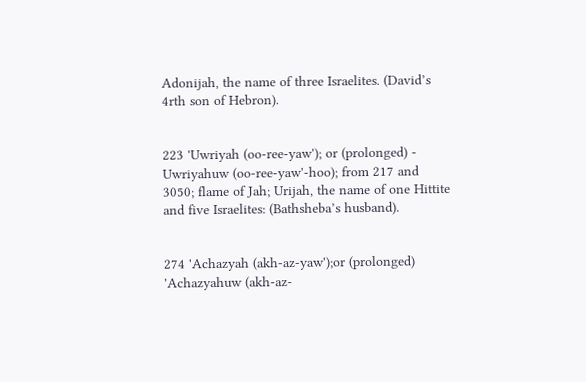Adonijah, the name of three Israelites. (David’s 4rth son of Hebron).


223 'Uwriyah (oo-ree-yaw'); or (prolonged) - Uwriyahuw (oo-ree-yaw'-hoo); from 217 and 3050; flame of Jah; Urijah, the name of one Hittite and five Israelites: (Bathsheba’s husband).


274 'Achazyah (akh-az-yaw');or (prolonged) 'Achazyahuw (akh-az-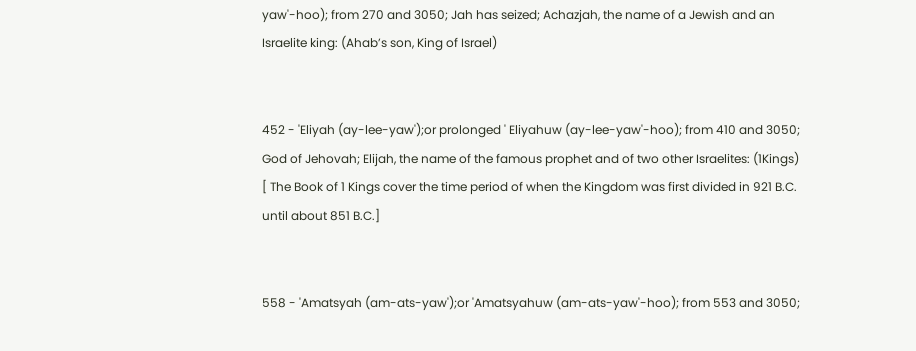yaw'-hoo); from 270 and 3050; Jah has seized; Achazjah, the name of a Jewish and an Israelite king: (Ahab’s son, King of Israel)


452 - 'Eliyah (ay-lee-yaw');or prolonged ' Eliyahuw (ay-lee-yaw'-hoo); from 410 and 3050; God of Jehovah; Elijah, the name of the famous prophet and of two other Israelites: (1Kings)  [ The Book of 1 Kings cover the time period of when the Kingdom was first divided in 921 B.C. until about 851 B.C.]


558 - 'Amatsyah (am-ats-yaw');or 'Amatsyahuw (am-ats-yaw'-hoo); from 553 and 3050;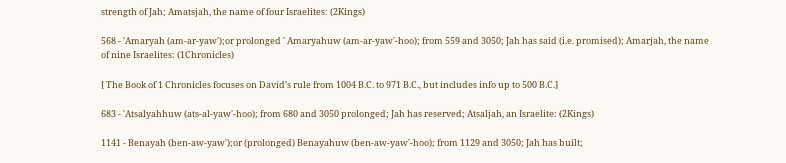strength of Jah; Amatsjah, the name of four Israelites: (2Kings)

568 - 'Amaryah (am-ar-yaw');or prolonged ' Amaryahuw (am-ar-yaw'-hoo); from 559 and 3050; Jah has said (i.e. promised); Amarjah, the name of nine Israelites: (1Chronicles)

[ The Book of 1 Chronicles focuses on David’s rule from 1004 B.C. to 971 B.C., but includes info up to 500 B.C.]

683 - 'Atsalyahhuw (ats-al-yaw'-hoo); from 680 and 3050 prolonged; Jah has reserved; Atsaljah, an Israelite: (2Kings)

1141 - Benayah (ben-aw-yaw');or (prolonged) Benayahuw (ben-aw-yaw'-hoo); from 1129 and 3050; Jah has built;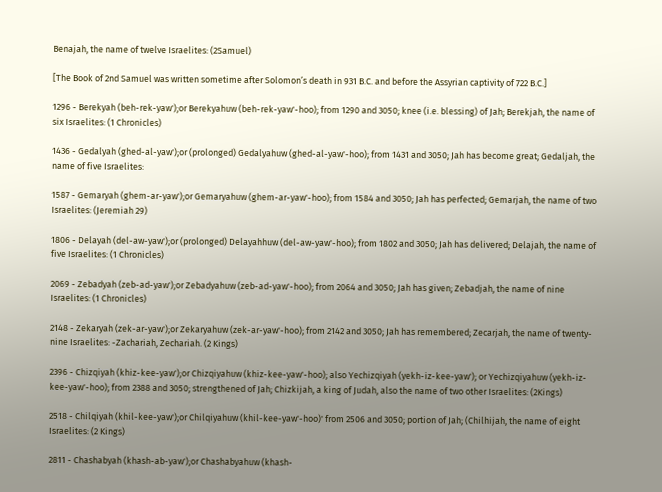Benajah, the name of twelve Israelites: (2Samuel)

[The Book of 2nd Samuel was written sometime after Solomon’s death in 931 B.C. and before the Assyrian captivity of 722 B.C.]

1296 - Berekyah (beh-rek-yaw');or Berekyahuw (beh-rek-yaw'-hoo); from 1290 and 3050; knee (i.e. blessing) of Jah; Berekjah, the name of six Israelites: (1 Chronicles)

1436 - Gedalyah (ghed-al-yaw');or (prolonged) Gedalyahuw (ghed-al-yaw'-hoo); from 1431 and 3050; Jah has become great; Gedaljah, the name of five Israelites:

1587 - Gemaryah (ghem-ar-yaw');or Gemaryahuw (ghem-ar-yaw'-hoo); from 1584 and 3050; Jah has perfected; Gemarjah, the name of two Israelites: (Jeremiah 29)

1806 - Delayah (del-aw-yaw');or (prolonged) Delayahhuw (del-aw-yaw'-hoo); from 1802 and 3050; Jah has delivered; Delajah, the name of five Israelites: (1 Chronicles)

2069 - Zebadyah (zeb-ad-yaw');or Zebadyahuw (zeb-ad-yaw'-hoo); from 2064 and 3050; Jah has given; Zebadjah, the name of nine Israelites: (1 Chronicles)

2148 - Zekaryah (zek-ar-yaw');or Zekaryahuw (zek-ar-yaw'-hoo); from 2142 and 3050; Jah has remembered; Zecarjah, the name of twenty-nine Israelites: -Zachariah, Zechariah. (2 Kings)

2396 - Chizqiyah (khiz-kee-yaw');or Chizqiyahuw (khiz-kee-yaw'-hoo); also Yechizqiyah (yekh-iz-kee-yaw'); or Yechizqiyahuw (yekh-iz-kee-yaw'-hoo); from 2388 and 3050; strengthened of Jah; Chizkijah, a king of Judah, also the name of two other Israelites: (2Kings)

2518 - Chilqiyah (khil-kee-yaw');or Chilqiyahuw (khil-kee-yaw'-hoo)' from 2506 and 3050; portion of Jah; (Chilhijah, the name of eight Israelites: (2 Kings)

2811 - Chashabyah (khash-ab-yaw');or Chashabyahuw (khash-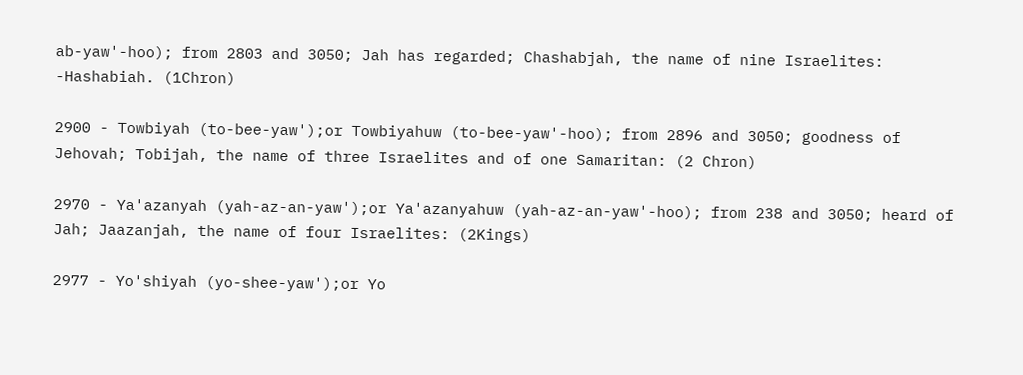ab-yaw'-hoo); from 2803 and 3050; Jah has regarded; Chashabjah, the name of nine Israelites: -Hashabiah. (1Chron)

2900 - Towbiyah (to-bee-yaw');or Towbiyahuw (to-bee-yaw'-hoo); from 2896 and 3050; goodness of Jehovah; Tobijah, the name of three Israelites and of one Samaritan: (2 Chron)

2970 - Ya'azanyah (yah-az-an-yaw');or Ya'azanyahuw (yah-az-an-yaw'-hoo); from 238 and 3050; heard of Jah; Jaazanjah, the name of four Israelites: (2Kings)

2977 - Yo'shiyah (yo-shee-yaw');or Yo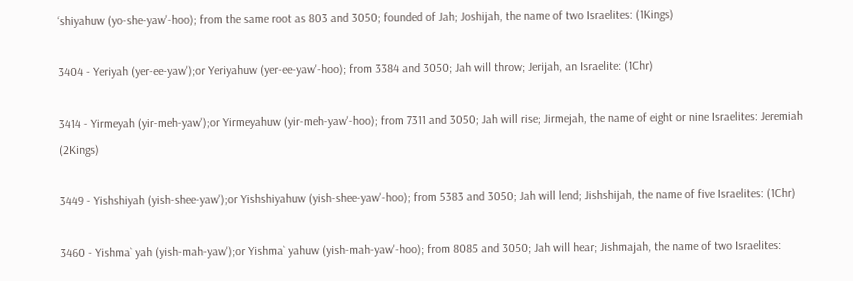‘shiyahuw (yo-she-yaw'-hoo); from the same root as 803 and 3050; founded of Jah; Joshijah, the name of two Israelites: (1Kings)

3404 - Yeriyah (yer-ee-yaw');or Yeriyahuw (yer-ee-yaw'-hoo); from 3384 and 3050; Jah will throw; Jerijah, an Israelite: (1Chr)

3414 - Yirmeyah (yir-meh-yaw');or Yirmeyahuw (yir-meh-yaw'-hoo); from 7311 and 3050; Jah will rise; Jirmejah, the name of eight or nine Israelites: Jeremiah (2Kings)

3449 - Yishshiyah (yish-shee-yaw');or Yishshiyahuw (yish-shee-yaw'-hoo); from 5383 and 3050; Jah will lend; Jishshijah, the name of five Israelites: (1Chr)

3460 - Yishma` yah (yish-mah-yaw');or Yishma` yahuw (yish-mah-yaw'-hoo); from 8085 and 3050; Jah will hear; Jishmajah, the name of two Israelites: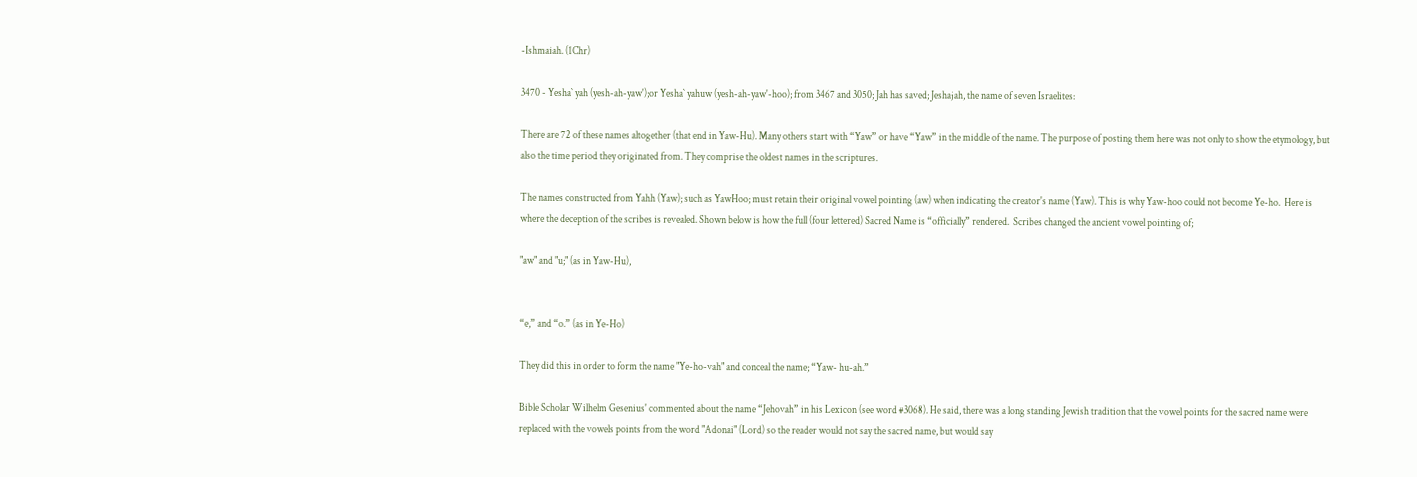-Ishmaiah. (1Chr)

3470 - Yesha` yah (yesh-ah-yaw');or Yesha` yahuw (yesh-ah-yaw'-hoo); from 3467 and 3050; Jah has saved; Jeshajah, the name of seven Israelites:

There are 72 of these names altogether (that end in Yaw-Hu). Many others start with “Yaw” or have “Yaw” in the middle of the name. The purpose of posting them here was not only to show the etymology, but also the time period they originated from. They comprise the oldest names in the scriptures.

The names constructed from Yahh (Yaw); such as YawHoo; must retain their original vowel pointing (aw) when indicating the creator's name (Yaw). This is why Yaw-hoo could not become Ye-ho.  Here is where the deception of the scribes is revealed. Shown below is how the full (four lettered) Sacred Name is “officially” rendered.  Scribes changed the ancient vowel pointing of;

"aw" and "u;" (as in Yaw-Hu),


“e,” and “o.” (as in Ye-Ho)

They did this in order to form the name "Ye-ho-vah" and conceal the name; “Yaw- hu-ah.”

Bible Scholar Wilhelm Gesenius' commented about the name “Jehovah” in his Lexicon (see word #3068). He said, there was a long standing Jewish tradition that the vowel points for the sacred name were replaced with the vowels points from the word "Adonai" (Lord) so the reader would not say the sacred name, but would say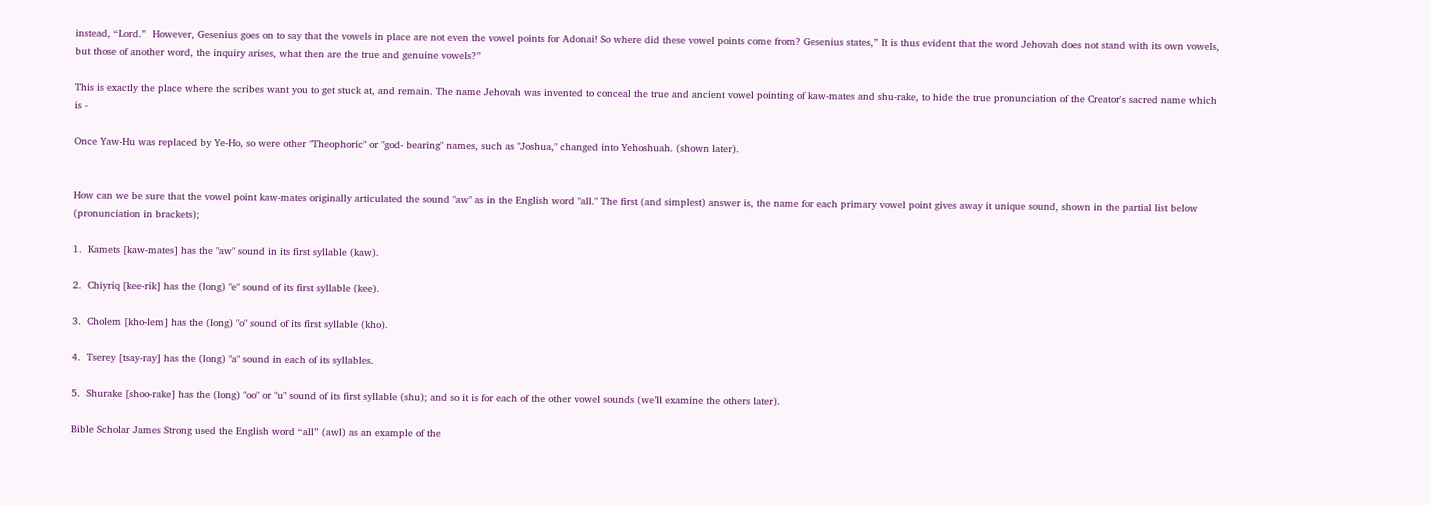instead, “Lord.”  However, Gesenius goes on to say that the vowels in place are not even the vowel points for Adonai! So where did these vowel points come from? Gesenius states,” It is thus evident that the word Jehovah does not stand with its own vowels, but those of another word, the inquiry arises, what then are the true and genuine vowels?”

This is exactly the place where the scribes want you to get stuck at, and remain. The name Jehovah was invented to conceal the true and ancient vowel pointing of kaw-mates and shu-rake, to hide the true pronunciation of the Creator's sacred name which is -

Once Yaw-Hu was replaced by Ye-Ho, so were other "Theophoric" or "god- bearing" names, such as "Joshua," changed into Yehoshuah. (shown later).


How can we be sure that the vowel point kaw-mates originally articulated the sound "aw" as in the English word "all." The first (and simplest) answer is, the name for each primary vowel point gives away it unique sound, shown in the partial list below (pronunciation in brackets);

1.  Kamets [kaw-mates] has the "aw" sound in its first syllable (kaw).

2.  Chiyriq [kee-rik] has the (long) "e" sound of its first syllable (kee).

3.  Cholem [kho-lem] has the (long) "o" sound of its first syllable (kho).

4.  Tserey [tsay-ray] has the (long) "a" sound in each of its syllables.

5.  Shurake [shoo-rake] has the (long) "oo" or "u" sound of its first syllable (shu); and so it is for each of the other vowel sounds (we’ll examine the others later).

Bible Scholar James Strong used the English word “all” (awl) as an example of the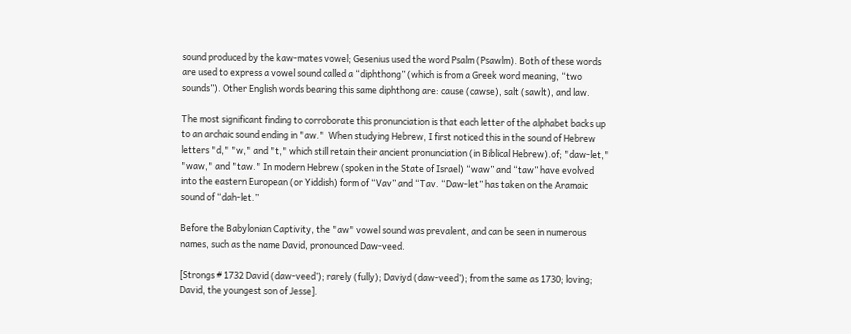sound produced by the kaw-mates vowel; Gesenius used the word Psalm (Psawlm). Both of these words are used to express a vowel sound called a “diphthong” (which is from a Greek word meaning, “two sounds”). Other English words bearing this same diphthong are: cause (cawse), salt (sawlt), and law.

The most significant finding to corroborate this pronunciation is that each letter of the alphabet backs up to an archaic sound ending in "aw."  When studying Hebrew, I first noticed this in the sound of Hebrew letters "d," "w," and "t," which still retain their ancient pronunciation (in Biblical Hebrew).of; "daw-let," "waw," and "taw." In modern Hebrew (spoken in the State of Israel) “waw” and “taw” have evolved into the eastern European (or Yiddish) form of “Vav” and “Tav. “Daw-let” has taken on the Aramaic sound of “dah-let.”

Before the Babylonian Captivity, the "aw" vowel sound was prevalent, and can be seen in numerous names, such as the name David, pronounced Daw-veed.

[Strongs # 1732 David (daw-veed’); rarely (fully); Daviyd (daw-veed’); from the same as 1730; loving; David, the youngest son of Jesse].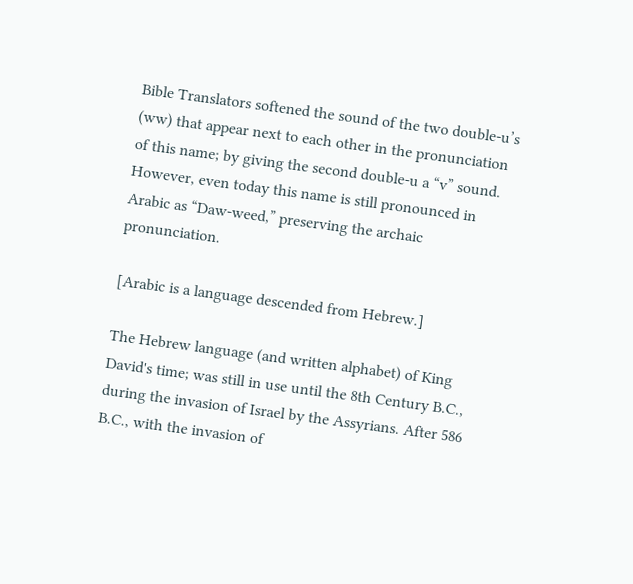Bible Translators softened the sound of the two double-u’s (ww) that appear next to each other in the pronunciation of this name; by giving the second double-u a “v” sound. However, even today this name is still pronounced in Arabic as “Daw-weed,” preserving the archaic pronunciation.

[Arabic is a language descended from Hebrew.]

The Hebrew language (and written alphabet) of King David's time; was still in use until the 8th Century B.C., during the invasion of Israel by the Assyrians. After 586 B.C., with the invasion of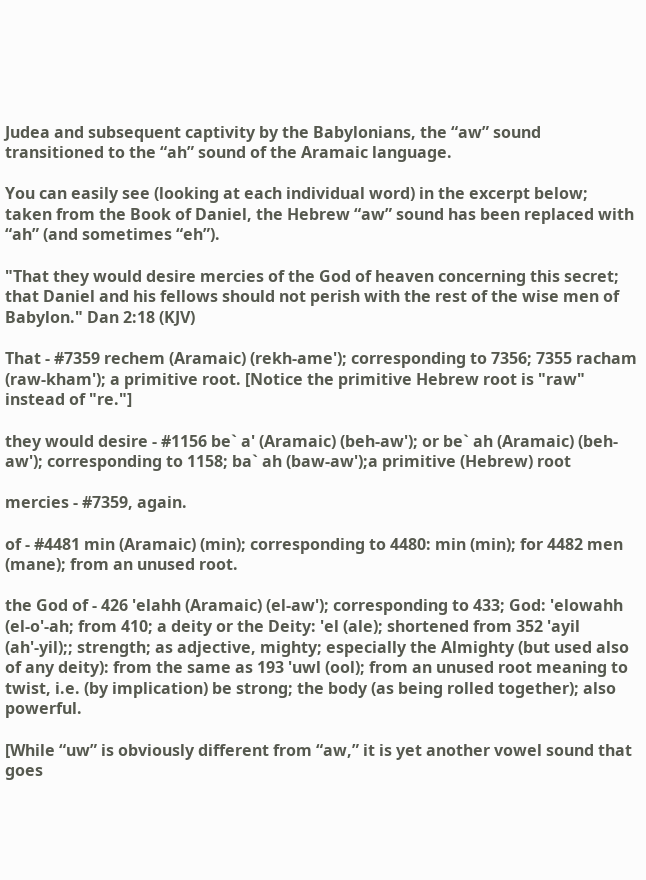Judea and subsequent captivity by the Babylonians, the “aw” sound transitioned to the “ah” sound of the Aramaic language.

You can easily see (looking at each individual word) in the excerpt below; taken from the Book of Daniel, the Hebrew “aw” sound has been replaced with “ah” (and sometimes “eh”).

"That they would desire mercies of the God of heaven concerning this secret; that Daniel and his fellows should not perish with the rest of the wise men of Babylon." Dan 2:18 (KJV)

That - #7359 rechem (Aramaic) (rekh-ame'); corresponding to 7356; 7355 racham (raw-kham'); a primitive root. [Notice the primitive Hebrew root is "raw" instead of "re."]

they would desire - #1156 be` a' (Aramaic) (beh-aw'); or be` ah (Aramaic) (beh-aw'); corresponding to 1158; ba` ah (baw-aw');a primitive (Hebrew) root

mercies - #7359, again.

of - #4481 min (Aramaic) (min); corresponding to 4480: min (min); for 4482 men (mane); from an unused root.

the God of - 426 'elahh (Aramaic) (el-aw'); corresponding to 433; God: 'elowahh (el-o'-ah; from 410; a deity or the Deity: 'el (ale); shortened from 352 'ayil (ah'-yil);; strength; as adjective, mighty; especially the Almighty (but used also of any deity): from the same as 193 'uwl (ool); from an unused root meaning to twist, i.e. (by implication) be strong; the body (as being rolled together); also powerful.

[While “uw” is obviously different from “aw,” it is yet another vowel sound that goes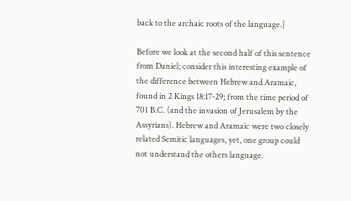back to the archaic roots of the language.]

Before we look at the second half of this sentence from Daniel; consider this interesting example of the difference between Hebrew and Aramaic, found in 2 Kings 18:17-29; from the time period of 701 B.C. (and the invasion of Jerusalem by the Assyrians). Hebrew and Aramaic were two closely related Semitic languages, yet, one group could not understand the others language.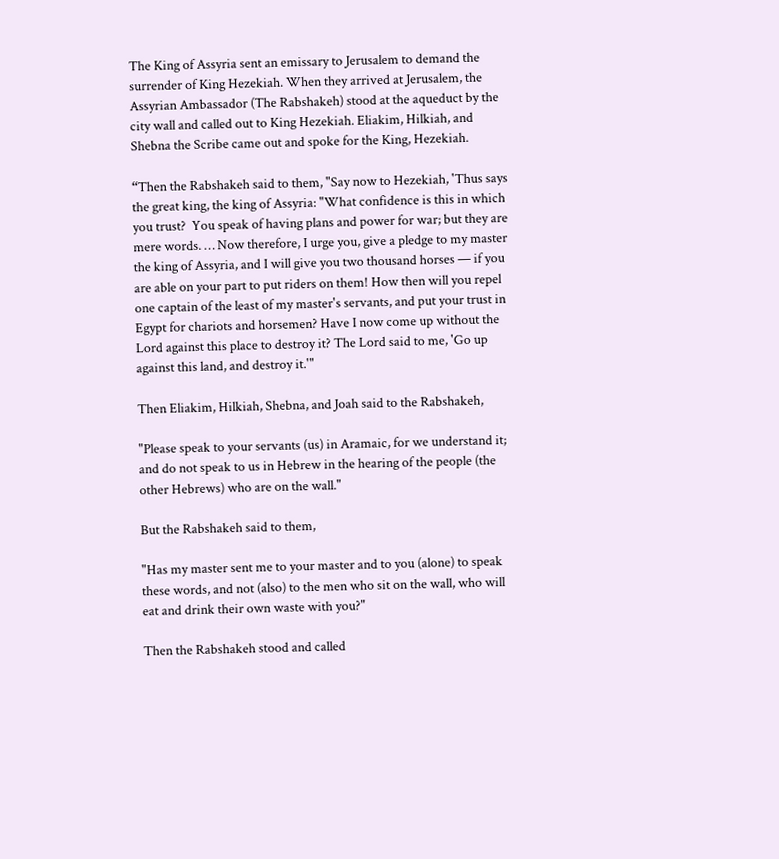The King of Assyria sent an emissary to Jerusalem to demand the surrender of King Hezekiah. When they arrived at Jerusalem, the Assyrian Ambassador (The Rabshakeh) stood at the aqueduct by the city wall and called out to King Hezekiah. Eliakim, Hilkiah, and Shebna the Scribe came out and spoke for the King, Hezekiah.

“Then the Rabshakeh said to them, "Say now to Hezekiah, 'Thus says the great king, the king of Assyria: "What confidence is this in which you trust?  You speak of having plans and power for war; but they are mere words. … Now therefore, I urge you, give a pledge to my master the king of Assyria, and I will give you two thousand horses — if you are able on your part to put riders on them! How then will you repel one captain of the least of my master's servants, and put your trust in Egypt for chariots and horsemen? Have I now come up without the Lord against this place to destroy it? The Lord said to me, 'Go up against this land, and destroy it.'"

Then Eliakim, Hilkiah, Shebna, and Joah said to the Rabshakeh,

"Please speak to your servants (us) in Aramaic, for we understand it; and do not speak to us in Hebrew in the hearing of the people (the other Hebrews) who are on the wall."

But the Rabshakeh said to them,

"Has my master sent me to your master and to you (alone) to speak these words, and not (also) to the men who sit on the wall, who will eat and drink their own waste with you?"

Then the Rabshakeh stood and called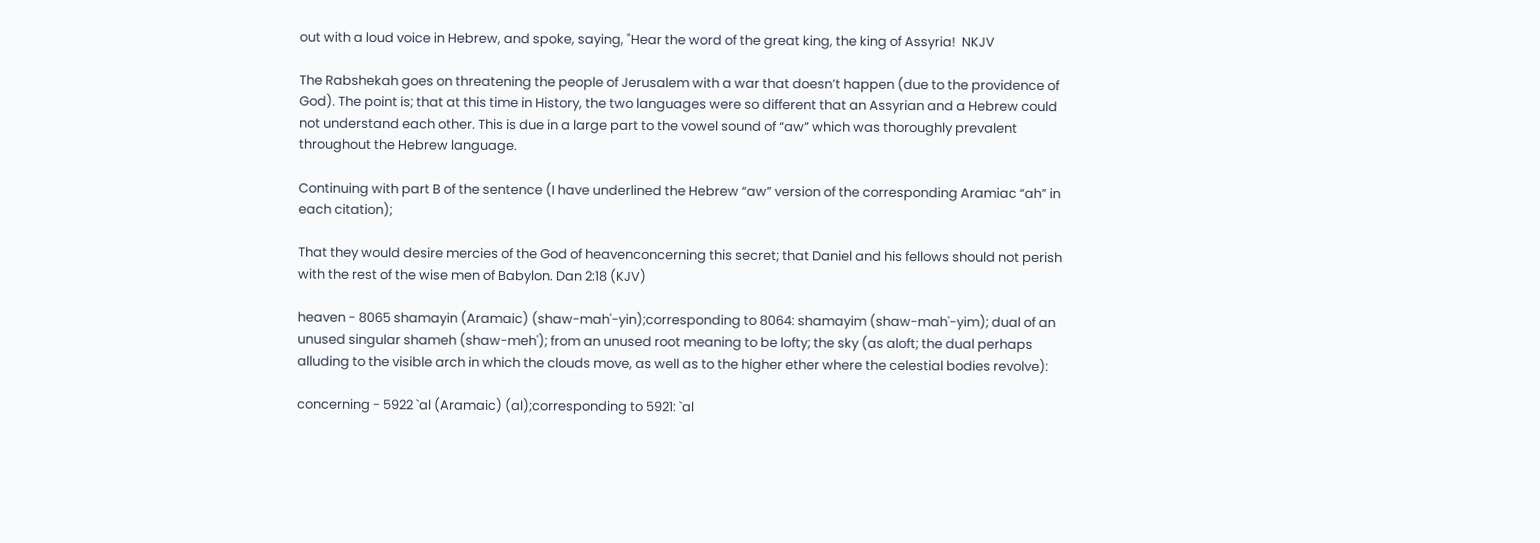out with a loud voice in Hebrew, and spoke, saying, "Hear the word of the great king, the king of Assyria!  NKJV

The Rabshekah goes on threatening the people of Jerusalem with a war that doesn’t happen (due to the providence of God). The point is; that at this time in History, the two languages were so different that an Assyrian and a Hebrew could not understand each other. This is due in a large part to the vowel sound of “aw” which was thoroughly prevalent throughout the Hebrew language.

Continuing with part B of the sentence (I have underlined the Hebrew “aw” version of the corresponding Aramiac “ah” in each citation);

That they would desire mercies of the God of heavenconcerning this secret; that Daniel and his fellows should not perish with the rest of the wise men of Babylon. Dan 2:18 (KJV)

heaven - 8065 shamayin (Aramaic) (shaw-mah'-yin);corresponding to 8064: shamayim (shaw-mah'-yim); dual of an unused singular shameh (shaw-meh'); from an unused root meaning to be lofty; the sky (as aloft; the dual perhaps alluding to the visible arch in which the clouds move, as well as to the higher ether where the celestial bodies revolve):

concerning - 5922 `al (Aramaic) (al);corresponding to 5921: `al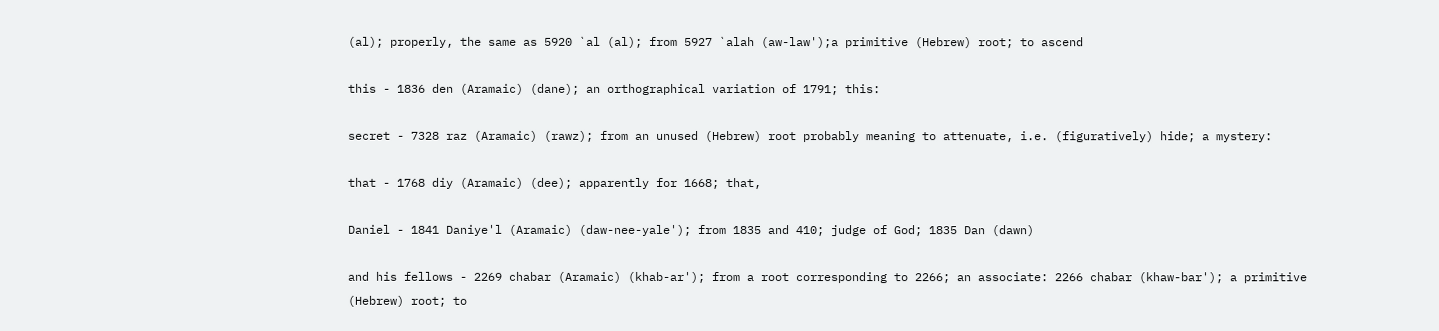(al); properly, the same as 5920 `al (al); from 5927 `alah (aw-law');a primitive (Hebrew) root; to ascend

this - 1836 den (Aramaic) (dane); an orthographical variation of 1791; this:

secret - 7328 raz (Aramaic) (rawz); from an unused (Hebrew) root probably meaning to attenuate, i.e. (figuratively) hide; a mystery:

that - 1768 diy (Aramaic) (dee); apparently for 1668; that,

Daniel - 1841 Daniye'l (Aramaic) (daw-nee-yale'); from 1835 and 410; judge of God; 1835 Dan (dawn)

and his fellows - 2269 chabar (Aramaic) (khab-ar'); from a root corresponding to 2266; an associate: 2266 chabar (khaw-bar'); a primitive (Hebrew) root; to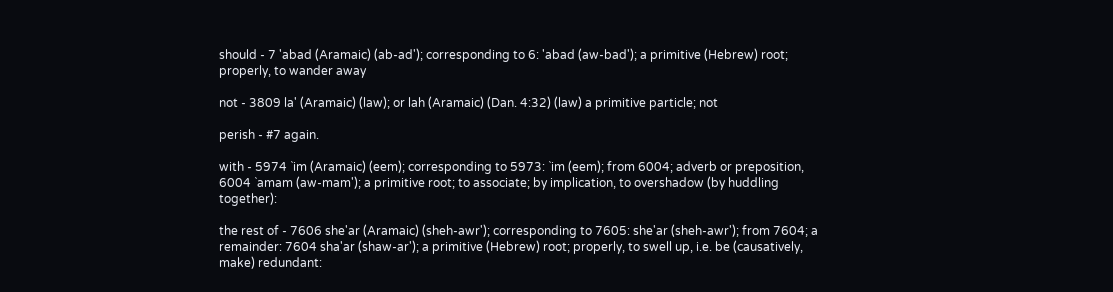should - 7 'abad (Aramaic) (ab-ad'); corresponding to 6: 'abad (aw-bad'); a primitive (Hebrew) root; properly, to wander away

not - 3809 la' (Aramaic) (law); or lah (Aramaic) (Dan. 4:32) (law) a primitive particle; not

perish - #7 again.

with - 5974 `im (Aramaic) (eem); corresponding to 5973: `im (eem); from 6004; adverb or preposition, 6004 `amam (aw-mam'); a primitive root; to associate; by implication, to overshadow (by huddling together):

the rest of - 7606 she'ar (Aramaic) (sheh-awr'); corresponding to 7605: she'ar (sheh-awr'); from 7604; a remainder: 7604 sha'ar (shaw-ar'); a primitive (Hebrew) root; properly, to swell up, i.e. be (causatively, make) redundant: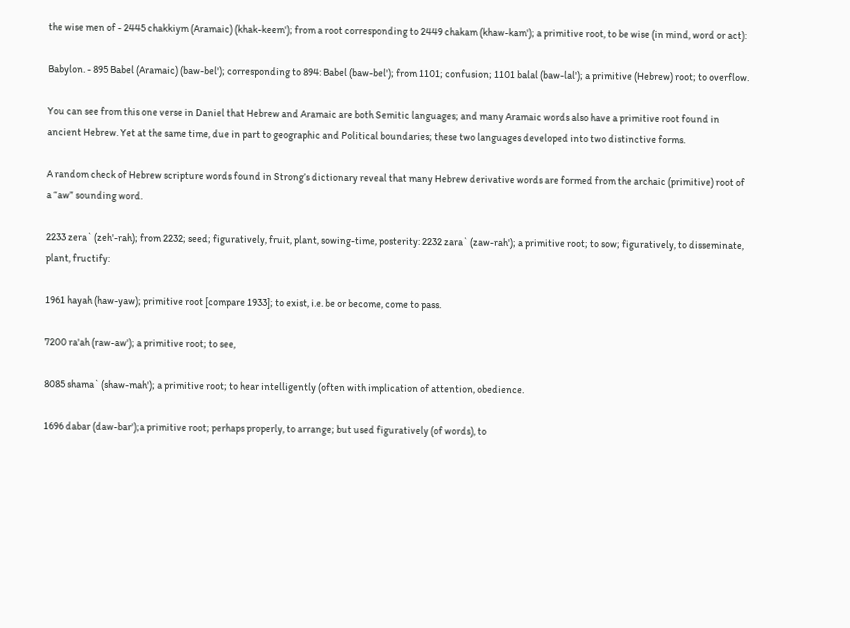the wise men of - 2445 chakkiym (Aramaic) (khak-keem'); from a root corresponding to 2449 chakam (khaw-kam'); a primitive root, to be wise (in mind, word or act):

Babylon. - 895 Babel (Aramaic) (baw-bel'); corresponding to 894: Babel (baw-bel'); from 1101; confusion; 1101 balal (baw-lal'); a primitive (Hebrew) root; to overflow.

You can see from this one verse in Daniel that Hebrew and Aramaic are both Semitic languages; and many Aramaic words also have a primitive root found in ancient Hebrew. Yet at the same time, due in part to geographic and Political boundaries; these two languages developed into two distinctive forms.

A random check of Hebrew scripture words found in Strong’s dictionary reveal that many Hebrew derivative words are formed from the archaic (primitive) root of a “aw” sounding word.

2233 zera` (zeh'-rah); from 2232; seed; figuratively, fruit, plant, sowing-time, posterity: 2232 zara` (zaw-rah'); a primitive root; to sow; figuratively, to disseminate, plant, fructify:

1961 hayah (haw-yaw); primitive root [compare 1933]; to exist, i.e. be or become, come to pass.

7200 ra'ah (raw-aw'); a primitive root; to see,

8085 shama` (shaw-mah'); a primitive root; to hear intelligently (often with implication of attention, obedience.

1696 dabar (daw-bar');a primitive root; perhaps properly, to arrange; but used figuratively (of words), to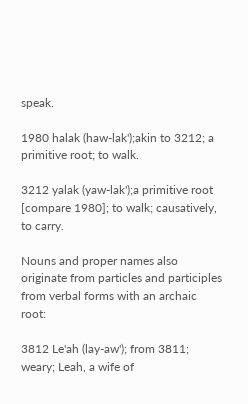speak.

1980 halak (haw-lak');akin to 3212; a primitive root; to walk.

3212 yalak (yaw-lak');a primitive root [compare 1980]; to walk; causatively, to carry.

Nouns and proper names also originate from particles and participles from verbal forms with an archaic root:

3812 Le'ah (lay-aw'); from 3811; weary; Leah, a wife of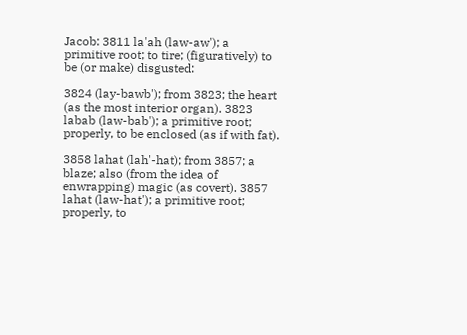Jacob: 3811 la'ah (law-aw'); a primitive root; to tire; (figuratively) to be (or make) disgusted:

3824 (lay-bawb'); from 3823; the heart (as the most interior organ). 3823 labab (law-bab'); a primitive root; properly, to be enclosed (as if with fat).

3858 lahat (lah'-hat); from 3857; a blaze; also (from the idea of enwrapping) magic (as covert). 3857 lahat (law-hat'); a primitive root; properly, to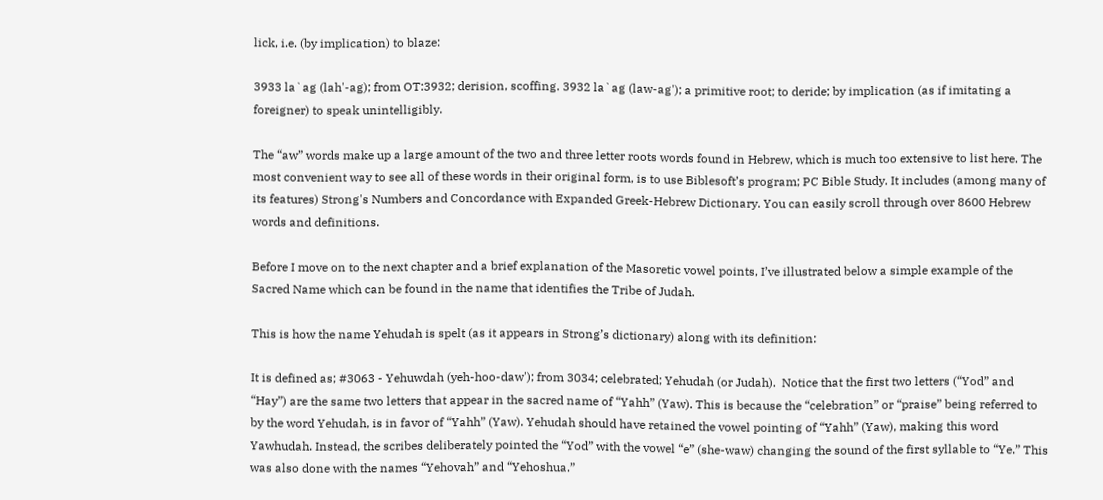lick, i.e. (by implication) to blaze:

3933 la`ag (lah'-ag); from OT:3932; derision, scoffing. 3932 la`ag (law-ag'); a primitive root; to deride; by implication (as if imitating a foreigner) to speak unintelligibly.

The “aw” words make up a large amount of the two and three letter roots words found in Hebrew, which is much too extensive to list here. The most convenient way to see all of these words in their original form, is to use Biblesoft’s program; PC Bible Study. It includes (among many of its features) Strong's Numbers and Concordance with Expanded Greek-Hebrew Dictionary. You can easily scroll through over 8600 Hebrew words and definitions.

Before I move on to the next chapter and a brief explanation of the Masoretic vowel points, I’ve illustrated below a simple example of the Sacred Name which can be found in the name that identifies the Tribe of Judah.

This is how the name Yehudah is spelt (as it appears in Strong’s dictionary) along with its definition:

It is defined as; #3063 - Yehuwdah (yeh-hoo-daw'); from 3034; celebrated; Yehudah (or Judah).  Notice that the first two letters (“Yod” and “Hay”) are the same two letters that appear in the sacred name of “Yahh” (Yaw). This is because the “celebration” or “praise” being referred to by the word Yehudah, is in favor of “Yahh” (Yaw). Yehudah should have retained the vowel pointing of “Yahh” (Yaw), making this word Yawhudah. Instead, the scribes deliberately pointed the “Yod” with the vowel “e” (she-waw) changing the sound of the first syllable to “Ye.” This was also done with the names “Yehovah” and “Yehoshua.”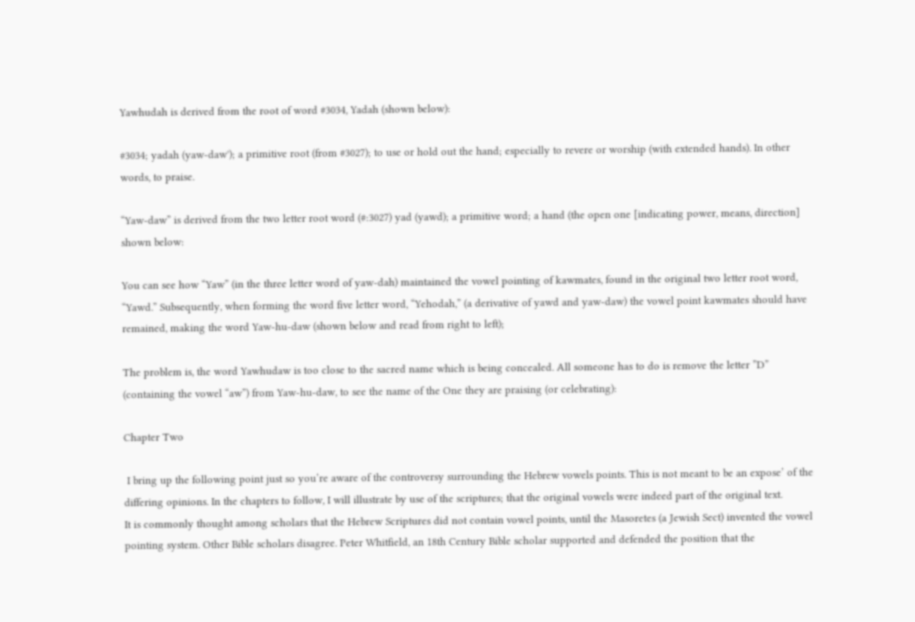Yawhudah is derived from the root of word #3034, Yadah (shown below):

#3034; yadah (yaw-daw'); a primitive root (from #3027); to use or hold out the hand; especially to revere or worship (with extended hands). In other words, to praise.

“Yaw-daw” is derived from the two letter root word (#:3027) yad (yawd); a primitive word; a hand (the open one [indicating power, means, direction] shown below:

You can see how “Yaw” (in the three letter word of yaw-dah) maintained the vowel pointing of kawmates, found in the original two letter root word, “Yawd.” Subsequently, when forming the word five letter word, “Yehodah,” (a derivative of yawd and yaw-daw) the vowel point kawmates should have remained, making the word Yaw-hu-daw (shown below and read from right to left);

The problem is, the word Yawhudaw is too close to the sacred name which is being concealed. All someone has to do is remove the letter ”D” (containing the vowel “aw”) from Yaw-hu-daw, to see the name of the One they are praising (or celebrating):

Chapter Two

 I bring up the following point just so you’re aware of the controversy surrounding the Hebrew vowels points. This is not meant to be an expose’ of the differing opinions. In the chapters to follow, I will illustrate by use of the scriptures; that the original vowels were indeed part of the original text.
It is commonly thought among scholars that the Hebrew Scriptures did not contain vowel points, until the Masoretes (a Jewish Sect) invented the vowel pointing system. Other Bible scholars disagree. Peter Whitfield, an 18th Century Bible scholar supported and defended the position that the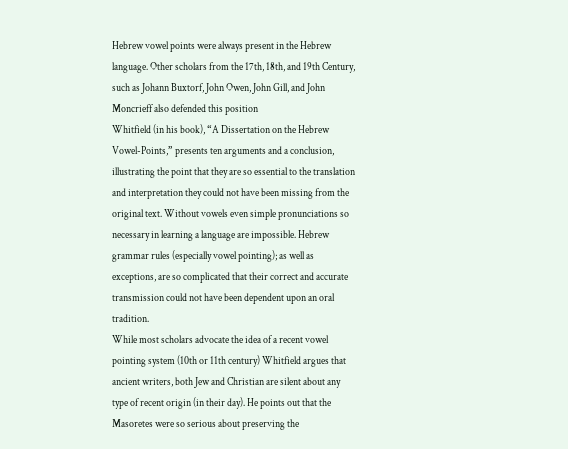Hebrew vowel points were always present in the Hebrew language. Other scholars from the 17th, 18th, and 19th Century, such as Johann Buxtorf, John Owen, John Gill, and John Moncrieff also defended this position
Whitfield (in his book), “A Dissertation on the Hebrew Vowel-Points,” presents ten arguments and a conclusion, illustrating the point that they are so essential to the translation and interpretation they could not have been missing from the original text. Without vowels even simple pronunciations so necessary in learning a language are impossible. Hebrew grammar rules (especially vowel pointing); as well as exceptions, are so complicated that their correct and accurate transmission could not have been dependent upon an oral tradition.
While most scholars advocate the idea of a recent vowel pointing system (10th or 11th century) Whitfield argues that ancient writers, both Jew and Christian are silent about any type of recent origin (in their day). He points out that the Masoretes were so serious about preserving the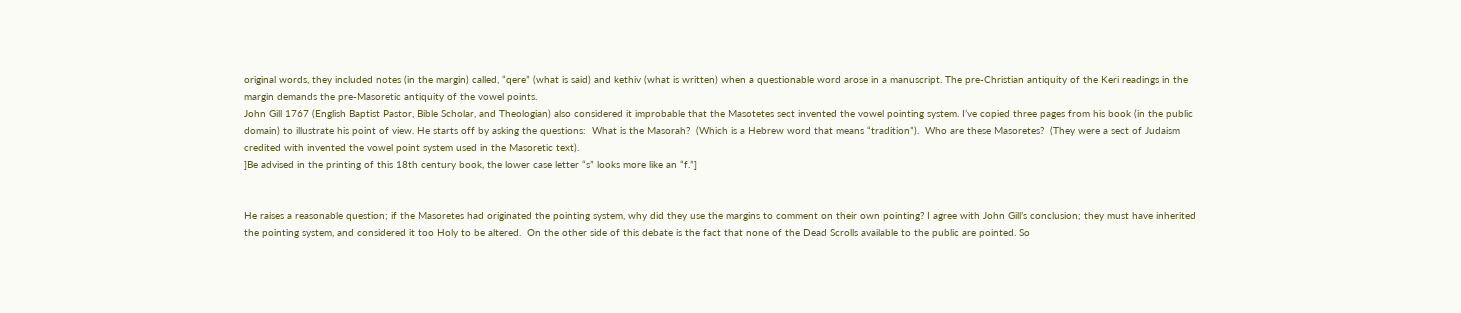original words, they included notes (in the margin) called, “qere” (what is said) and kethiv (what is written) when a questionable word arose in a manuscript. The pre-Christian antiquity of the Keri readings in the margin demands the pre-Masoretic antiquity of the vowel points.
John Gill 1767 (English Baptist Pastor, Bible Scholar, and Theologian) also considered it improbable that the Masotetes sect invented the vowel pointing system. I’ve copied three pages from his book (in the public domain) to illustrate his point of view. He starts off by asking the questions:  What is the Masorah?  (Which is a Hebrew word that means “tradition”).  Who are these Masoretes?  (They were a sect of Judaism credited with invented the vowel point system used in the Masoretic text).
]Be advised in the printing of this 18th century book, the lower case letter “s” looks more like an “f.”]


He raises a reasonable question; if the Masoretes had originated the pointing system, why did they use the margins to comment on their own pointing? I agree with John Gill’s conclusion; they must have inherited the pointing system, and considered it too Holy to be altered.  On the other side of this debate is the fact that none of the Dead Scrolls available to the public are pointed. So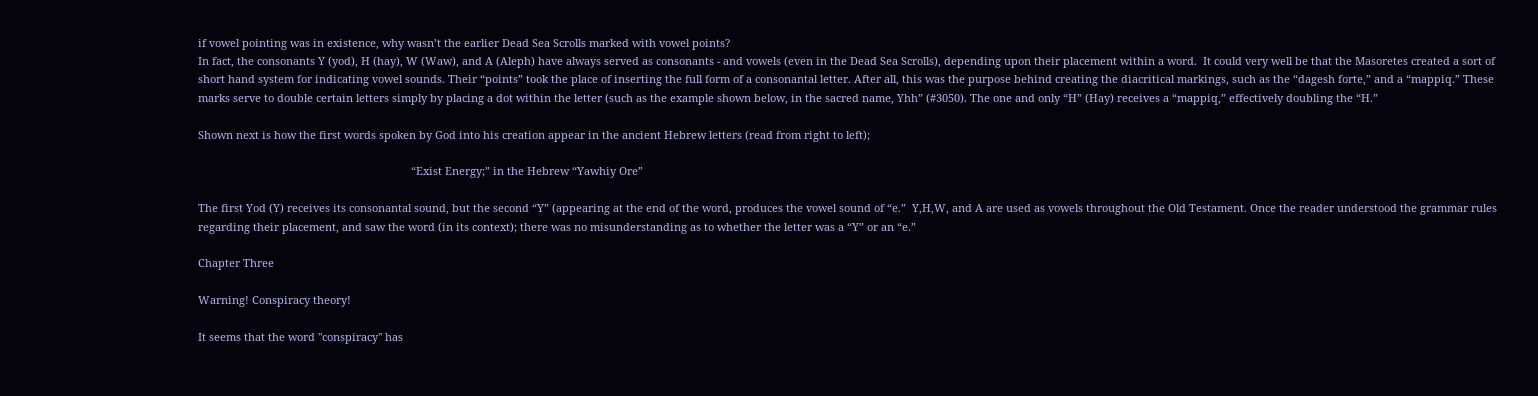if vowel pointing was in existence, why wasn’t the earlier Dead Sea Scrolls marked with vowel points?
In fact, the consonants Y (yod), H (hay), W (Waw), and A (Aleph) have always served as consonants - and vowels (even in the Dead Sea Scrolls), depending upon their placement within a word.  It could very well be that the Masoretes created a sort of short hand system for indicating vowel sounds. Their “points” took the place of inserting the full form of a consonantal letter. After all, this was the purpose behind creating the diacritical markings, such as the “dagesh forte,” and a “mappiq.” These marks serve to double certain letters simply by placing a dot within the letter (such as the example shown below, in the sacred name, Yhh” (#3050). The one and only “H” (Hay) receives a “mappiq,” effectively doubling the “H.”

Shown next is how the first words spoken by God into his creation appear in the ancient Hebrew letters (read from right to left);

                                                                       “Exist Energy;” in the Hebrew “Yawhiy Ore”

The first Yod (Y) receives its consonantal sound, but the second “Y” (appearing at the end of the word, produces the vowel sound of “e.”  Y,H,W, and A are used as vowels throughout the Old Testament. Once the reader understood the grammar rules regarding their placement, and saw the word (in its context); there was no misunderstanding as to whether the letter was a “Y” or an “e.”

Chapter Three

Warning! Conspiracy theory!

It seems that the word "conspiracy" has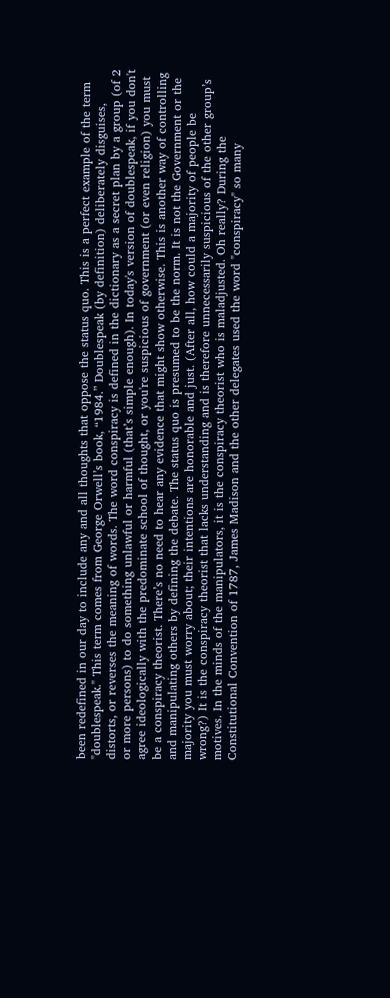been redefined in our day to include any and all thoughts that oppose the status quo. This is a perfect example of the term "doublespeak." This term comes from George Orwell’s book, “1984.” Doublespeak (by definition) deliberately disguises, distorts, or reverses the meaning of words. The word conspiracy is defined in the dictionary as a secret plan by a group (of 2 or more persons) to do something unlawful or harmful (that’s simple enough). In today's version of doublespeak, if you don't agree ideologically with the predominate school of thought, or you're suspicious of government (or even religion) you must be a conspiracy theorist. There’s no need to hear any evidence that might show otherwise. This is another way of controlling and manipulating others by defining the debate. The status quo is presumed to be the norm. It is not the Government or the majority you must worry about; their intentions are honorable and just. (After all, how could a majority of people be wrong?) It is the conspiracy theorist that lacks understanding and is therefore unnecessarily suspicious of the other group’s motives. In the minds of the manipulators, it is the conspiracy theorist who is maladjusted. Oh really? During the Constitutional Convention of 1787, James Madison and the other delegates used the word "conspiracy" so many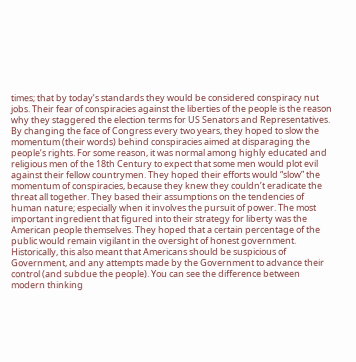times; that by today’s standards they would be considered conspiracy nut jobs. Their fear of conspiracies against the liberties of the people is the reason why they staggered the election terms for US Senators and Representatives. By changing the face of Congress every two years, they hoped to slow the momentum (their words) behind conspiracies aimed at disparaging the people’s rights. For some reason, it was normal among highly educated and religious men of the 18th Century to expect that some men would plot evil against their fellow countrymen. They hoped their efforts would “slow” the momentum of conspiracies, because they knew they couldn’t eradicate the threat all together. They based their assumptions on the tendencies of human nature; especially when it involves the pursuit of power. The most important ingredient that figured into their strategy for liberty was the American people themselves. They hoped that a certain percentage of the public would remain vigilant in the oversight of honest government. Historically, this also meant that Americans should be suspicious of Government, and any attempts made by the Government to advance their control (and subdue the people). You can see the difference between modern thinking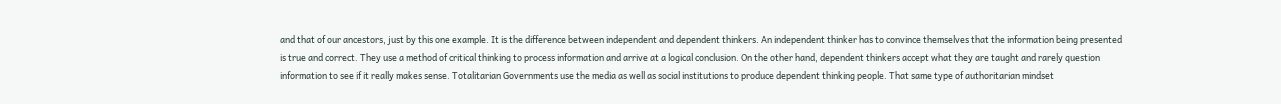and that of our ancestors, just by this one example. It is the difference between independent and dependent thinkers. An independent thinker has to convince themselves that the information being presented is true and correct. They use a method of critical thinking to process information and arrive at a logical conclusion. On the other hand, dependent thinkers accept what they are taught and rarely question information to see if it really makes sense. Totalitarian Governments use the media as well as social institutions to produce dependent thinking people. That same type of authoritarian mindset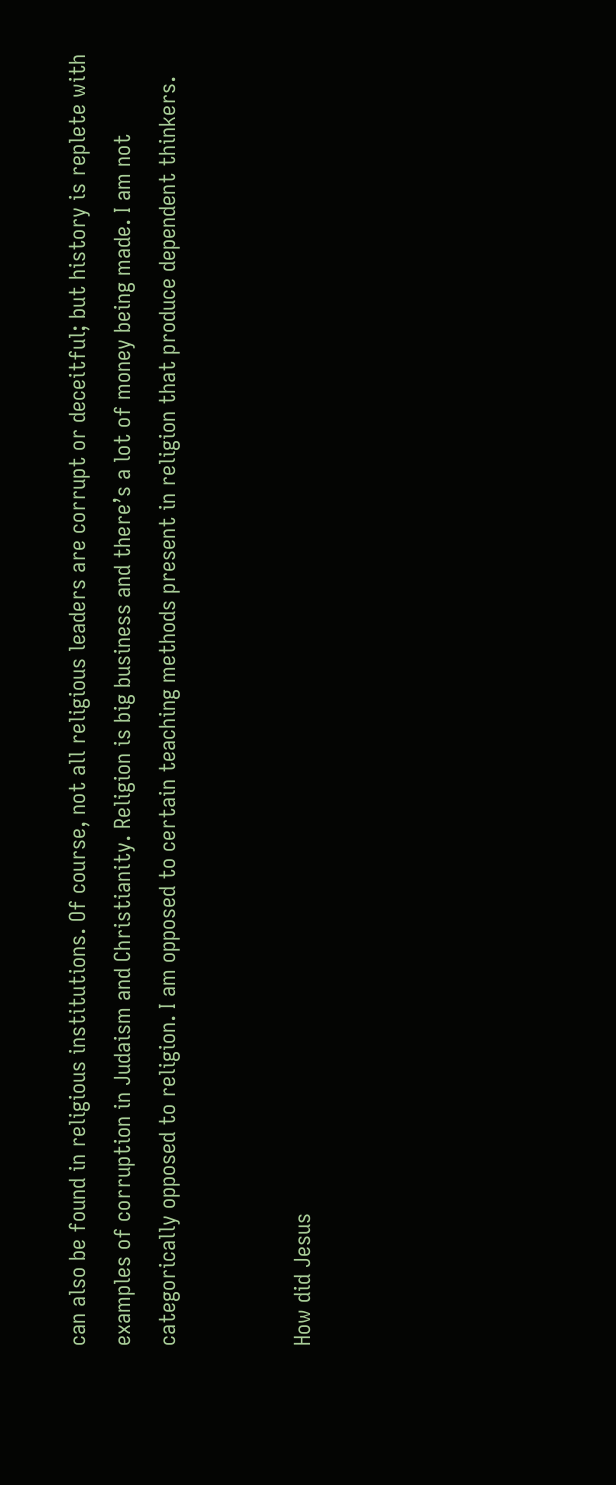can also be found in religious institutions. Of course, not all religious leaders are corrupt or deceitful; but history is replete with examples of corruption in Judaism and Christianity. Religion is big business and there’s a lot of money being made. I am not categorically opposed to religion. I am opposed to certain teaching methods present in religion that produce dependent thinkers.


How did Jesus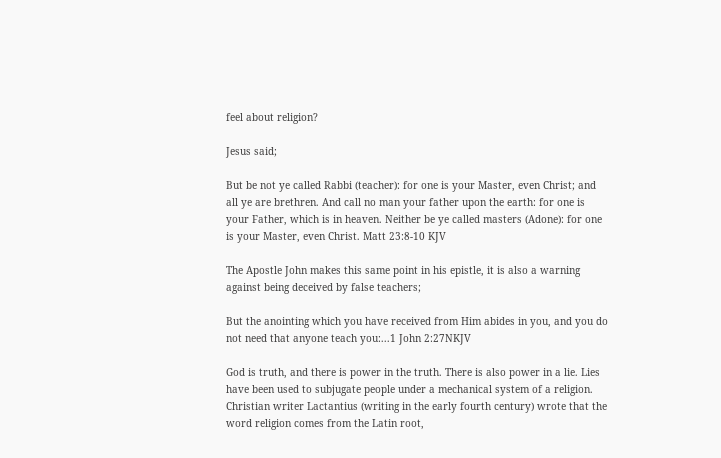feel about religion?

Jesus said;

But be not ye called Rabbi (teacher): for one is your Master, even Christ; and all ye are brethren. And call no man your father upon the earth: for one is your Father, which is in heaven. Neither be ye called masters (Adone): for one is your Master, even Christ. Matt 23:8-10 KJV

The Apostle John makes this same point in his epistle, it is also a warning against being deceived by false teachers;

But the anointing which you have received from Him abides in you, and you do not need that anyone teach you:...1 John 2:27NKJV

God is truth, and there is power in the truth. There is also power in a lie. Lies have been used to subjugate people under a mechanical system of a religion. Christian writer Lactantius (writing in the early fourth century) wrote that the word religion comes from the Latin root,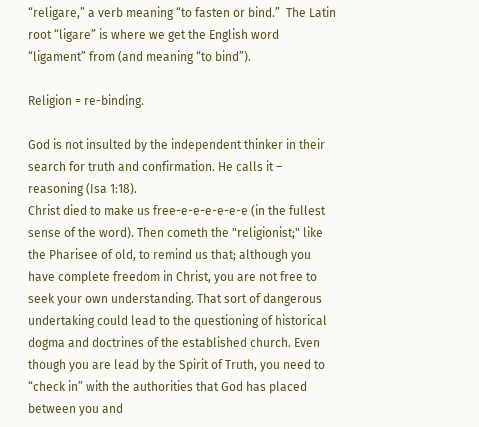“religare,” a verb meaning “to fasten or bind.”  The Latin root “ligare” is where we get the English word “ligament” from (and meaning “to bind”).

Religion = re-binding.

God is not insulted by the independent thinker in their search for truth and confirmation. He calls it – reasoning (Isa 1:18).
Christ died to make us free-e-e-e-e-e-e (in the fullest sense of the word). Then cometh the "religionist;" like the Pharisee of old, to remind us that; although you have complete freedom in Christ, you are not free to seek your own understanding. That sort of dangerous undertaking could lead to the questioning of historical dogma and doctrines of the established church. Even though you are lead by the Spirit of Truth, you need to “check in” with the authorities that God has placed between you and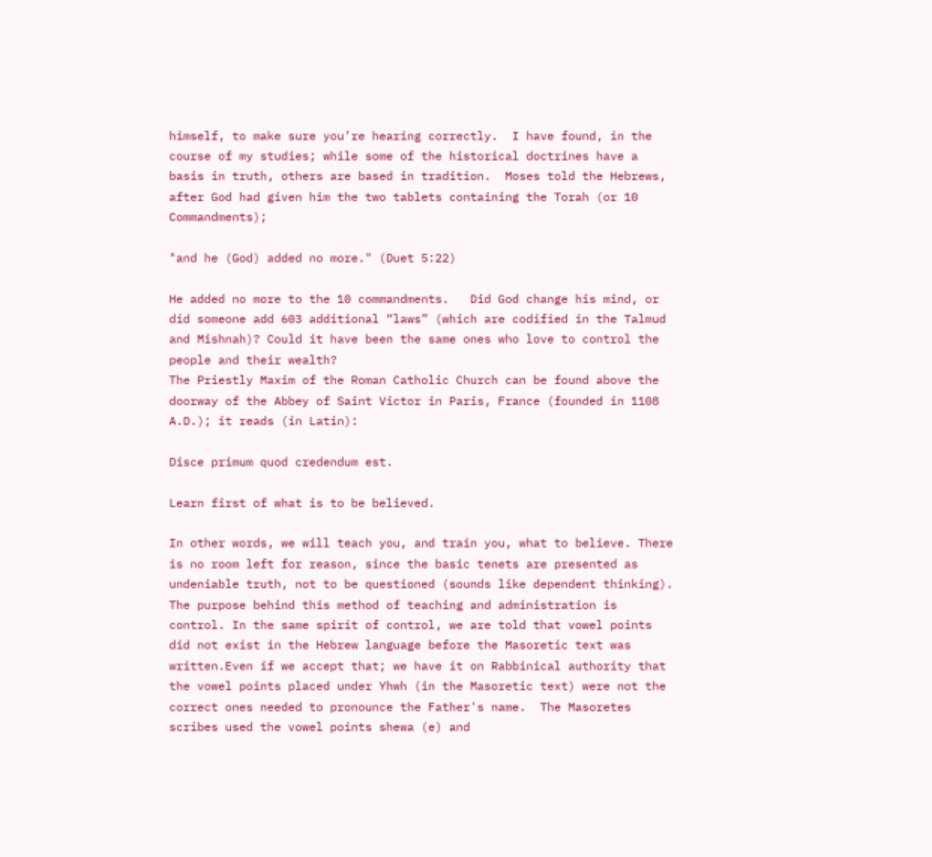himself, to make sure you’re hearing correctly.  I have found, in the course of my studies; while some of the historical doctrines have a basis in truth, others are based in tradition.  Moses told the Hebrews, after God had given him the two tablets containing the Torah (or 10 Commandments);

"and he (God) added no more." (Duet 5:22)

He added no more to the 10 commandments.   Did God change his mind, or did someone add 603 additional “laws” (which are codified in the Talmud and Mishnah)? Could it have been the same ones who love to control the people and their wealth?
The Priestly Maxim of the Roman Catholic Church can be found above the doorway of the Abbey of Saint Victor in Paris, France (founded in 1108 A.D.); it reads (in Latin):

Disce primum quod credendum est.

Learn first of what is to be believed.

In other words, we will teach you, and train you, what to believe. There is no room left for reason, since the basic tenets are presented as undeniable truth, not to be questioned (sounds like dependent thinking). The purpose behind this method of teaching and administration is control. In the same spirit of control, we are told that vowel points did not exist in the Hebrew language before the Masoretic text was written.Even if we accept that; we have it on Rabbinical authority that the vowel points placed under Yhwh (in the Masoretic text) were not the correct ones needed to pronounce the Father's name.  The Masoretes scribes used the vowel points shewa (e) and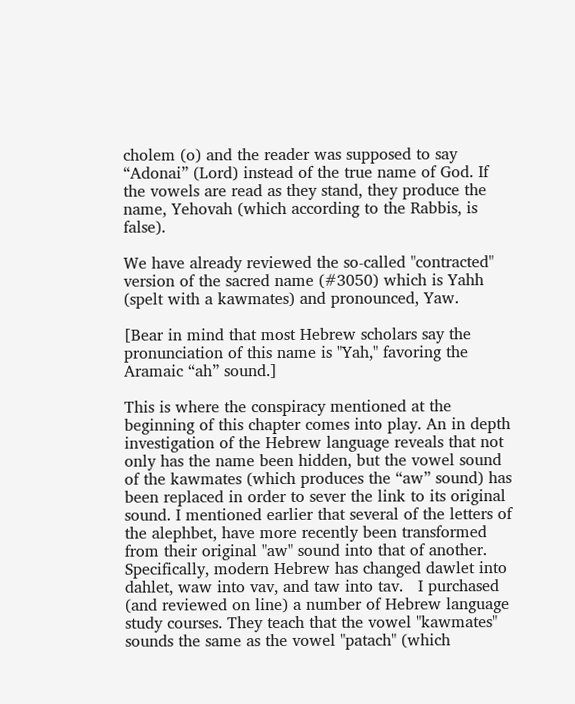cholem (o) and the reader was supposed to say “Adonai” (Lord) instead of the true name of God. If the vowels are read as they stand, they produce the name, Yehovah (which according to the Rabbis, is false).

We have already reviewed the so-called "contracted" version of the sacred name (#3050) which is Yahh (spelt with a kawmates) and pronounced, Yaw.

[Bear in mind that most Hebrew scholars say the pronunciation of this name is "Yah," favoring the Aramaic “ah” sound.]

This is where the conspiracy mentioned at the beginning of this chapter comes into play. An in depth investigation of the Hebrew language reveals that not only has the name been hidden, but the vowel sound of the kawmates (which produces the “aw” sound) has been replaced in order to sever the link to its original sound. I mentioned earlier that several of the letters of the alephbet, have more recently been transformed from their original "aw" sound into that of another. Specifically, modern Hebrew has changed dawlet into dahlet, waw into vav, and taw into tav.   I purchased (and reviewed on line) a number of Hebrew language study courses. They teach that the vowel "kawmates" sounds the same as the vowel "patach" (which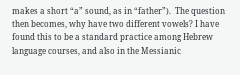makes a short “a” sound, as in “father”).  The question then becomes, why have two different vowels? I have found this to be a standard practice among Hebrew language courses, and also in the Messianic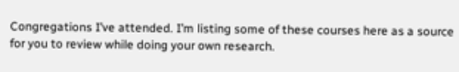Congregations I’ve attended. I’m listing some of these courses here as a source for you to review while doing your own research.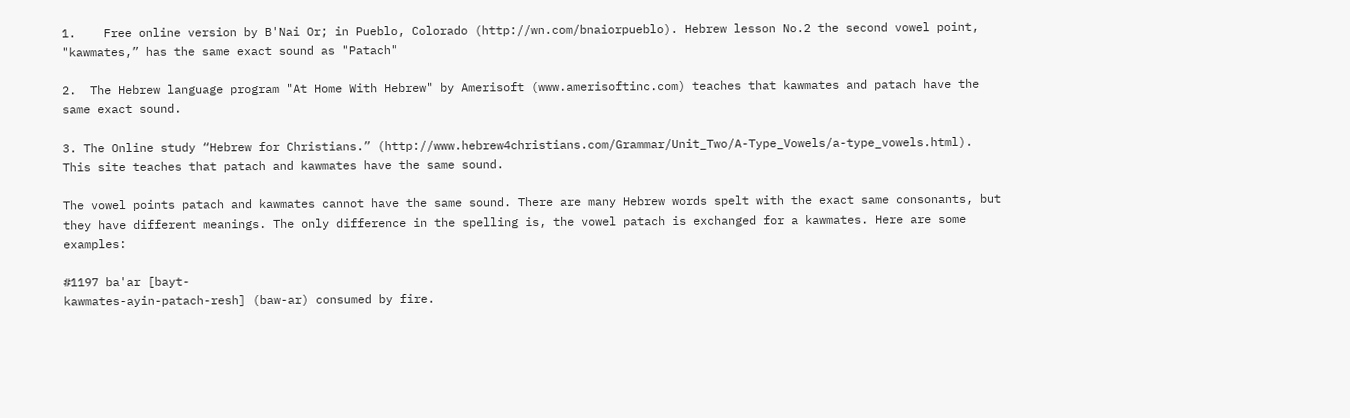1.    Free online version by B'Nai Or; in Pueblo, Colorado (http://wn.com/bnaiorpueblo). Hebrew lesson No.2 the second vowel point, "kawmates,” has the same exact sound as "Patach"

2.  The Hebrew language program "At Home With Hebrew" by Amerisoft (www.amerisoftinc.com) teaches that kawmates and patach have the same exact sound.

3. The Online study “Hebrew for Christians.” (http://www.hebrew4christians.com/Grammar/Unit_Two/A-Type_Vowels/a-type_vowels.html). This site teaches that patach and kawmates have the same sound.

The vowel points patach and kawmates cannot have the same sound. There are many Hebrew words spelt with the exact same consonants, but they have different meanings. The only difference in the spelling is, the vowel patach is exchanged for a kawmates. Here are some examples:

#1197 ba'ar [bayt-
kawmates-ayin-patach-resh] (baw-ar) consumed by fire.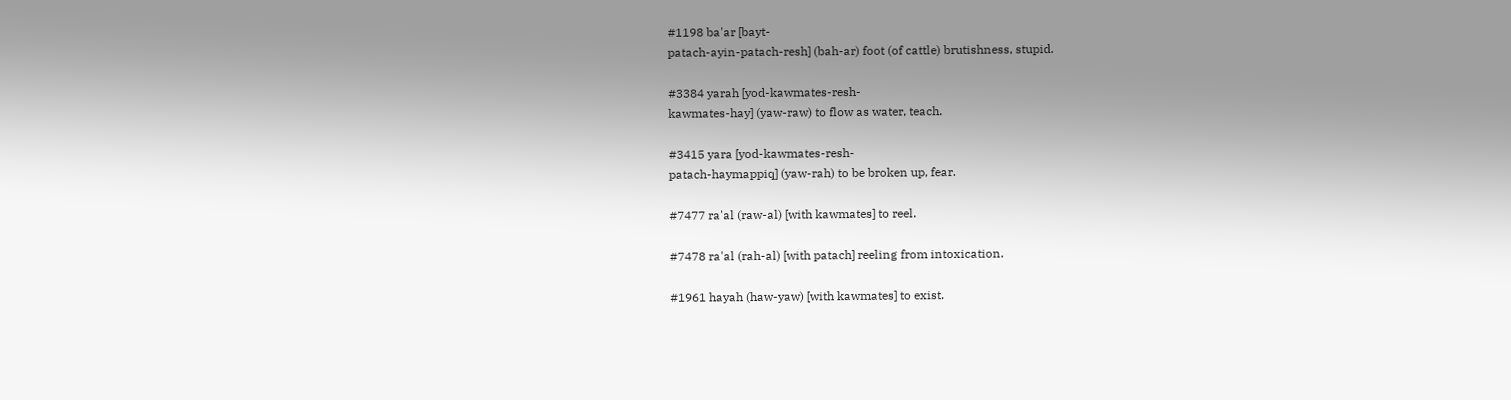#1198 ba'ar [bayt-
patach-ayin-patach-resh] (bah-ar) foot (of cattle) brutishness, stupid.

#3384 yarah [yod-kawmates-resh-
kawmates-hay] (yaw-raw) to flow as water, teach.

#3415 yara [yod-kawmates-resh-
patach-haymappiq] (yaw-rah) to be broken up, fear.

#7477 ra'al (raw-al) [with kawmates] to reel.

#7478 ra'al (rah-al) [with patach] reeling from intoxication.

#1961 hayah (haw-yaw) [with kawmates] to exist.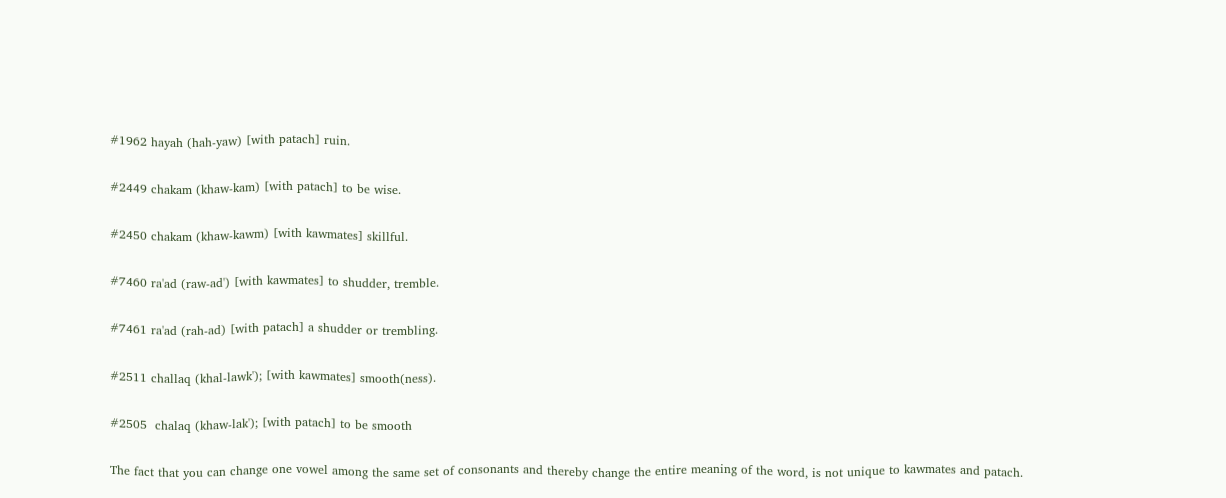#1962 hayah (hah-yaw) [with patach] ruin.

#2449 chakam (khaw-kam) [with patach] to be wise.

#2450 chakam (khaw-kawm) [with kawmates] skillful.

#7460 ra'ad (raw-ad') [with kawmates] to shudder, tremble.

#7461 ra'ad (rah-ad) [with patach] a shudder or trembling.

#2511 challaq (khal-lawk'); [with kawmates] smooth(ness).

#2505  chalaq (khaw-lak'); [with patach] to be smooth

The fact that you can change one vowel among the same set of consonants and thereby change the entire meaning of the word, is not unique to kawmates and patach.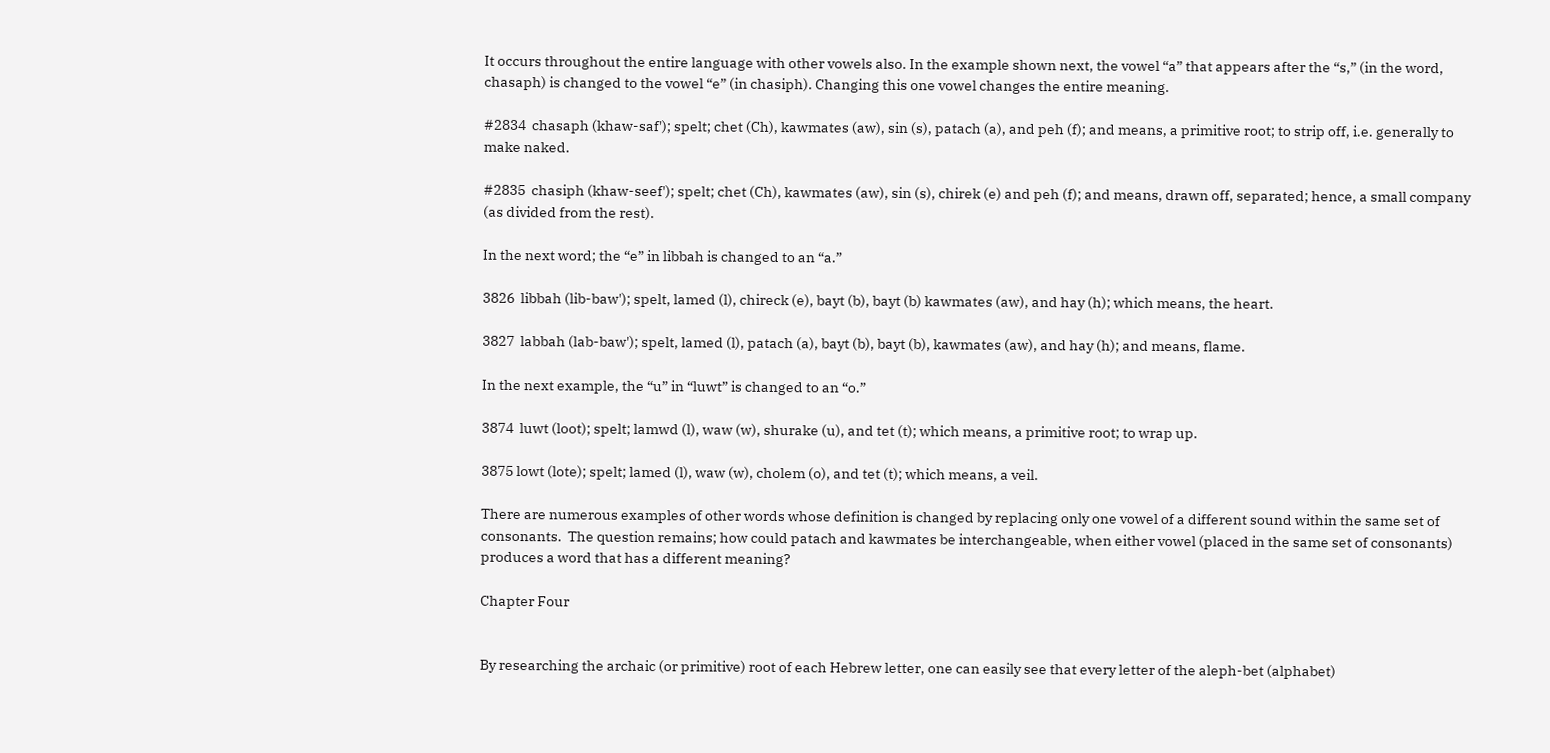It occurs throughout the entire language with other vowels also. In the example shown next, the vowel “a” that appears after the “s,” (in the word, chasaph) is changed to the vowel “e” (in chasiph). Changing this one vowel changes the entire meaning.

#2834  chasaph (khaw-saf'); spelt; chet (Ch), kawmates (aw), sin (s), patach (a), and peh (f); and means, a primitive root; to strip off, i.e. generally to make naked.

#2835  chasiph (khaw-seef'); spelt; chet (Ch), kawmates (aw), sin (s), chirek (e) and peh (f); and means, drawn off, separated; hence, a small company (as divided from the rest).

In the next word; the “e” in libbah is changed to an “a.”

3826  libbah (lib-baw'); spelt, lamed (l), chireck (e), bayt (b), bayt (b) kawmates (aw), and hay (h); which means, the heart.

3827  labbah (lab-baw'); spelt, lamed (l), patach (a), bayt (b), bayt (b), kawmates (aw), and hay (h); and means, flame.

In the next example, the “u” in “luwt” is changed to an “o.”

3874  luwt (loot); spelt; lamwd (l), waw (w), shurake (u), and tet (t); which means, a primitive root; to wrap up.

3875 lowt (lote); spelt; lamed (l), waw (w), cholem (o), and tet (t); which means, a veil.

There are numerous examples of other words whose definition is changed by replacing only one vowel of a different sound within the same set of consonants.  The question remains; how could patach and kawmates be interchangeable, when either vowel (placed in the same set of consonants) produces a word that has a different meaning?

Chapter Four


By researching the archaic (or primitive) root of each Hebrew letter, one can easily see that every letter of the aleph-bet (alphabet)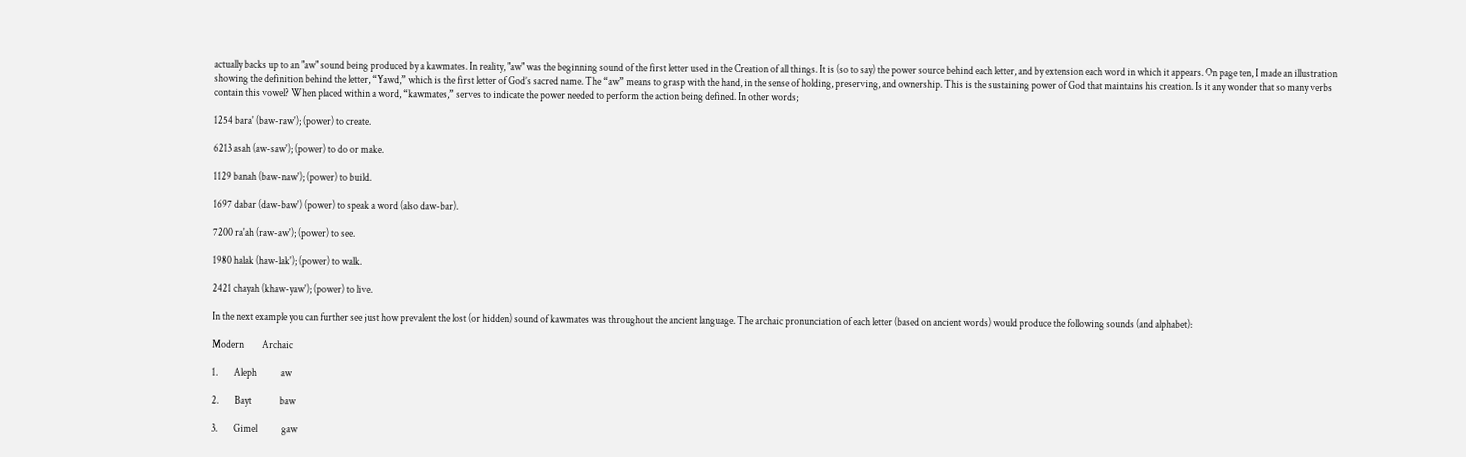actually backs up to an "aw" sound being produced by a kawmates. In reality, "aw" was the beginning sound of the first letter used in the Creation of all things. It is (so to say) the power source behind each letter, and by extension each word in which it appears. On page ten, I made an illustration showing the definition behind the letter, “Yawd,” which is the first letter of God’s sacred name. The “aw” means to grasp with the hand, in the sense of holding, preserving, and ownership. This is the sustaining power of God that maintains his creation. Is it any wonder that so many verbs contain this vowel? When placed within a word, “kawmates,” serves to indicate the power needed to perform the action being defined. In other words;

1254 bara' (baw-raw'); (power) to create.

6213 asah (aw-saw'); (power) to do or make.

1129 banah (baw-naw'); (power) to build.

1697 dabar (daw-baw') (power) to speak a word (also daw-bar).

7200 ra'ah (raw-aw'); (power) to see.

1980 halak (haw-lak'); (power) to walk.

2421 chayah (khaw-yaw'); (power) to live.

In the next example you can further see just how prevalent the lost (or hidden) sound of kawmates was throughout the ancient language. The archaic pronunciation of each letter (based on ancient words) would produce the following sounds (and alphabet):

Modern         Archaic

1.        Aleph            aw

2.        Bayt              baw

3.        Gimel            gaw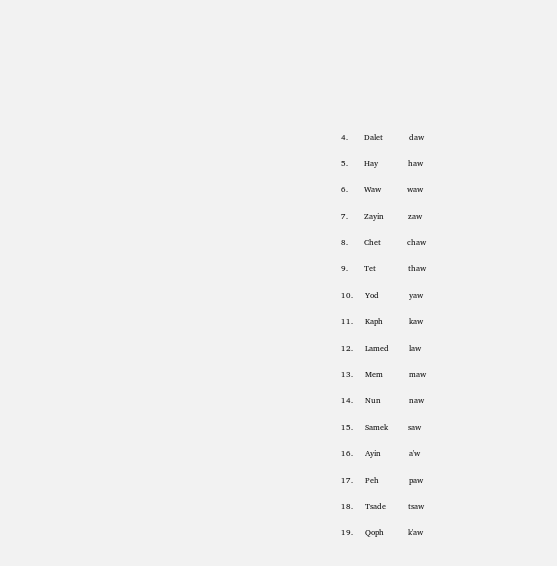4.        Dalet             daw

5.        Hay               haw

6.        Waw             waw

7.        Zayin            zaw

8.        Chet             chaw

9.        Tet                thaw

10.      Yod               yaw

11.      Kaph             kaw

12.      Lamed          law

13.      Mem             maw

14.      Nun              naw

15.      Samek          saw

16.      Ayin              a'w

17.      Peh               paw

18.      Tsade           tsaw

19.      Qoph            k'aw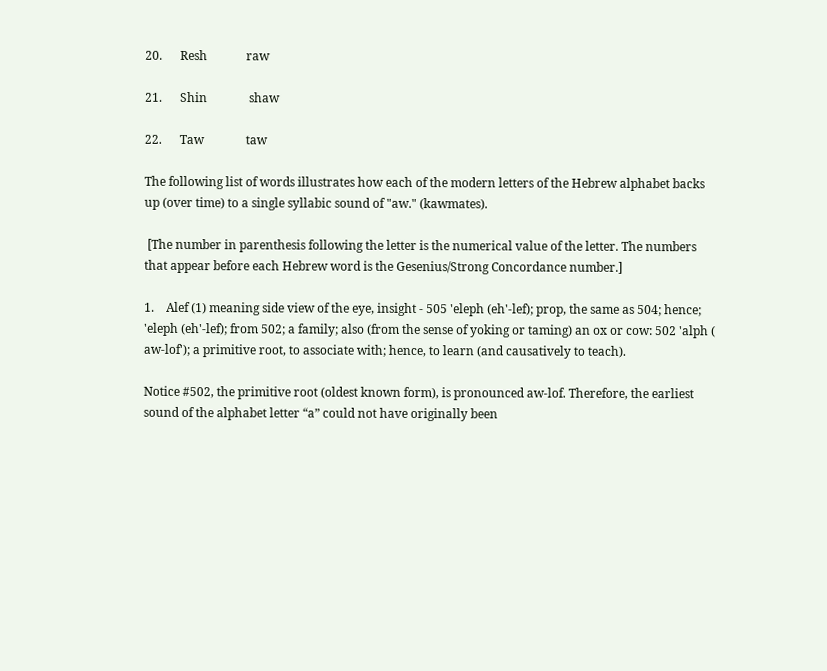20.      Resh             raw

21.      Shin              shaw

22.      Taw              taw

The following list of words illustrates how each of the modern letters of the Hebrew alphabet backs up (over time) to a single syllabic sound of "aw." (kawmates).

 [The number in parenthesis following the letter is the numerical value of the letter. The numbers that appear before each Hebrew word is the Gesenius/Strong Concordance number.]

1.    Alef (1) meaning side view of the eye, insight - 505 'eleph (eh'-lef); prop, the same as 504; hence; 'eleph (eh'-lef); from 502; a family; also (from the sense of yoking or taming) an ox or cow: 502 'alph (
aw-lof'); a primitive root, to associate with; hence, to learn (and causatively to teach).

Notice #502, the primitive root (oldest known form), is pronounced aw-lof. Therefore, the earliest sound of the alphabet letter “a” could not have originally been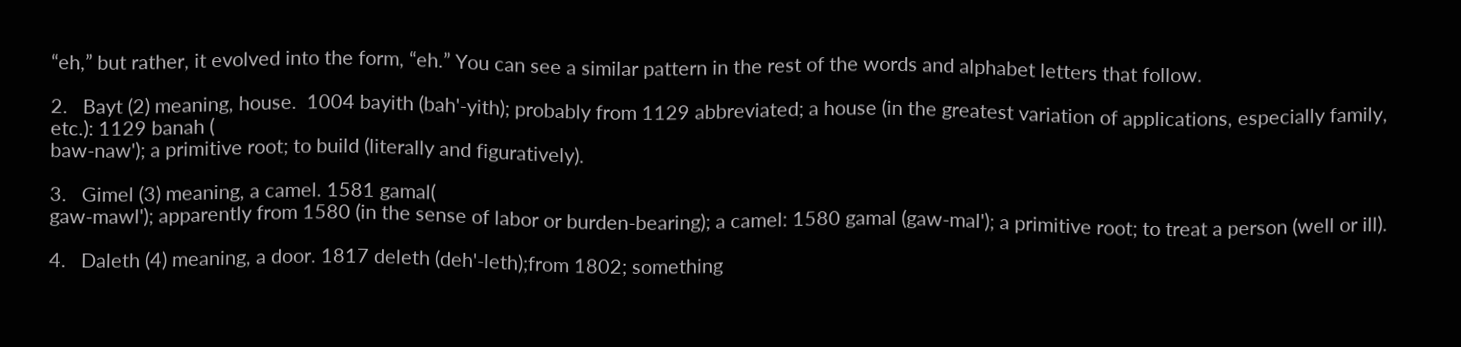“eh,” but rather, it evolved into the form, “eh.” You can see a similar pattern in the rest of the words and alphabet letters that follow.

2.   Bayt (2) meaning, house.  1004 bayith (bah'-yith); probably from 1129 abbreviated; a house (in the greatest variation of applications, especially family, etc.): 1129 banah (
baw-naw'); a primitive root; to build (literally and figuratively).

3.   Gimel (3) meaning, a camel. 1581 gamal(
gaw-mawl'); apparently from 1580 (in the sense of labor or burden-bearing); a camel: 1580 gamal (gaw-mal'); a primitive root; to treat a person (well or ill).

4.   Daleth (4) meaning, a door. 1817 deleth (deh'-leth);from 1802; something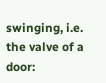swinging, i.e. the valve of a door: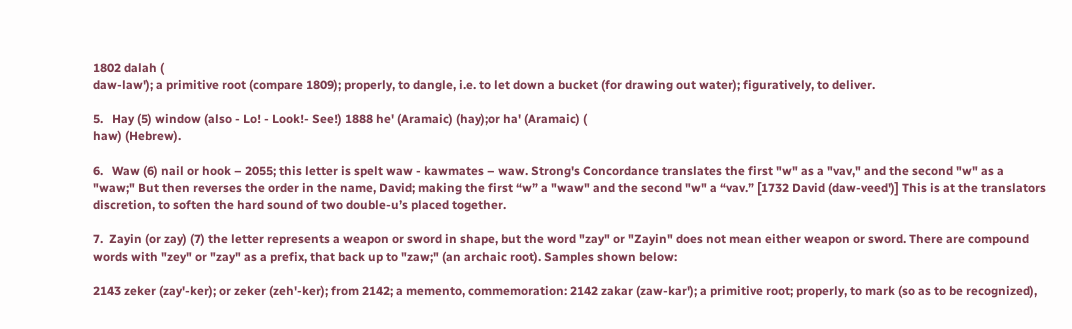1802 dalah (
daw-law'); a primitive root (compare 1809); properly, to dangle, i.e. to let down a bucket (for drawing out water); figuratively, to deliver.

5.   Hay (5) window (also - Lo! - Look!- See!) 1888 he' (Aramaic) (hay);or ha' (Aramaic) (
haw) (Hebrew).

6.   Waw (6) nail or hook – 2055; this letter is spelt waw - kawmates – waw. Strong's Concordance translates the first "w" as a "vav," and the second "w" as a "waw;" But then reverses the order in the name, David; making the first “w” a "waw" and the second "w" a “vav.” [1732 David (daw-veed')] This is at the translators discretion, to soften the hard sound of two double-u’s placed together.

7.  Zayin (or zay) (7) the letter represents a weapon or sword in shape, but the word "zay" or "Zayin" does not mean either weapon or sword. There are compound words with "zey" or "zay" as a prefix, that back up to "zaw;" (an archaic root). Samples shown below:

2143 zeker (zay'-ker); or zeker (zeh'-ker); from 2142; a memento, commemoration: 2142 zakar (zaw-kar'); a primitive root; properly, to mark (so as to be recognized),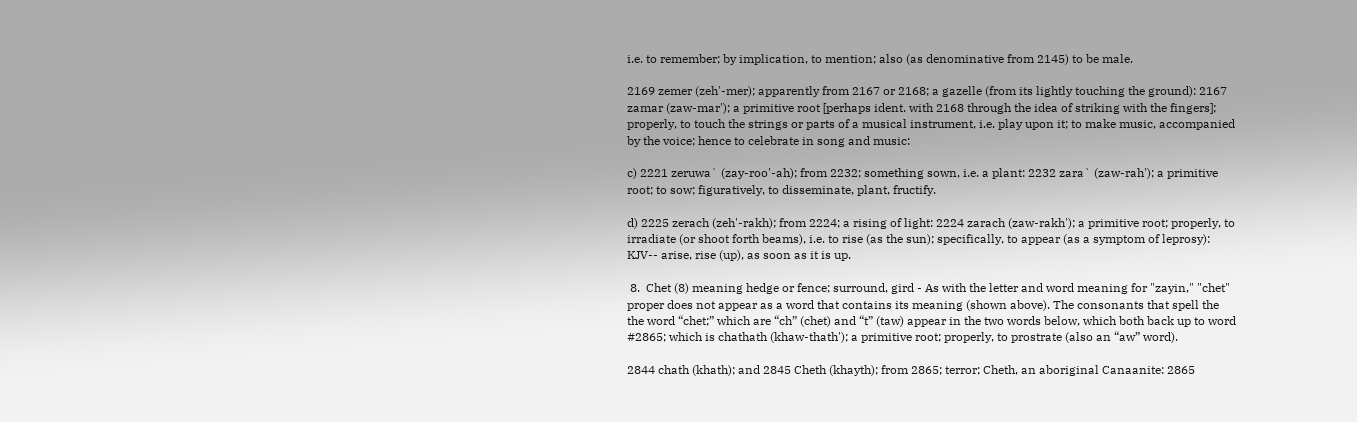i.e. to remember; by implication, to mention; also (as denominative from 2145) to be male.

2169 zemer (zeh'-mer); apparently from 2167 or 2168; a gazelle (from its lightly touching the ground): 2167 zamar (zaw-mar'); a primitive root [perhaps ident. with 2168 through the idea of striking with the fingers]; properly, to touch the strings or parts of a musical instrument, i.e. play upon it; to make music, accompanied by the voice; hence to celebrate in song and music:

c) 2221 zeruwa` (zay-roo'-ah); from 2232; something sown, i.e. a plant: 2232 zara` (zaw-rah'); a primitive root; to sow; figuratively, to disseminate, plant, fructify.

d) 2225 zerach (zeh'-rakh); from 2224; a rising of light: 2224 zarach (zaw-rakh'); a primitive root; properly, to irradiate (or shoot forth beams), i.e. to rise (as the sun); specifically, to appear (as a symptom of leprosy): KJV-- arise, rise (up), as soon as it is up.

 8.  Chet (8) meaning hedge or fence; surround, gird - As with the letter and word meaning for "zayin," "chet" proper does not appear as a word that contains its meaning (shown above). The consonants that spell the the word “chet;” which are “ch” (chet) and “t” (taw) appear in the two words below, which both back up to word #2865; which is chathath (khaw-thath'); a primitive root; properly, to prostrate (also an “aw” word).

2844 chath (khath); and 2845 Cheth (khayth); from 2865; terror; Cheth, an aboriginal Canaanite: 2865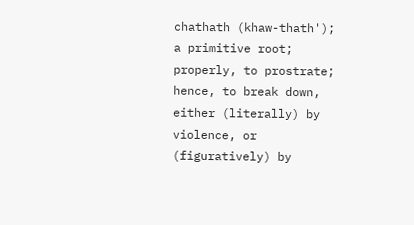chathath (khaw-thath'); a primitive root; properly, to prostrate; hence, to break down, either (literally) by violence, or (figuratively) by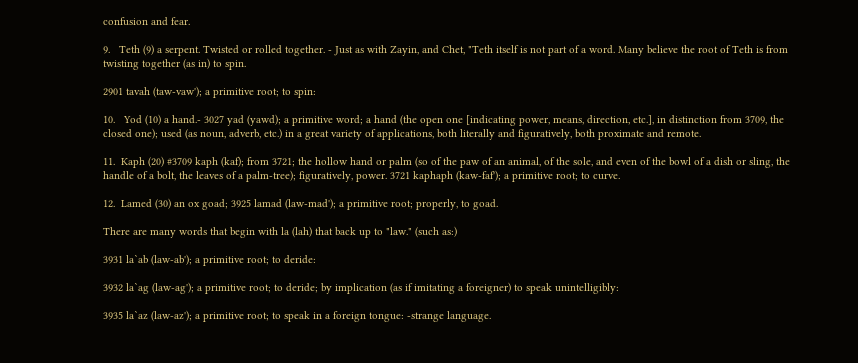confusion and fear.

9.   Teth (9) a serpent. Twisted or rolled together. - Just as with Zayin, and Chet, "Teth itself is not part of a word. Many believe the root of Teth is from twisting together (as in) to spin.

2901 tavah (taw-vaw'); a primitive root; to spin:

10.   Yod (10) a hand.- 3027 yad (yawd); a primitive word; a hand (the open one [indicating power, means, direction, etc.], in distinction from 3709, the closed one); used (as noun, adverb, etc.) in a great variety of applications, both literally and figuratively, both proximate and remote.

11.  Kaph (20) #3709 kaph (kaf); from 3721; the hollow hand or palm (so of the paw of an animal, of the sole, and even of the bowl of a dish or sling, the handle of a bolt, the leaves of a palm-tree); figuratively, power. 3721 kaphaph (kaw-faf'); a primitive root; to curve.

12.  Lamed (30) an ox goad; 3925 lamad (law-mad'); a primitive root; properly, to goad.

There are many words that begin with la (lah) that back up to "law." (such as:)

3931 la`ab (law-ab'); a primitive root; to deride:

3932 la`ag (law-ag'); a primitive root; to deride; by implication (as if imitating a foreigner) to speak unintelligibly:

3935 la`az (law-az'); a primitive root; to speak in a foreign tongue: -strange language.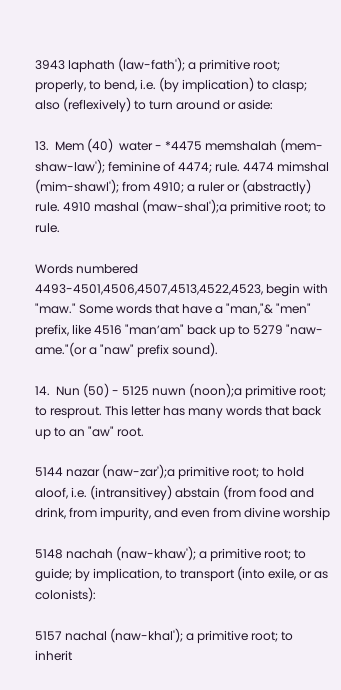3943 laphath (law-fath'); a primitive root; properly, to bend, i.e. (by implication) to clasp; also (reflexively) to turn around or aside:

13.  Mem (40)  water - *4475 memshalah (mem-shaw-law'); feminine of 4474; rule. 4474 mimshal (mim-shawl'); from 4910; a ruler or (abstractly) rule. 4910 mashal (maw-shal');a primitive root; to rule.

Words numbered 4493-4501,4506,4507,4513,4522,4523, begin with "maw." Some words that have a "man,"& "men" prefix, like 4516 "man’am" back up to 5279 "naw-ame."(or a "naw" prefix sound).

14.  Nun (50) - 5125 nuwn (noon);a primitive root; to resprout. This letter has many words that back up to an "aw" root.

5144 nazar (naw-zar');a primitive root; to hold aloof, i.e. (intransitivey) abstain (from food and drink, from impurity, and even from divine worship

5148 nachah (naw-khaw'); a primitive root; to guide; by implication, to transport (into exile, or as colonists):

5157 nachal (naw-khal'); a primitive root; to inherit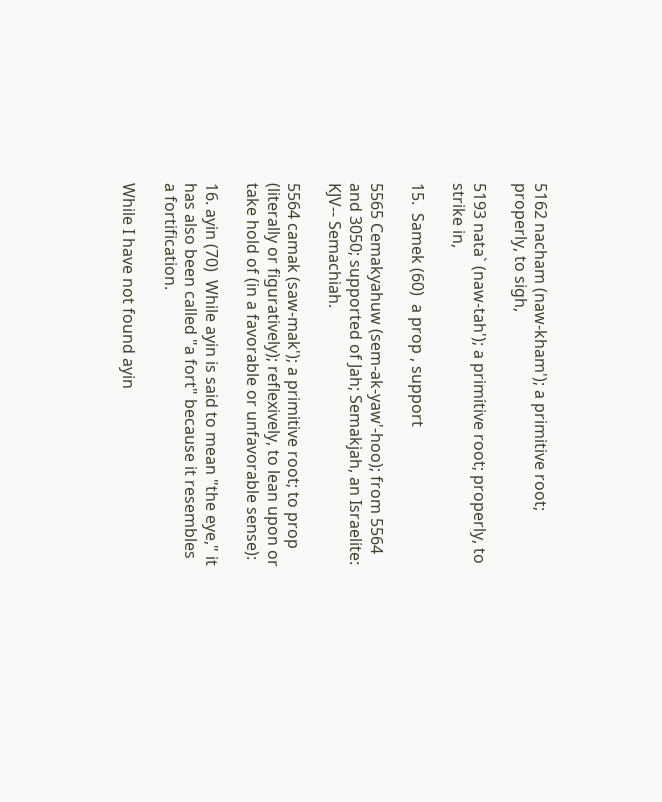5162 nacham (naw-kham'); a primitive root; properly, to sigh,

5193 nata` (naw-tah'); a primitive root; properly, to strike in,

15.  Samek (60)  a prop , support

5565 Cemakyahuw (sem-ak-yaw'-hoo); from 5564 and 3050; supported of Jah; Semakjah, an Israelite: KJV-- Semachiah.

5564 camak (saw-mak'); a primitive root; to prop (literally or figuratively); reflexively, to lean upon or take hold of (in a favorable or unfavorable sense):

16. ayin (70)  While ayin is said to mean "the eye," it has also been called "a fort" because it resembles a fortification.

While I have not found ayin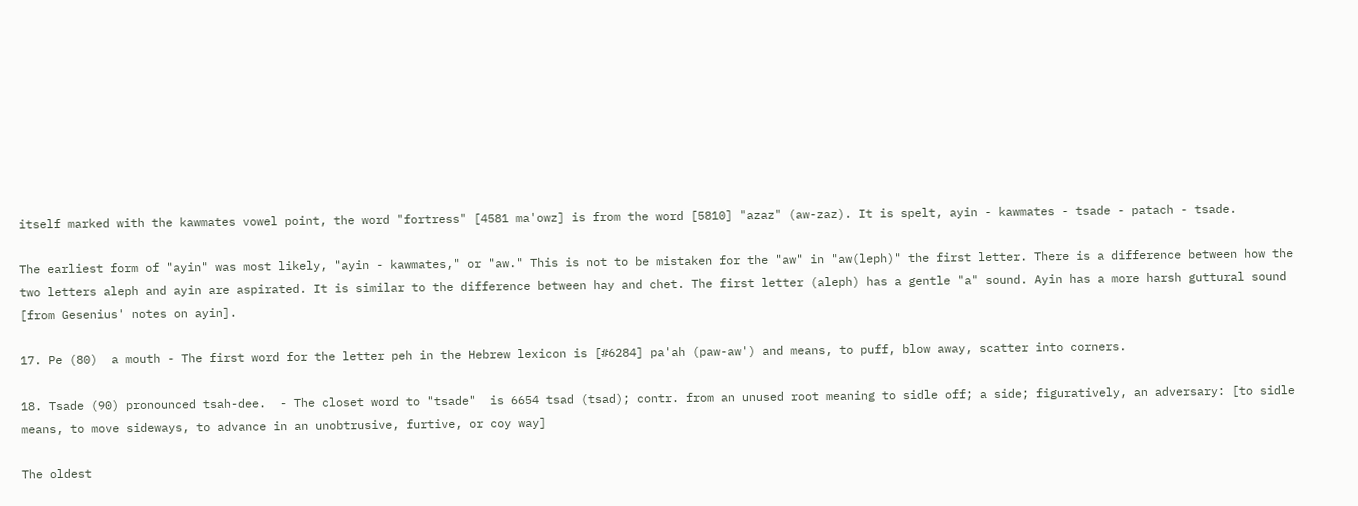itself marked with the kawmates vowel point, the word "fortress" [4581 ma'owz] is from the word [5810] "azaz" (aw-zaz). It is spelt, ayin - kawmates - tsade - patach - tsade.

The earliest form of "ayin" was most likely, "ayin - kawmates," or "aw." This is not to be mistaken for the "aw" in "aw(leph)" the first letter. There is a difference between how the two letters aleph and ayin are aspirated. It is similar to the difference between hay and chet. The first letter (aleph) has a gentle "a" sound. Ayin has a more harsh guttural sound [from Gesenius' notes on ayin].

17. Pe (80)  a mouth - The first word for the letter peh in the Hebrew lexicon is [#6284] pa'ah (paw-aw') and means, to puff, blow away, scatter into corners.

18. Tsade (90) pronounced tsah-dee.  - The closet word to "tsade"  is 6654 tsad (tsad); contr. from an unused root meaning to sidle off; a side; figuratively, an adversary: [to sidle means, to move sideways, to advance in an unobtrusive, furtive, or coy way]

The oldest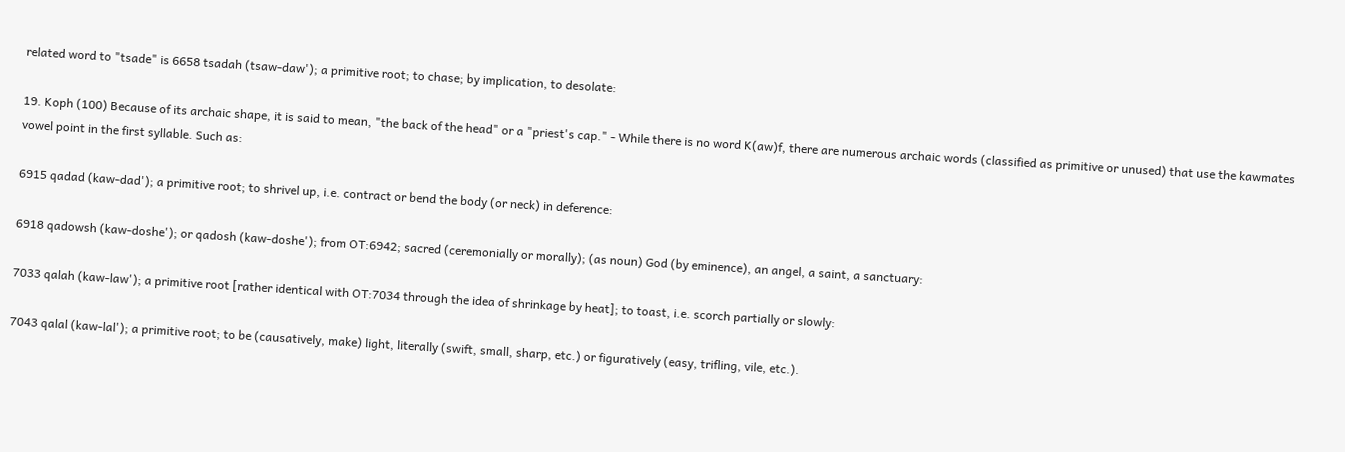related word to "tsade" is 6658 tsadah (tsaw-daw'); a primitive root; to chase; by implication, to desolate:

19. Koph (100) Because of its archaic shape, it is said to mean, "the back of the head" or a "priest's cap." - While there is no word K(aw)f, there are numerous archaic words (classified as primitive or unused) that use the kawmates vowel point in the first syllable. Such as:

6915 qadad (kaw-dad'); a primitive root; to shrivel up, i.e. contract or bend the body (or neck) in deference:

6918 qadowsh (kaw-doshe'); or qadosh (kaw-doshe'); from OT:6942; sacred (ceremonially or morally); (as noun) God (by eminence), an angel, a saint, a sanctuary:

7033 qalah (kaw-law'); a primitive root [rather identical with OT:7034 through the idea of shrinkage by heat]; to toast, i.e. scorch partially or slowly:

7043 qalal (kaw-lal'); a primitive root; to be (causatively, make) light, literally (swift, small, sharp, etc.) or figuratively (easy, trifling, vile, etc.).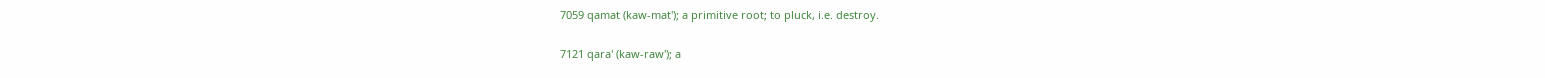7059 qamat (kaw-mat'); a primitive root; to pluck, i.e. destroy.

7121 qara' (kaw-raw'); a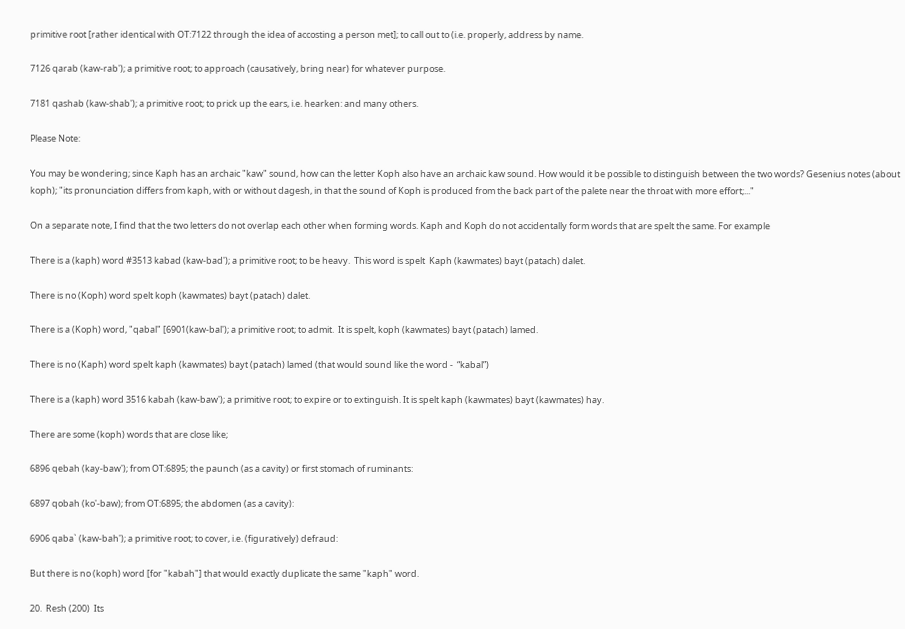primitive root [rather identical with OT:7122 through the idea of accosting a person met]; to call out to (i.e. properly, address by name.

7126 qarab (kaw-rab'); a primitive root; to approach (causatively, bring near) for whatever purpose.

7181 qashab (kaw-shab'); a primitive root; to prick up the ears, i.e. hearken: and many others.

Please Note:

You may be wondering; since Kaph has an archaic "kaw" sound, how can the letter Koph also have an archaic kaw sound. How would it be possible to distinguish between the two words? Gesenius notes (about koph); "its pronunciation differs from kaph, with or without dagesh, in that the sound of Koph is produced from the back part of the palete near the throat with more effort;..."

On a separate note, I find that the two letters do not overlap each other when forming words. Kaph and Koph do not accidentally form words that are spelt the same. For example

There is a (kaph) word #3513 kabad (kaw-bad'); a primitive root; to be heavy.  This word is spelt  Kaph (kawmates) bayt (patach) dalet.

There is no (Koph) word spelt koph (kawmates) bayt (patach) dalet.

There is a (Koph) word, "qabal" [6901(kaw-bal'); a primitive root; to admit.  It is spelt, koph (kawmates) bayt (patach) lamed.

There is no (Kaph) word spelt kaph (kawmates) bayt (patach) lamed (that would sound like the word -  “kabal”)

There is a (kaph) word 3516 kabah (kaw-baw'); a primitive root; to expire or to extinguish. It is spelt kaph (kawmates) bayt (kawmates) hay.

There are some (koph) words that are close like;

6896 qebah (kay-baw'); from OT:6895; the paunch (as a cavity) or first stomach of ruminants:

6897 qobah (ko'-baw); from OT:6895; the abdomen (as a cavity):

6906 qaba` (kaw-bah'); a primitive root; to cover, i.e. (figuratively) defraud:

But there is no (koph) word [for "kabah"] that would exactly duplicate the same "kaph" word.

20.  Resh (200)  Its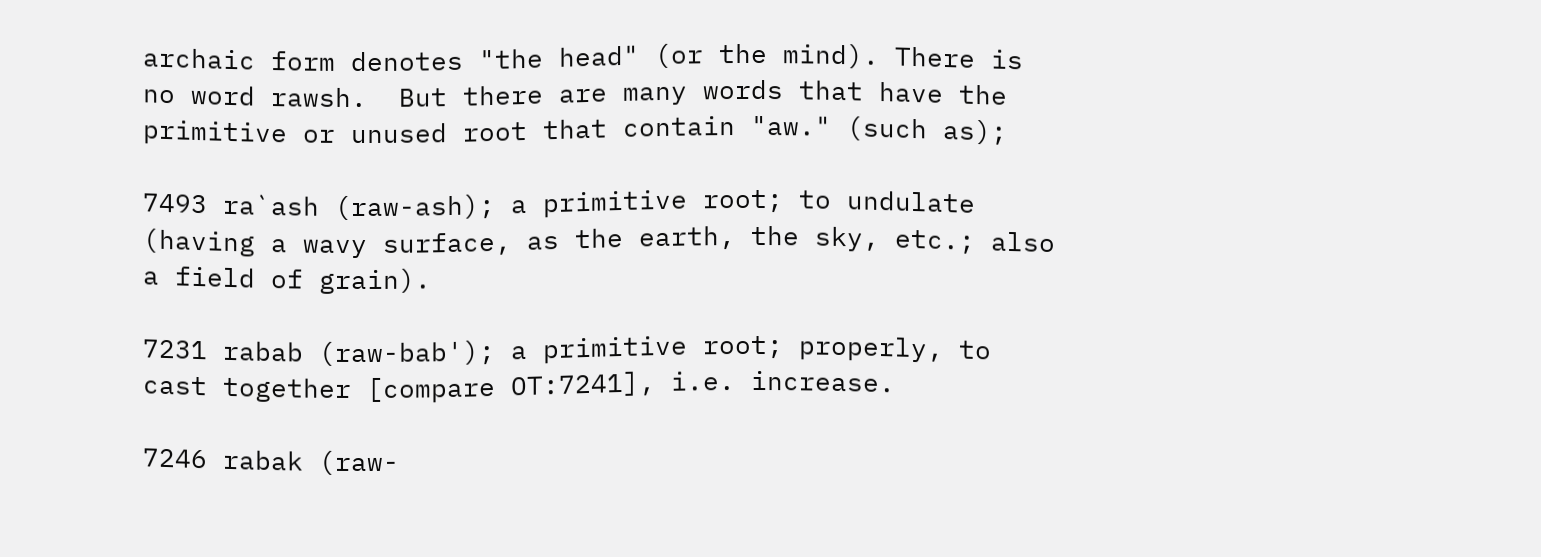archaic form denotes "the head" (or the mind). There is no word rawsh.  But there are many words that have the primitive or unused root that contain "aw." (such as);

7493 ra`ash (raw-ash); a primitive root; to undulate (having a wavy surface, as the earth, the sky, etc.; also a field of grain).

7231 rabab (raw-bab'); a primitive root; properly, to cast together [compare OT:7241], i.e. increase.

7246 rabak (raw-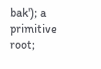bak'); a primitive root;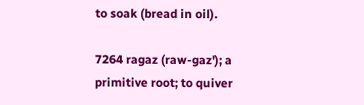to soak (bread in oil).

7264 ragaz (raw-gaz'); a primitive root; to quiver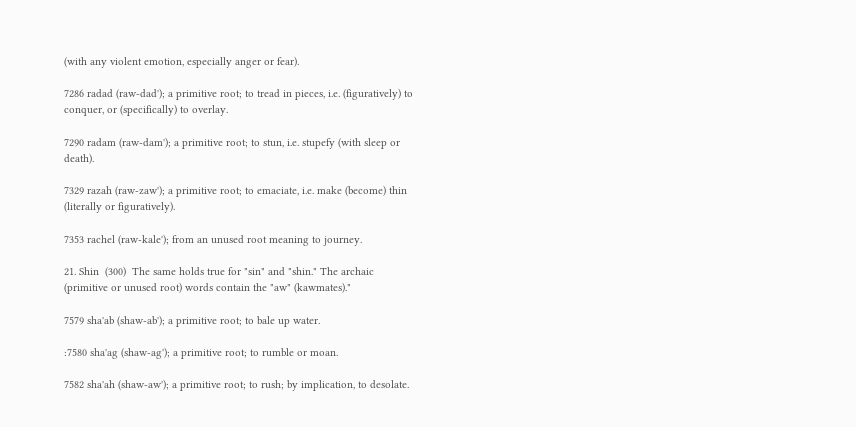(with any violent emotion, especially anger or fear).

7286 radad (raw-dad'); a primitive root; to tread in pieces, i.e. (figuratively) to conquer, or (specifically) to overlay.

7290 radam (raw-dam'); a primitive root; to stun, i.e. stupefy (with sleep or death).

7329 razah (raw-zaw'); a primitive root; to emaciate, i.e. make (become) thin (literally or figuratively).

7353 rachel (raw-kale'); from an unused root meaning to journey.

21. Shin  (300)  The same holds true for "sin" and "shin." The archaic (primitive or unused root) words contain the "aw" (kawmates)."

7579 sha'ab (shaw-ab'); a primitive root; to bale up water.

:7580 sha'ag (shaw-ag'); a primitive root; to rumble or moan.

7582 sha'ah (shaw-aw'); a primitive root; to rush; by implication, to desolate.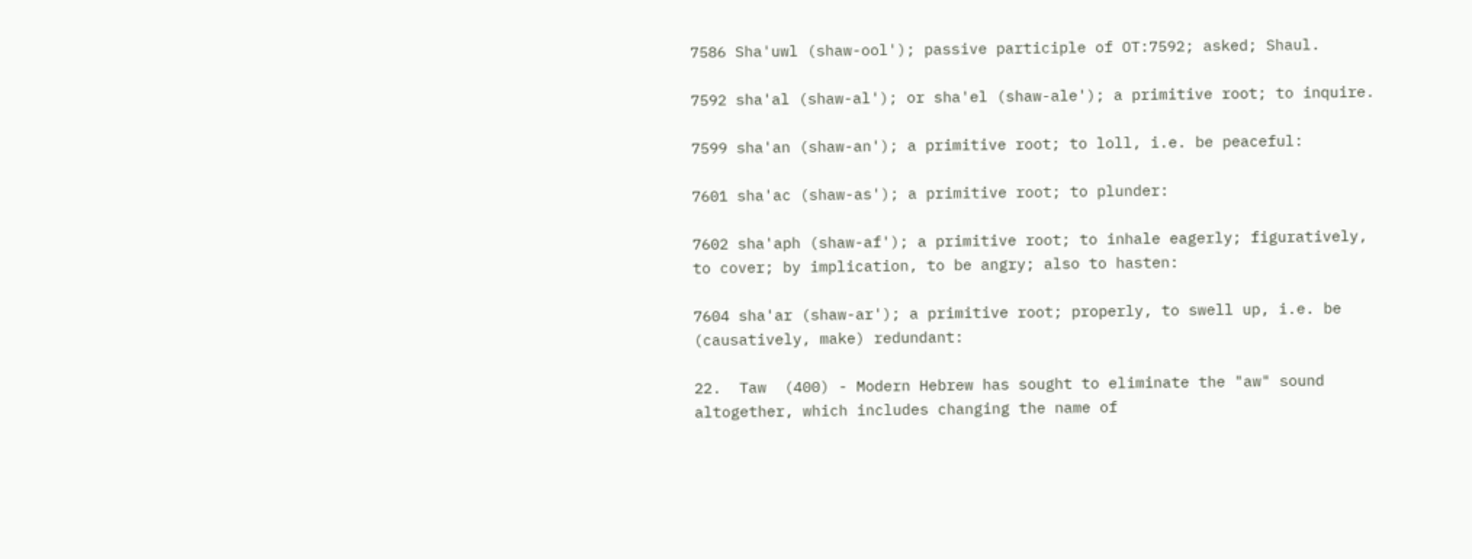7586 Sha'uwl (shaw-ool'); passive participle of OT:7592; asked; Shaul.

7592 sha'al (shaw-al'); or sha'el (shaw-ale'); a primitive root; to inquire.

7599 sha'an (shaw-an'); a primitive root; to loll, i.e. be peaceful:

7601 sha'ac (shaw-as'); a primitive root; to plunder:

7602 sha'aph (shaw-af'); a primitive root; to inhale eagerly; figuratively, to cover; by implication, to be angry; also to hasten:

7604 sha'ar (shaw-ar'); a primitive root; properly, to swell up, i.e. be (causatively, make) redundant:

22.  Taw  (400) - Modern Hebrew has sought to eliminate the "aw" sound altogether, which includes changing the name of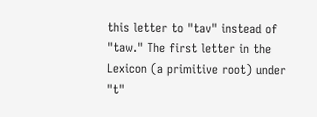this letter to "tav" instead of "taw." The first letter in the Lexicon (a primitive root) under "t"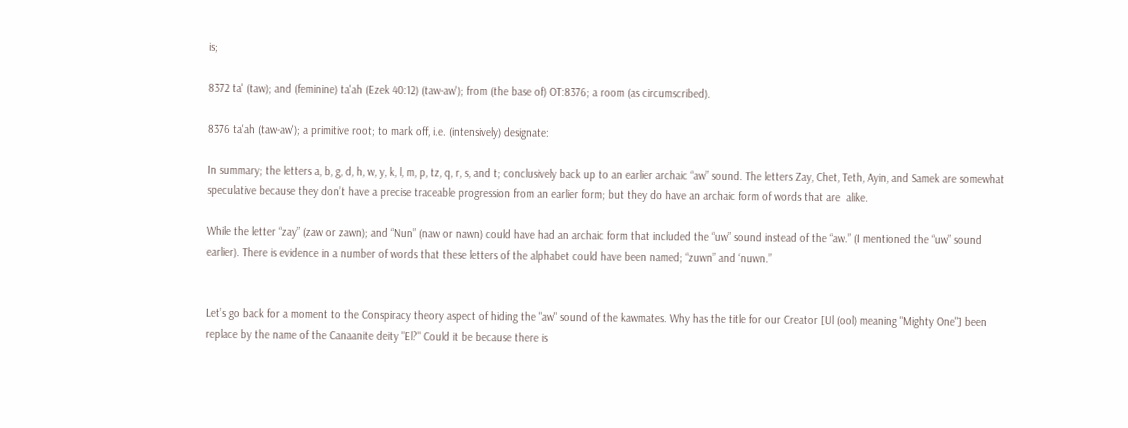is;

8372 ta' (taw); and (feminine) ta'ah (Ezek 40:12) (taw-aw'); from (the base of) OT:8376; a room (as circumscribed).

8376 ta'ah (taw-aw'); a primitive root; to mark off, i.e. (intensively) designate:

In summary; the letters a, b, g, d, h, w, y, k, l, m, p, tz, q, r, s, and t; conclusively back up to an earlier archaic “aw” sound. The letters Zay, Chet, Teth, Ayin, and Samek are somewhat speculative because they don’t have a precise traceable progression from an earlier form; but they do have an archaic form of words that are  alike.

While the letter “zay” (zaw or zawn); and “Nun” (naw or nawn) could have had an archaic form that included the “uw” sound instead of the “aw.” (I mentioned the “uw” sound earlier). There is evidence in a number of words that these letters of the alphabet could have been named; “zuwn” and ‘nuwn.”


Let’s go back for a moment to the Conspiracy theory aspect of hiding the "aw" sound of the kawmates. Why has the title for our Creator [Ul (ool) meaning "Mighty One"] been replace by the name of the Canaanite deity "El?" Could it be because there is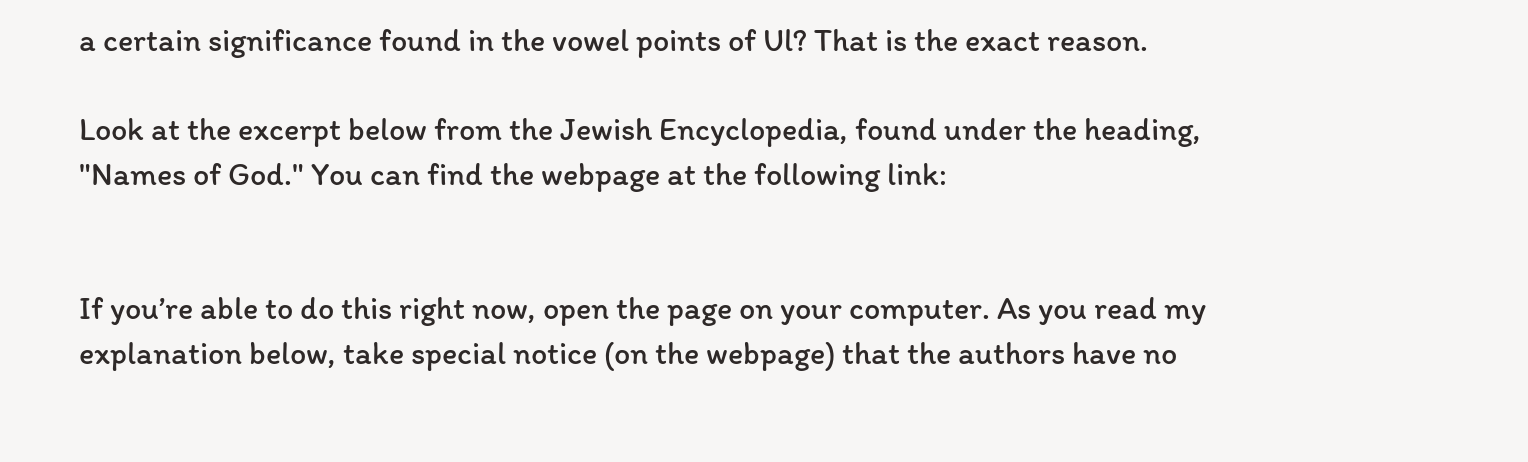a certain significance found in the vowel points of Ul? That is the exact reason.

Look at the excerpt below from the Jewish Encyclopedia, found under the heading, "Names of God." You can find the webpage at the following link:


If you’re able to do this right now, open the page on your computer. As you read my explanation below, take special notice (on the webpage) that the authors have no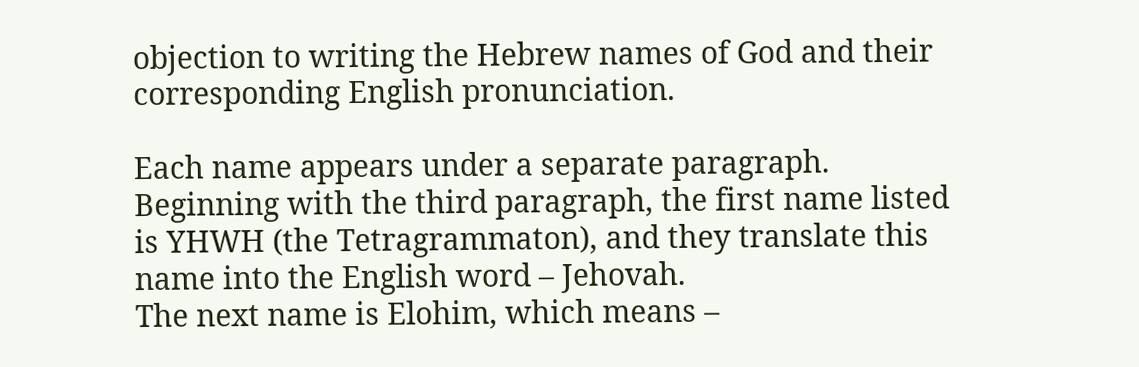objection to writing the Hebrew names of God and their corresponding English pronunciation.

Each name appears under a separate paragraph. Beginning with the third paragraph, the first name listed is YHWH (the Tetragrammaton), and they translate this name into the English word – Jehovah.
The next name is Elohim, which means –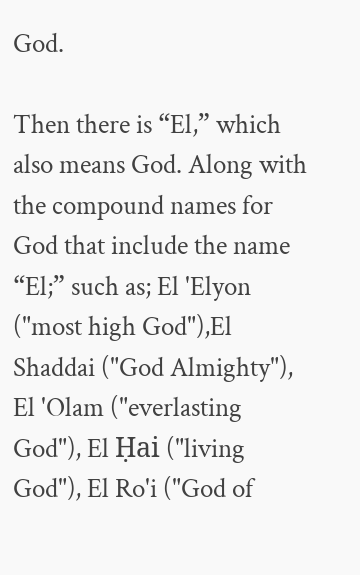God.

Then there is “El,” which also means God. Along with the compound names for God that include the name “El;” such as; El 'Elyon ("most high God"),El Shaddai ("God Almighty"), El 'Olam ("everlasting God"), El Ḥai ("living God"), El Ro'i ("God of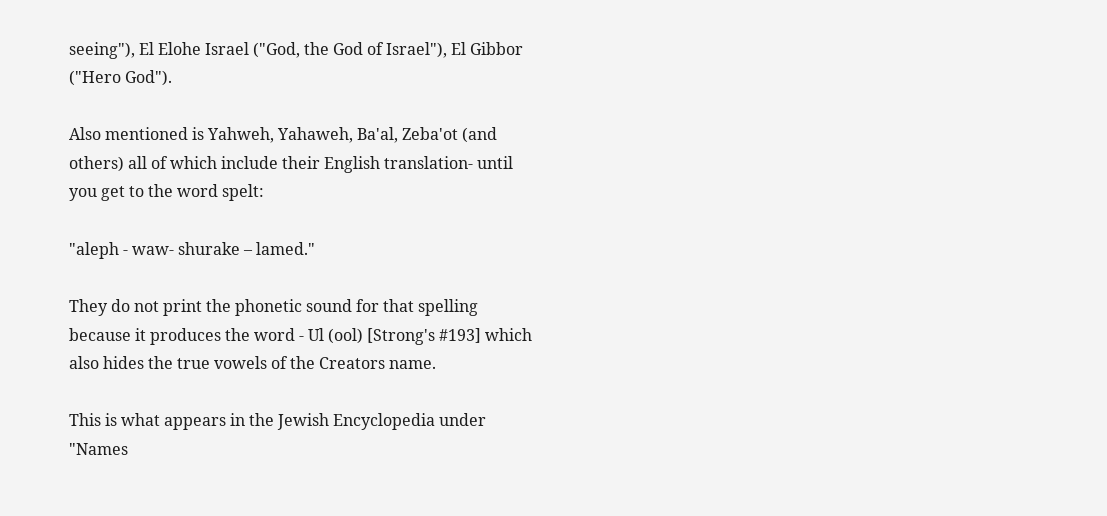seeing"), El Elohe Israel ("God, the God of Israel"), El Gibbor ("Hero God").

Also mentioned is Yahweh, Yahaweh, Ba'al, Zeba'ot (and others) all of which include their English translation- until you get to the word spelt:

"aleph - waw- shurake – lamed."

They do not print the phonetic sound for that spelling because it produces the word - Ul (ool) [Strong's #193] which also hides the true vowels of the Creators name.

This is what appears in the Jewish Encyclopedia under "Names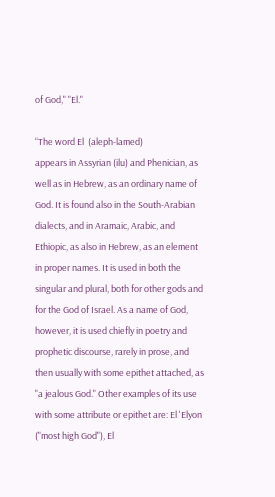of God," "El."

“The word El  (aleph-lamed)
appears in Assyrian (ilu) and Phenician, as well as in Hebrew, as an ordinary name of God. It is found also in the South-Arabian dialects, and in Aramaic, Arabic, and Ethiopic, as also in Hebrew, as an element in proper names. It is used in both the singular and plural, both for other gods and for the God of Israel. As a name of God, however, it is used chiefly in poetry and prophetic discourse, rarely in prose, and then usually with some epithet attached, as "a jealous God." Other examples of its use with some attribute or epithet are: El 'Elyon ("most high God"), El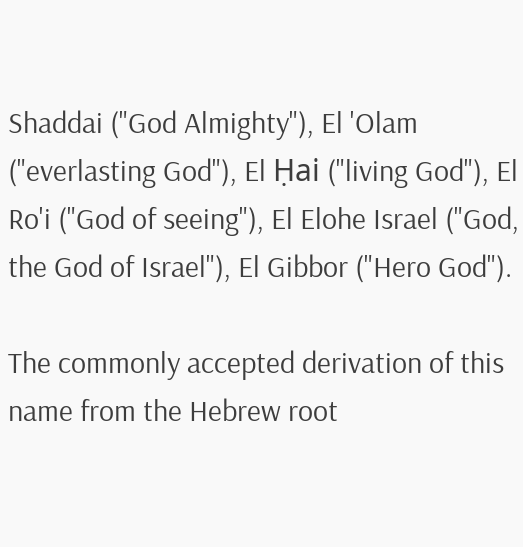Shaddai ("God Almighty"), El 'Olam ("everlasting God"), El Ḥai ("living God"), El Ro'i ("God of seeing"), El Elohe Israel ("God, the God of Israel"), El Gibbor ("Hero God").

The commonly accepted derivation of this name from the Hebrew root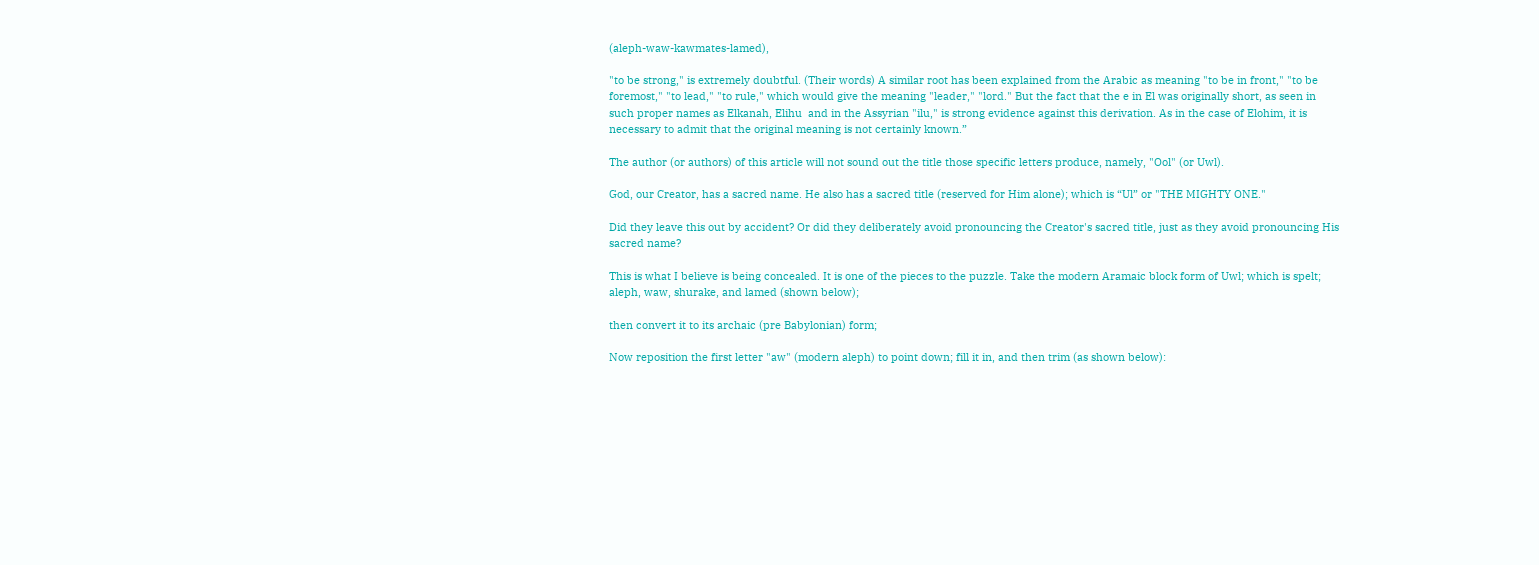(aleph-waw-kawmates-lamed),

"to be strong," is extremely doubtful. (Their words) A similar root has been explained from the Arabic as meaning "to be in front," "to be foremost," "to lead," "to rule," which would give the meaning "leader," "lord." But the fact that the e in El was originally short, as seen in such proper names as Elkanah, Elihu  and in the Assyrian "ilu," is strong evidence against this derivation. As in the case of Elohim, it is necessary to admit that the original meaning is not certainly known.”

The author (or authors) of this article will not sound out the title those specific letters produce, namely, "Ool" (or Uwl).

God, our Creator, has a sacred name. He also has a sacred title (reserved for Him alone); which is “Ul” or "THE MIGHTY ONE."

Did they leave this out by accident? Or did they deliberately avoid pronouncing the Creator's sacred title, just as they avoid pronouncing His sacred name?

This is what I believe is being concealed. It is one of the pieces to the puzzle. Take the modern Aramaic block form of Uwl; which is spelt; aleph, waw, shurake, and lamed (shown below);

then convert it to its archaic (pre Babylonian) form;

Now reposition the first letter "aw" (modern aleph) to point down; fill it in, and then trim (as shown below):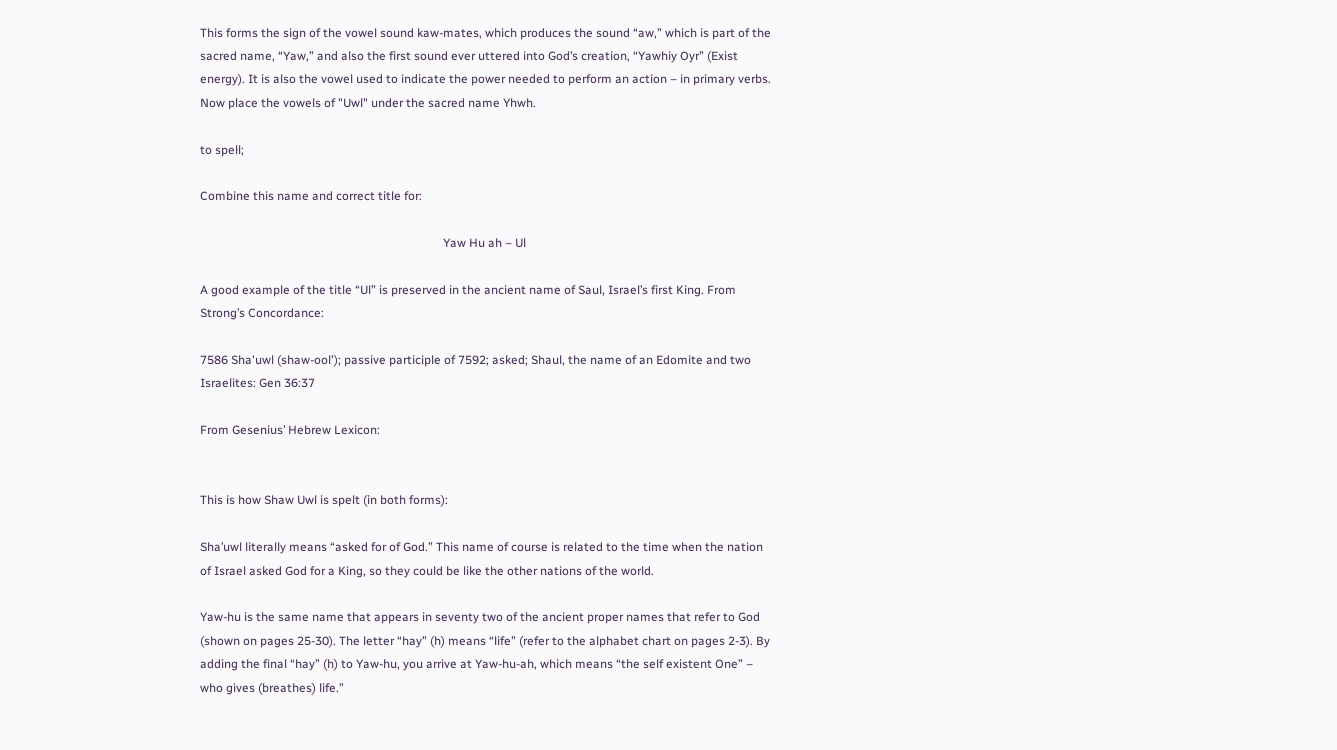This forms the sign of the vowel sound kaw-mates, which produces the sound “aw,” which is part of the sacred name, “Yaw,” and also the first sound ever uttered into God’s creation, “Yawhiy Oyr” (Exist energy). It is also the vowel used to indicate the power needed to perform an action – in primary verbs. Now place the vowels of "Uwl" under the sacred name Yhwh.

to spell;

Combine this name and correct title for:

                                                                                 Yaw Hu ah – Ul

A good example of the title “Ul” is preserved in the ancient name of Saul, Israel’s first King. From Strong’s Concordance:

7586 Sha'uwl (shaw-ool'); passive participle of 7592; asked; Shaul, the name of an Edomite and two Israelites: Gen 36:37

From Gesenius’ Hebrew Lexicon:


This is how Shaw Uwl is spelt (in both forms):

Sha’uwl literally means “asked for of God.” This name of course is related to the time when the nation of Israel asked God for a King, so they could be like the other nations of the world.

Yaw-hu is the same name that appears in seventy two of the ancient proper names that refer to God (shown on pages 25-30). The letter “hay” (h) means “life” (refer to the alphabet chart on pages 2-3). By adding the final “hay” (h) to Yaw-hu, you arrive at Yaw-hu-ah, which means “the self existent One” – who gives (breathes) life.”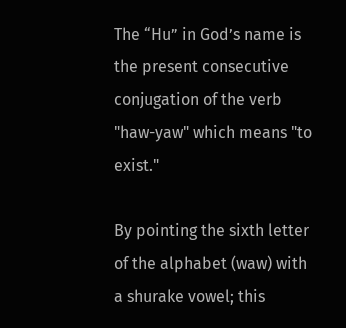The “Hu” in God’s name is the present consecutive conjugation of the verb "haw-yaw" which means "to exist."

By pointing the sixth letter of the alphabet (waw) with a shurake vowel; this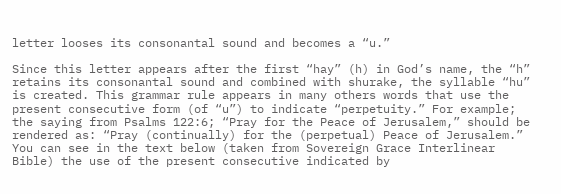letter looses its consonantal sound and becomes a “u.”

Since this letter appears after the first “hay” (h) in God’s name, the “h” retains its consonantal sound and combined with shurake, the syllable “hu” is created. This grammar rule appears in many others words that use the present consecutive form (of “u”) to indicate “perpetuity.” For example; the saying from Psalms 122:6; “Pray for the Peace of Jerusalem,” should be rendered as: “Pray (continually) for the (perpetual) Peace of Jerusalem.” You can see in the text below (taken from Sovereign Grace Interlinear Bible) the use of the present consecutive indicated by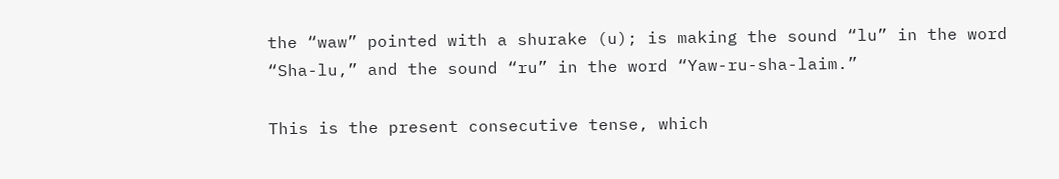the “waw” pointed with a shurake (u); is making the sound “lu” in the word “Sha-lu,” and the sound “ru” in the word “Yaw-ru-sha-laim.”

This is the present consecutive tense, which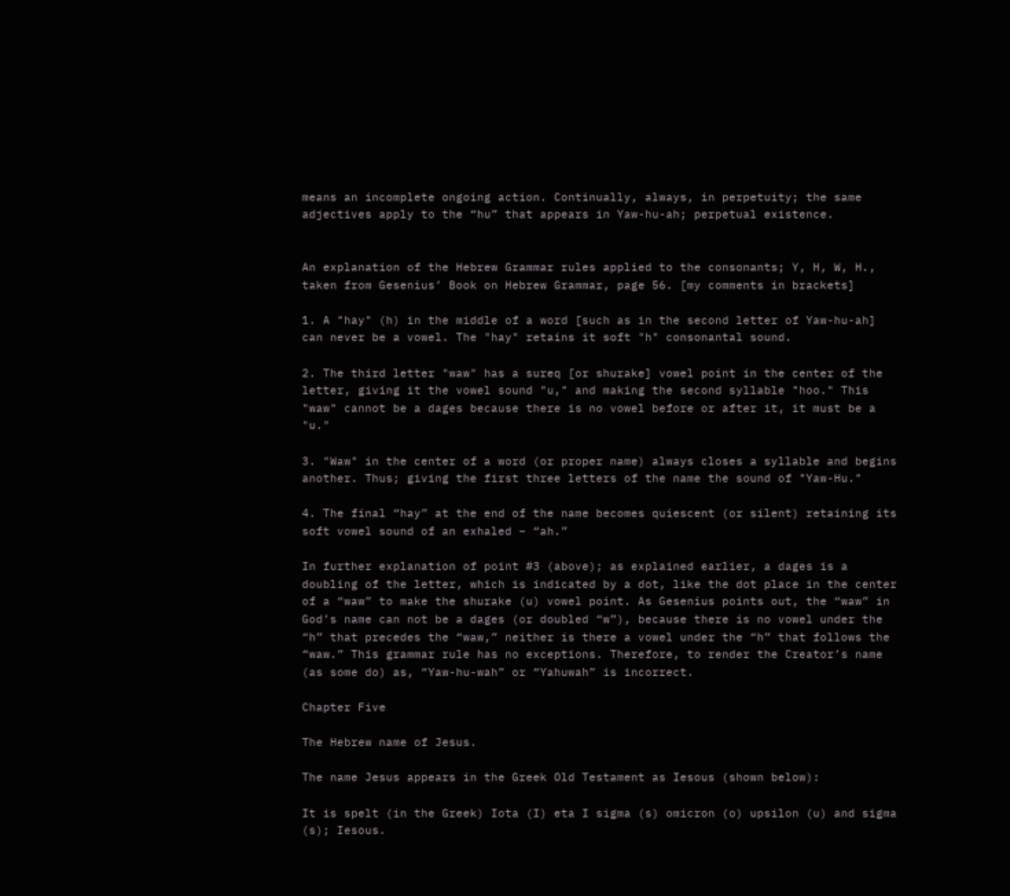means an incomplete ongoing action. Continually, always, in perpetuity; the same adjectives apply to the “hu” that appears in Yaw-hu-ah; perpetual existence.


An explanation of the Hebrew Grammar rules applied to the consonants; Y, H, W, H., taken from Gesenius’ Book on Hebrew Grammar, page 56. [my comments in brackets]

1. A "hay" (h) in the middle of a word [such as in the second letter of Yaw-hu-ah] can never be a vowel. The "hay" retains it soft "h" consonantal sound.

2. The third letter "waw" has a sureq [or shurake] vowel point in the center of the letter, giving it the vowel sound "u," and making the second syllable "hoo." This "waw" cannot be a dages because there is no vowel before or after it, it must be a "u."

3. "Waw" in the center of a word (or proper name) always closes a syllable and begins another. Thus; giving the first three letters of the name the sound of "Yaw-Hu."

4. The final “hay” at the end of the name becomes quiescent (or silent) retaining its soft vowel sound of an exhaled – “ah.”

In further explanation of point #3 (above); as explained earlier, a dages is a doubling of the letter, which is indicated by a dot, like the dot place in the center of a “waw” to make the shurake (u) vowel point. As Gesenius points out, the “waw” in God’s name can not be a dages (or doubled “w”), because there is no vowel under the “h” that precedes the “waw,” neither is there a vowel under the “h” that follows the “waw.” This grammar rule has no exceptions. Therefore, to render the Creator’s name (as some do) as, “Yaw-hu-wah” or “Yahuwah” is incorrect.

Chapter Five

The Hebrew name of Jesus.

The name Jesus appears in the Greek Old Testament as Iesous (shown below):

It is spelt (in the Greek) Iota (I) eta I sigma (s) omicron (o) upsilon (u) and sigma (s); Iesous.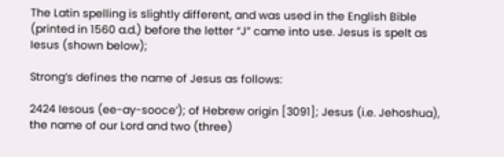The Latin spelling is slightly different, and was used in the English Bible (printed in 1560 a.d.) before the letter “J” came into use. Jesus is spelt as Iesus (shown below);

Strong’s defines the name of Jesus as follows:

2424 Iesous (ee-ay-sooce’); of Hebrew origin [3091]; Jesus (i.e. Jehoshua), the name of our Lord and two (three)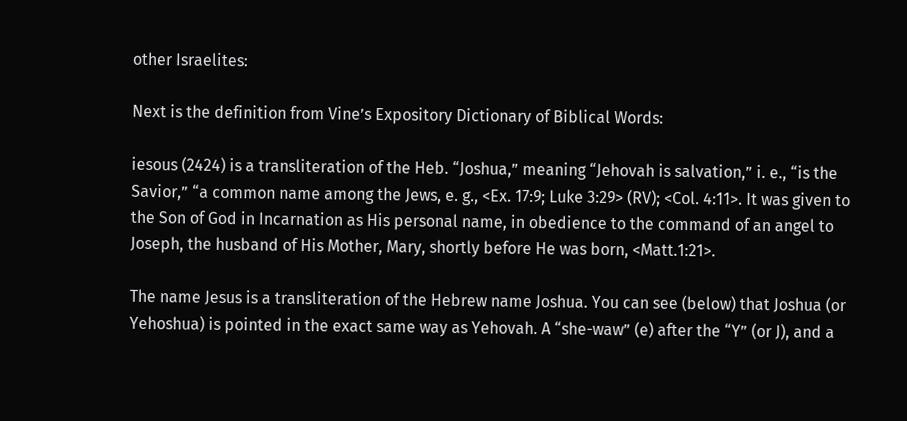other Israelites:

Next is the definition from Vine’s Expository Dictionary of Biblical Words:

iesous (2424) is a transliteration of the Heb. “Joshua,” meaning “Jehovah is salvation,” i. e., “is the Savior,” “a common name among the Jews, e. g., <Ex. 17:9; Luke 3:29> (RV); <Col. 4:11>. It was given to the Son of God in Incarnation as His personal name, in obedience to the command of an angel to Joseph, the husband of His Mother, Mary, shortly before He was born, <Matt.1:21>.

The name Jesus is a transliteration of the Hebrew name Joshua. You can see (below) that Joshua (or Yehoshua) is pointed in the exact same way as Yehovah. A “she-waw” (e) after the “Y” (or J), and a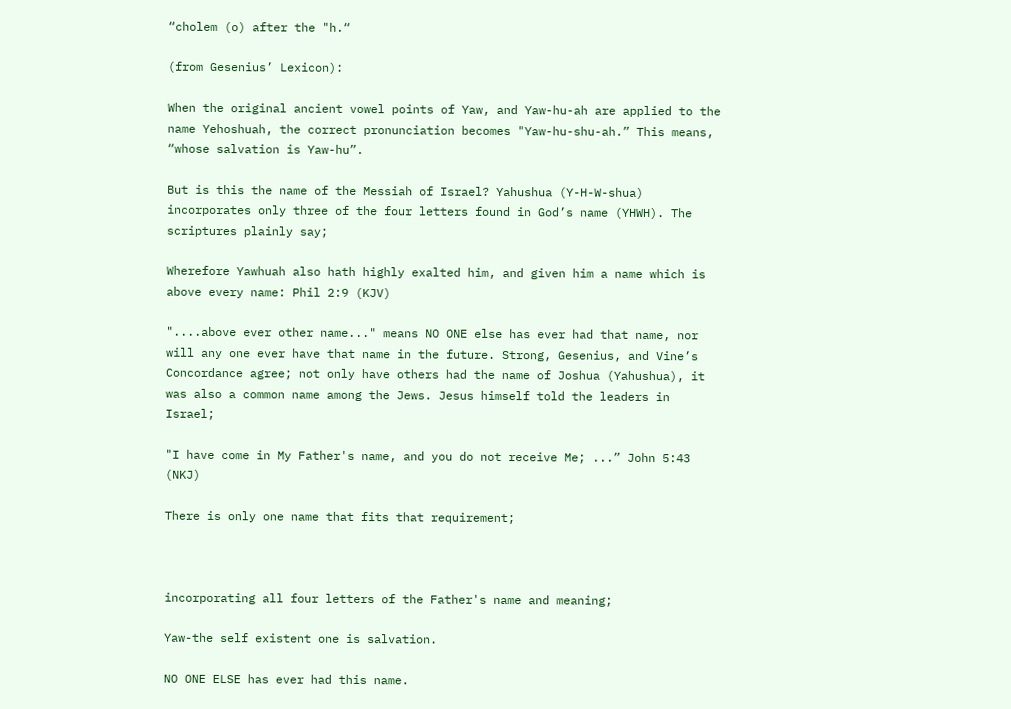“cholem (o) after the "h.“

(from Gesenius’ Lexicon):

When the original ancient vowel points of Yaw, and Yaw-hu-ah are applied to the name Yehoshuah, the correct pronunciation becomes "Yaw-hu-shu-ah.” This means, “whose salvation is Yaw-hu”.

But is this the name of the Messiah of Israel? Yahushua (Y-H-W-shua) incorporates only three of the four letters found in God’s name (YHWH). The scriptures plainly say;

Wherefore Yawhuah also hath highly exalted him, and given him a name which is above every name: Phil 2:9 (KJV)

"....above ever other name..." means NO ONE else has ever had that name, nor will any one ever have that name in the future. Strong, Gesenius, and Vine’s Concordance agree; not only have others had the name of Joshua (Yahushua), it was also a common name among the Jews. Jesus himself told the leaders in Israel;

"I have come in My Father's name, and you do not receive Me; ...” John 5:43 (NKJ)

There is only one name that fits that requirement;



incorporating all four letters of the Father's name and meaning;

Yaw-the self existent one is salvation.

NO ONE ELSE has ever had this name.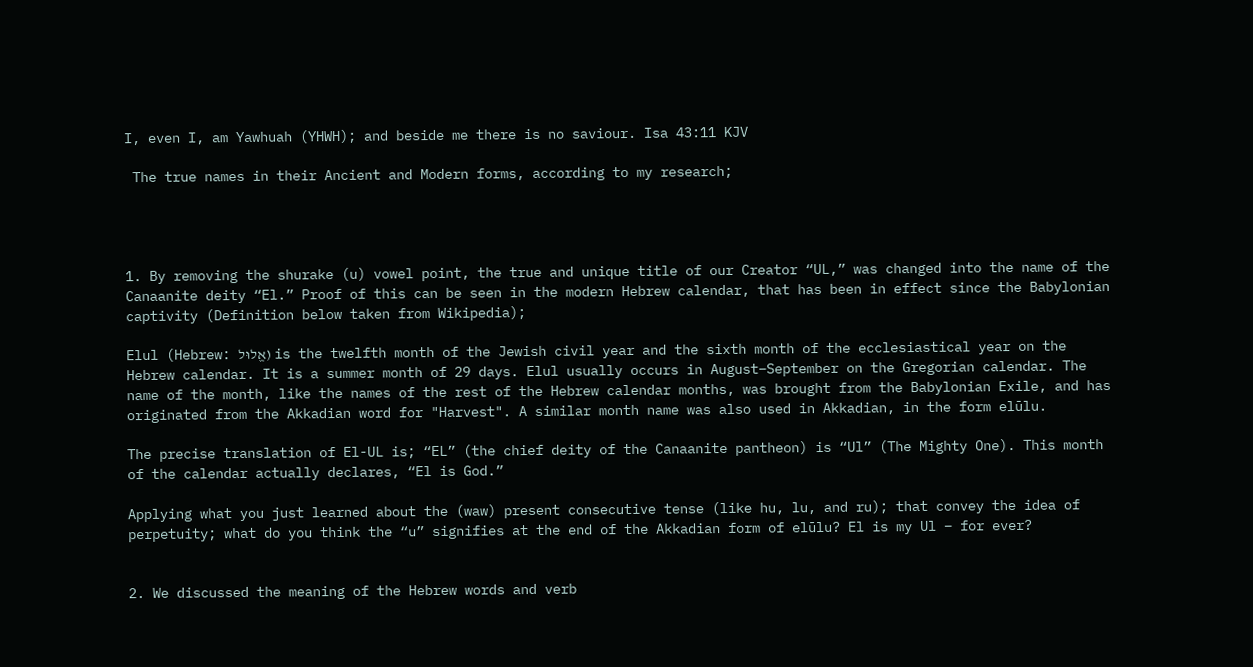I, even I, am Yawhuah (YHWH); and beside me there is no saviour. Isa 43:11 KJV

 The true names in their Ancient and Modern forms, according to my research;




1. By removing the shurake (u) vowel point, the true and unique title of our Creator “UL,” was changed into the name of the Canaanite deity “El.” Proof of this can be seen in the modern Hebrew calendar, that has been in effect since the Babylonian captivity (Definition below taken from Wikipedia);

Elul (Hebrew: אֱלוּל) is the twelfth month of the Jewish civil year and the sixth month of the ecclesiastical year on the Hebrew calendar. It is a summer month of 29 days. Elul usually occurs in August–September on the Gregorian calendar. The name of the month, like the names of the rest of the Hebrew calendar months, was brought from the Babylonian Exile, and has originated from the Akkadian word for "Harvest". A similar month name was also used in Akkadian, in the form elūlu.

The precise translation of El-UL is; “EL” (the chief deity of the Canaanite pantheon) is “Ul” (The Mighty One). This month of the calendar actually declares, “El is God.”

Applying what you just learned about the (waw) present consecutive tense (like hu, lu, and ru); that convey the idea of perpetuity; what do you think the “u” signifies at the end of the Akkadian form of elūlu? El is my Ul – for ever?


2. We discussed the meaning of the Hebrew words and verb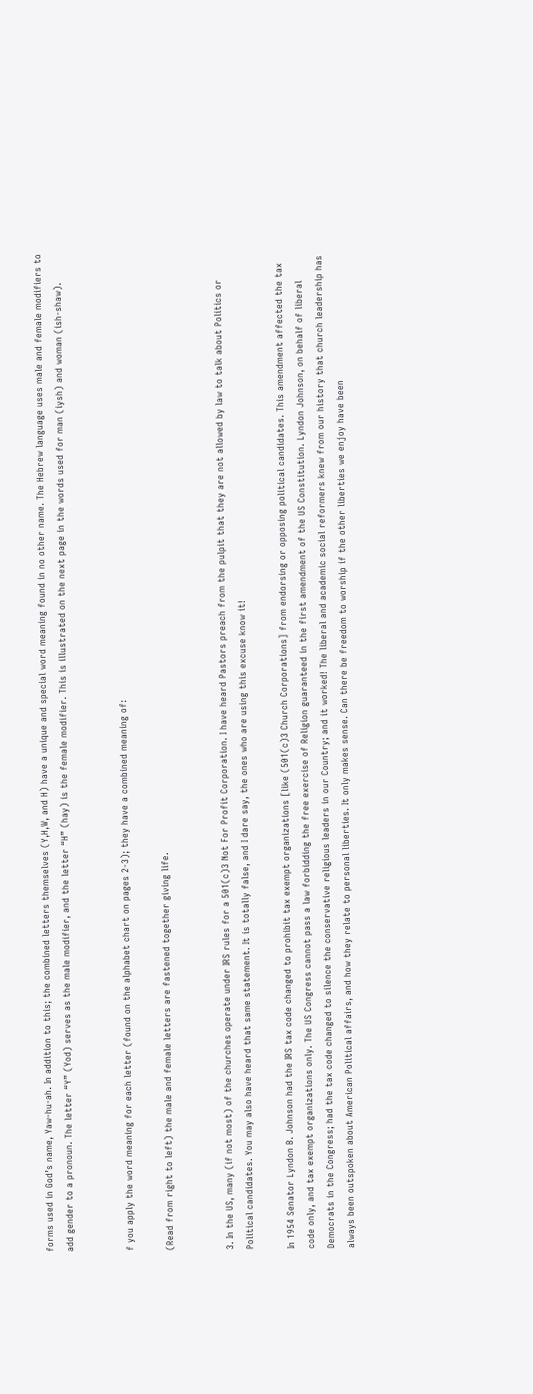forms used in God’s name, Yaw-hu-ah. In addition to this; the combined letters themselves (Y,H,W, and H) have a unique and special word meaning found in no other name. The Hebrew language uses male and female modifiers to add gender to a pronoun. The letter “Y” (Yod) serves as the male modifier, and the letter “H” (hay) is the female modifier. This is illustrated on the next page in the words used for man (iysh) and woman (ish-shaw).


f you apply the word meaning for each letter (found on the alphabet chart on pages 2-3); they have a combined meaning of:

(Read from right to left) the male and female letters are fastened together giving life.


3. In the US, many (if not most) of the churches operate under IRS rules for a 501(c)3 Not For Profit Corporation. I have heard Pastors preach from the pulpit that they are not allowed by law to talk about Politics or Political candidates. You may also have heard that same statement. It is totally false, and I dare say, the ones who are using this excuse know it!

In 1954 Senator Lyndon B. Johnson had the IRS tax code changed to prohibit tax exempt organizations [like (501(c)3 Church Corporations] from endorsing or opposing political candidates. This amendment affected the tax code only, and tax exempt organizations only. The US Congress cannot pass a law forbidding the free exercise of Religion guaranteed in the first amendment of the US Constitution. Lyndon Johnson, on behalf of liberal Democrats in the Congress; had the tax code changed to silence the conservative religious leaders in our Country; and it worked! The liberal and academic social reformers knew from our history that church leadership has always been outspoken about American Political affairs, and how they relate to personal liberties. It only makes sense. Can there be freedom to worship if the other liberties we enjoy have been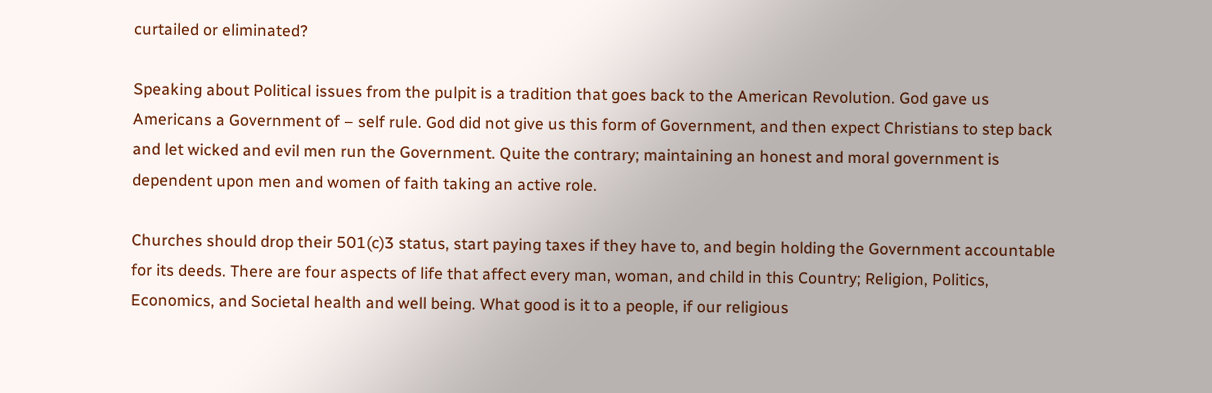curtailed or eliminated?

Speaking about Political issues from the pulpit is a tradition that goes back to the American Revolution. God gave us Americans a Government of – self rule. God did not give us this form of Government, and then expect Christians to step back and let wicked and evil men run the Government. Quite the contrary; maintaining an honest and moral government is dependent upon men and women of faith taking an active role.

Churches should drop their 501(c)3 status, start paying taxes if they have to, and begin holding the Government accountable for its deeds. There are four aspects of life that affect every man, woman, and child in this Country; Religion, Politics, Economics, and Societal health and well being. What good is it to a people, if our religious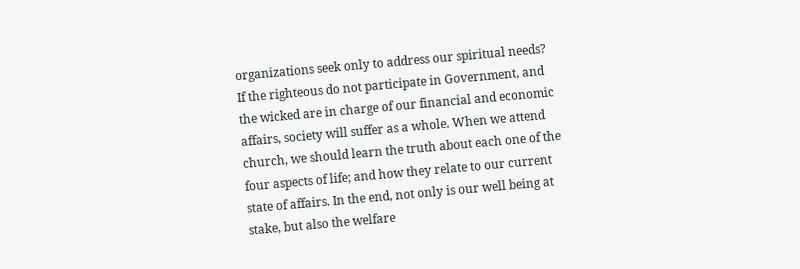organizations seek only to address our spiritual needs? If the righteous do not participate in Government, and the wicked are in charge of our financial and economic affairs, society will suffer as a whole. When we attend church, we should learn the truth about each one of the four aspects of life; and how they relate to our current state of affairs. In the end, not only is our well being at stake, but also the welfare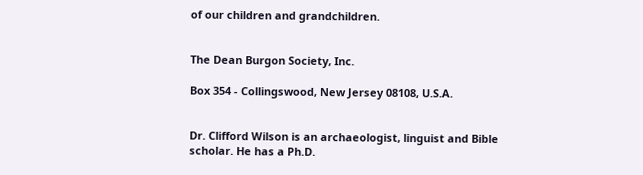of our children and grandchildren.


The Dean Burgon Society, Inc.

Box 354 - Collingswood, New Jersey 08108, U.S.A.


Dr. Clifford Wilson is an archaeologist, linguist and Bible scholar. He has a Ph.D.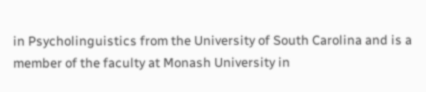in Psycholinguistics from the University of South Carolina and is a member of the faculty at Monash University in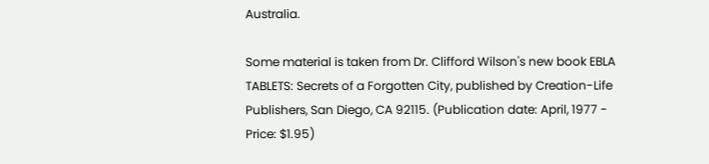Australia.

Some material is taken from Dr. Clifford Wilson's new book EBLA TABLETS: Secrets of a Forgotten City, published by Creation-Life Publishers, San Diego, CA 92115. (Publication date: April, 1977 - Price: $1.95)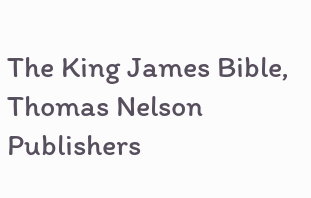The King James Bible, Thomas Nelson Publishers